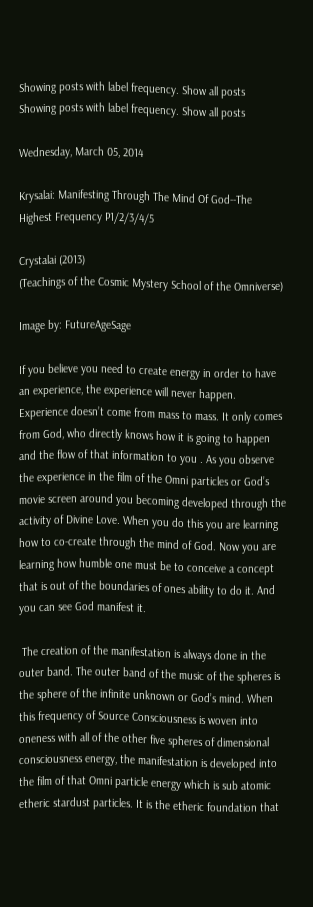Showing posts with label frequency. Show all posts
Showing posts with label frequency. Show all posts

Wednesday, March 05, 2014

Krysalai: Manifesting Through The Mind Of God--The Highest Frequency P1/2/3/4/5

Crystalai (2013)
(Teachings of the Cosmic Mystery School of the Omniverse)

Image by: FutureAgeSage

If you believe you need to create energy in order to have an experience, the experience will never happen. Experience doesn’t come from mass to mass. It only comes from God, who directly knows how it is going to happen and the flow of that information to you . As you observe the experience in the film of the Omni particles or God’s movie screen around you becoming developed through the activity of Divine Love. When you do this you are learning how to co-create through the mind of God. Now you are learning how humble one must be to conceive a concept that is out of the boundaries of ones ability to do it. And you can see God manifest it.

 The creation of the manifestation is always done in the outer band. The outer band of the music of the spheres is the sphere of the infinite unknown or God’s mind. When this frequency of Source Consciousness is woven into oneness with all of the other five spheres of dimensional consciousness energy, the manifestation is developed into the film of that Omni particle energy which is sub atomic etheric stardust particles. It is the etheric foundation that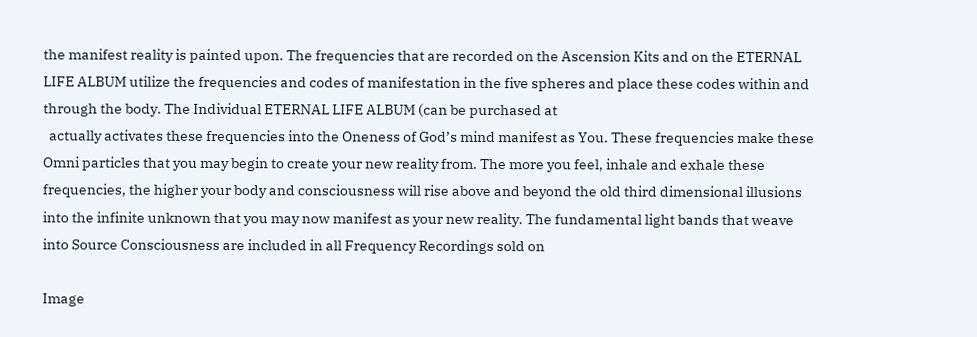the manifest reality is painted upon. The frequencies that are recorded on the Ascension Kits and on the ETERNAL LIFE ALBUM utilize the frequencies and codes of manifestation in the five spheres and place these codes within and through the body. The Individual ETERNAL LIFE ALBUM (can be purchased at
  actually activates these frequencies into the Oneness of God’s mind manifest as You. These frequencies make these Omni particles that you may begin to create your new reality from. The more you feel, inhale and exhale these frequencies, the higher your body and consciousness will rise above and beyond the old third dimensional illusions into the infinite unknown that you may now manifest as your new reality. The fundamental light bands that weave into Source Consciousness are included in all Frequency Recordings sold on

Image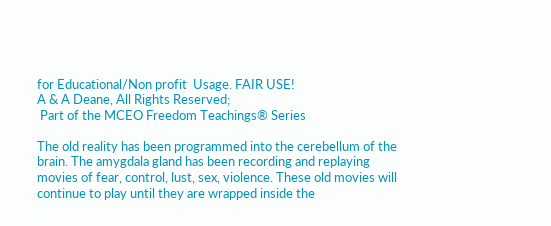for Educational/Non profit  Usage. FAIR USE!
A & A Deane, All Rights Reserved;
 Part of the MCEO Freedom Teachings® Series

The old reality has been programmed into the cerebellum of the brain. The amygdala gland has been recording and replaying movies of fear, control, lust, sex, violence. These old movies will continue to play until they are wrapped inside the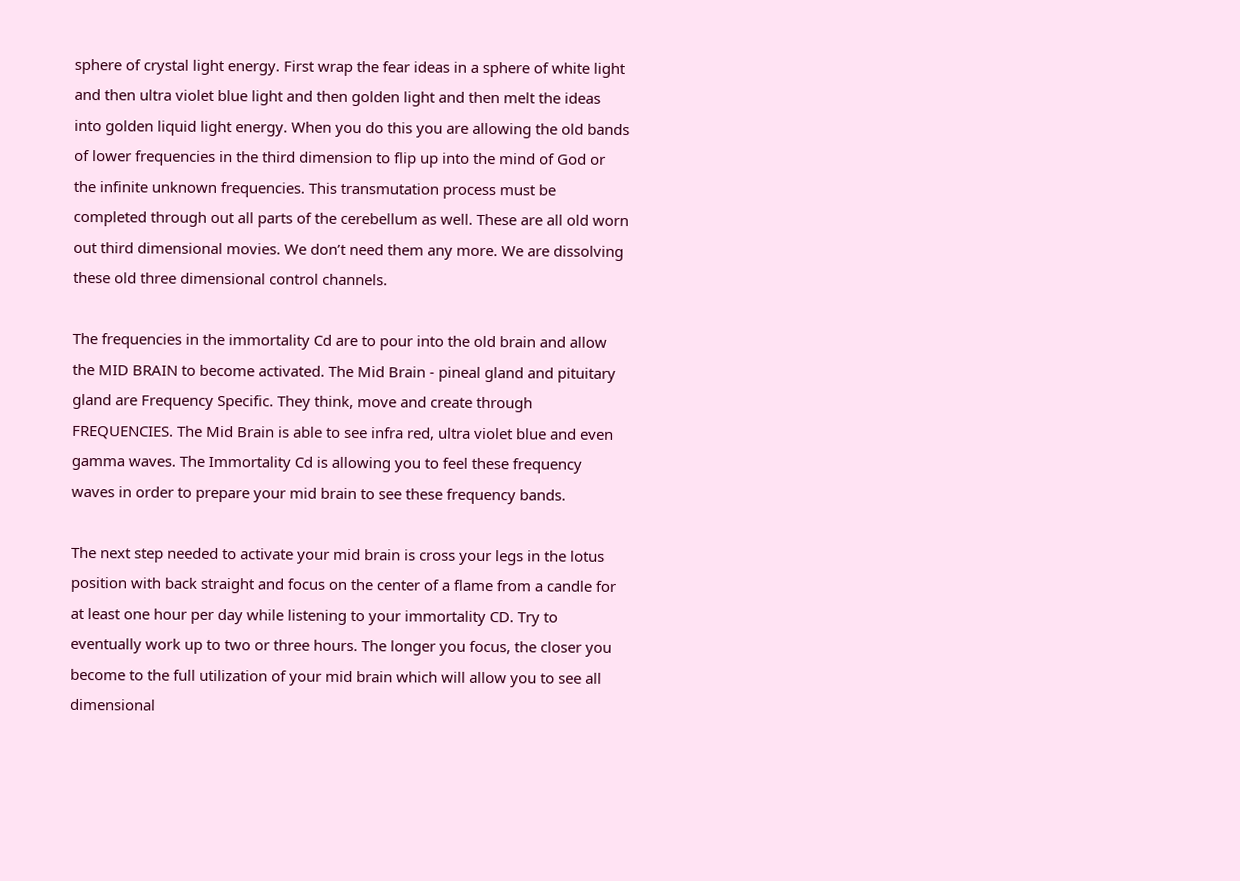sphere of crystal light energy. First wrap the fear ideas in a sphere of white light and then ultra violet blue light and then golden light and then melt the ideas into golden liquid light energy. When you do this you are allowing the old bands of lower frequencies in the third dimension to flip up into the mind of God or the infinite unknown frequencies. This transmutation process must be completed through out all parts of the cerebellum as well. These are all old worn out third dimensional movies. We don’t need them any more. We are dissolving these old three dimensional control channels.

The frequencies in the immortality Cd are to pour into the old brain and allow the MID BRAIN to become activated. The Mid Brain - pineal gland and pituitary gland are Frequency Specific. They think, move and create through FREQUENCIES. The Mid Brain is able to see infra red, ultra violet blue and even gamma waves. The Immortality Cd is allowing you to feel these frequency waves in order to prepare your mid brain to see these frequency bands.

The next step needed to activate your mid brain is cross your legs in the lotus position with back straight and focus on the center of a flame from a candle for at least one hour per day while listening to your immortality CD. Try to eventually work up to two or three hours. The longer you focus, the closer you become to the full utilization of your mid brain which will allow you to see all dimensional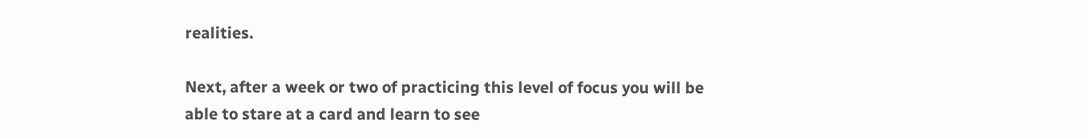realities.

Next, after a week or two of practicing this level of focus you will be able to stare at a card and learn to see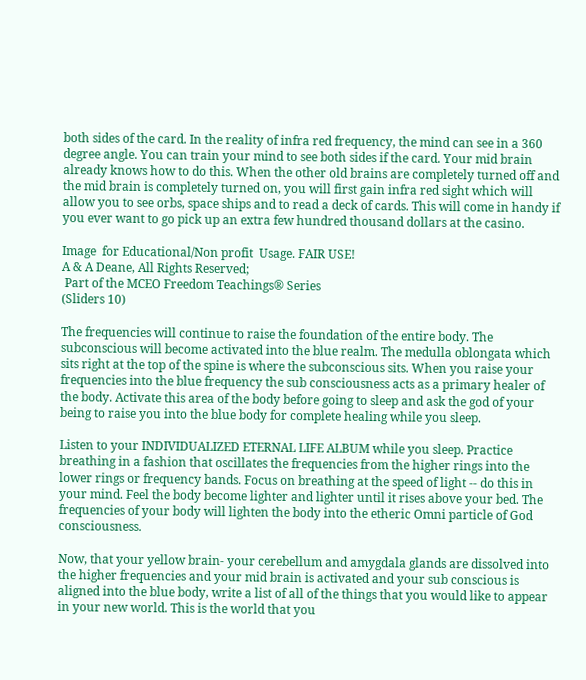both sides of the card. In the reality of infra red frequency, the mind can see in a 360 degree angle. You can train your mind to see both sides if the card. Your mid brain already knows how to do this. When the other old brains are completely turned off and the mid brain is completely turned on, you will first gain infra red sight which will allow you to see orbs, space ships and to read a deck of cards. This will come in handy if you ever want to go pick up an extra few hundred thousand dollars at the casino.

Image  for Educational/Non profit  Usage. FAIR USE!
A & A Deane, All Rights Reserved;
 Part of the MCEO Freedom Teachings® Series
(Sliders 10)

The frequencies will continue to raise the foundation of the entire body. The subconscious will become activated into the blue realm. The medulla oblongata which sits right at the top of the spine is where the subconscious sits. When you raise your frequencies into the blue frequency the sub consciousness acts as a primary healer of the body. Activate this area of the body before going to sleep and ask the god of your being to raise you into the blue body for complete healing while you sleep.

Listen to your INDIVIDUALIZED ETERNAL LIFE ALBUM while you sleep. Practice breathing in a fashion that oscillates the frequencies from the higher rings into the lower rings or frequency bands. Focus on breathing at the speed of light -- do this in your mind. Feel the body become lighter and lighter until it rises above your bed. The frequencies of your body will lighten the body into the etheric Omni particle of God consciousness.

Now, that your yellow brain- your cerebellum and amygdala glands are dissolved into the higher frequencies and your mid brain is activated and your sub conscious is aligned into the blue body, write a list of all of the things that you would like to appear in your new world. This is the world that you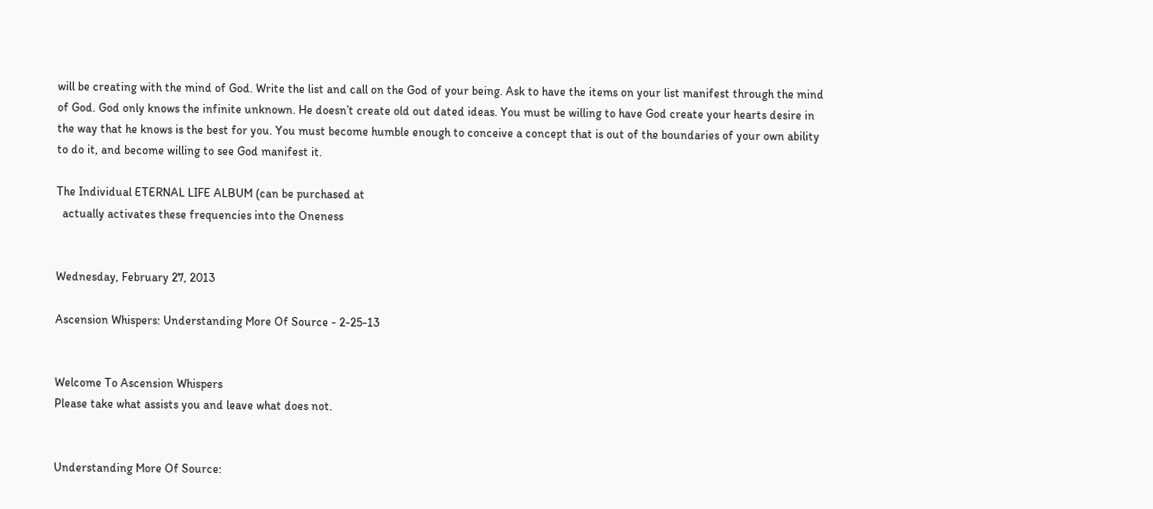will be creating with the mind of God. Write the list and call on the God of your being. Ask to have the items on your list manifest through the mind of God. God only knows the infinite unknown. He doesn’t create old out dated ideas. You must be willing to have God create your hearts desire in the way that he knows is the best for you. You must become humble enough to conceive a concept that is out of the boundaries of your own ability to do it, and become willing to see God manifest it.

The Individual ETERNAL LIFE ALBUM (can be purchased at
  actually activates these frequencies into the Oneness


Wednesday, February 27, 2013

Ascension Whispers: Understanding More Of Source - 2-25-13


Welcome To Ascension Whispers
Please take what assists you and leave what does not.


Understanding More Of Source: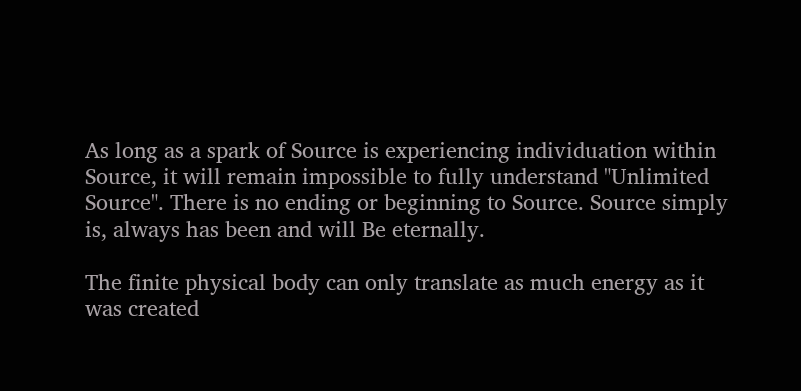As long as a spark of Source is experiencing individuation within Source, it will remain impossible to fully understand "Unlimited Source". There is no ending or beginning to Source. Source simply is, always has been and will Be eternally.

The finite physical body can only translate as much energy as it was created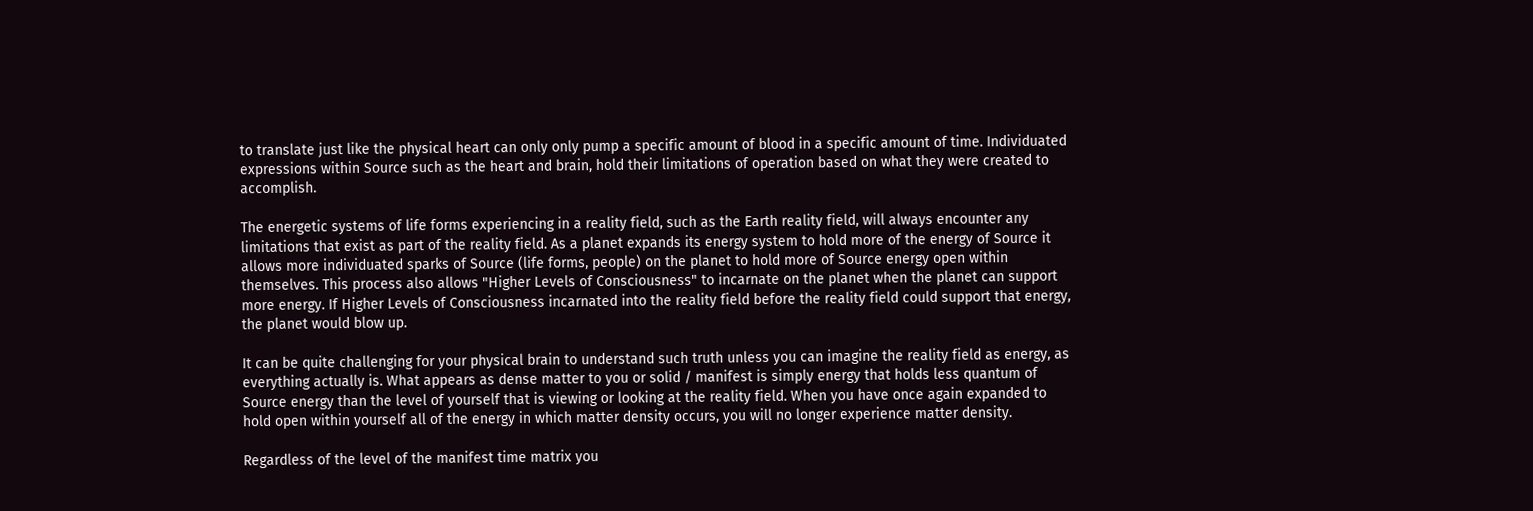to translate just like the physical heart can only only pump a specific amount of blood in a specific amount of time. Individuated expressions within Source such as the heart and brain, hold their limitations of operation based on what they were created to accomplish.

The energetic systems of life forms experiencing in a reality field, such as the Earth reality field, will always encounter any limitations that exist as part of the reality field. As a planet expands its energy system to hold more of the energy of Source it allows more individuated sparks of Source (life forms, people) on the planet to hold more of Source energy open within themselves. This process also allows "Higher Levels of Consciousness" to incarnate on the planet when the planet can support more energy. If Higher Levels of Consciousness incarnated into the reality field before the reality field could support that energy, the planet would blow up.

It can be quite challenging for your physical brain to understand such truth unless you can imagine the reality field as energy, as everything actually is. What appears as dense matter to you or solid / manifest is simply energy that holds less quantum of Source energy than the level of yourself that is viewing or looking at the reality field. When you have once again expanded to hold open within yourself all of the energy in which matter density occurs, you will no longer experience matter density.

Regardless of the level of the manifest time matrix you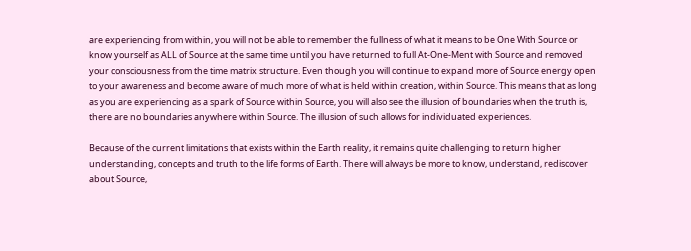are experiencing from within, you will not be able to remember the fullness of what it means to be One With Source or know yourself as ALL of Source at the same time until you have returned to full At-One-Ment with Source and removed your consciousness from the time matrix structure. Even though you will continue to expand more of Source energy open to your awareness and become aware of much more of what is held within creation, within Source. This means that as long as you are experiencing as a spark of Source within Source, you will also see the illusion of boundaries when the truth is, there are no boundaries anywhere within Source. The illusion of such allows for individuated experiences.

Because of the current limitations that exists within the Earth reality, it remains quite challenging to return higher understanding, concepts and truth to the life forms of Earth. There will always be more to know, understand, rediscover about Source,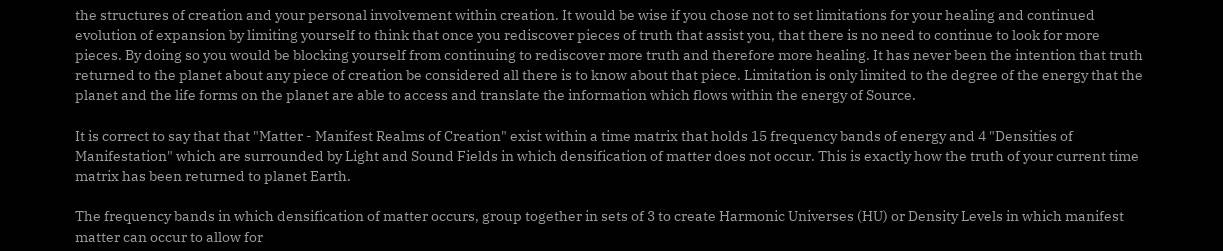the structures of creation and your personal involvement within creation. It would be wise if you chose not to set limitations for your healing and continued evolution of expansion by limiting yourself to think that once you rediscover pieces of truth that assist you, that there is no need to continue to look for more pieces. By doing so you would be blocking yourself from continuing to rediscover more truth and therefore more healing. It has never been the intention that truth returned to the planet about any piece of creation be considered all there is to know about that piece. Limitation is only limited to the degree of the energy that the planet and the life forms on the planet are able to access and translate the information which flows within the energy of Source.

It is correct to say that that "Matter - Manifest Realms of Creation" exist within a time matrix that holds 15 frequency bands of energy and 4 "Densities of Manifestation" which are surrounded by Light and Sound Fields in which densification of matter does not occur. This is exactly how the truth of your current time matrix has been returned to planet Earth.

The frequency bands in which densification of matter occurs, group together in sets of 3 to create Harmonic Universes (HU) or Density Levels in which manifest matter can occur to allow for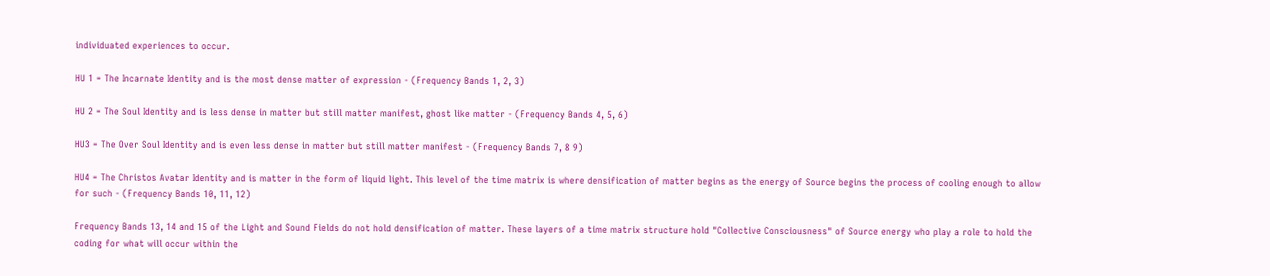individuated experiences to occur.

HU 1 = The Incarnate Identity and is the most dense matter of expression - (Frequency Bands 1, 2, 3)

HU 2 = The Soul Identity and is less dense in matter but still matter manifest, ghost like matter - (Frequency Bands 4, 5, 6)

HU3 = The Over Soul Identity and is even less dense in matter but still matter manifest - (Frequency Bands 7, 8 9)

HU4 = The Christos Avatar Identity and is matter in the form of liquid light. This level of the time matrix is where densification of matter begins as the energy of Source begins the process of cooling enough to allow for such - (Frequency Bands 10, 11, 12)

Frequency Bands 13, 14 and 15 of the Light and Sound Fields do not hold densification of matter. These layers of a time matrix structure hold "Collective Consciousness" of Source energy who play a role to hold the coding for what will occur within the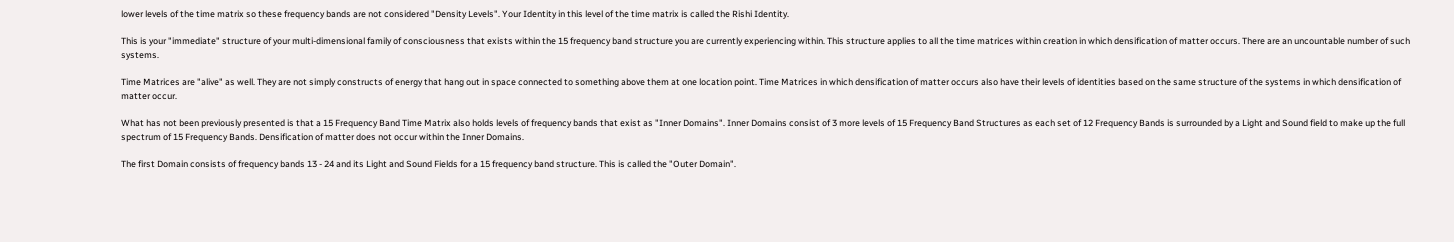lower levels of the time matrix so these frequency bands are not considered "Density Levels". Your Identity in this level of the time matrix is called the Rishi Identity.

This is your "immediate" structure of your multi-dimensional family of consciousness that exists within the 15 frequency band structure you are currently experiencing within. This structure applies to all the time matrices within creation in which densification of matter occurs. There are an uncountable number of such systems.

Time Matrices are "alive" as well. They are not simply constructs of energy that hang out in space connected to something above them at one location point. Time Matrices in which densification of matter occurs also have their levels of identities based on the same structure of the systems in which densification of matter occur.

What has not been previously presented is that a 15 Frequency Band Time Matrix also holds levels of frequency bands that exist as "Inner Domains". Inner Domains consist of 3 more levels of 15 Frequency Band Structures as each set of 12 Frequency Bands is surrounded by a Light and Sound field to make up the full spectrum of 15 Frequency Bands. Densification of matter does not occur within the Inner Domains.

The first Domain consists of frequency bands 13 - 24 and its Light and Sound Fields for a 15 frequency band structure. This is called the "Outer Domain".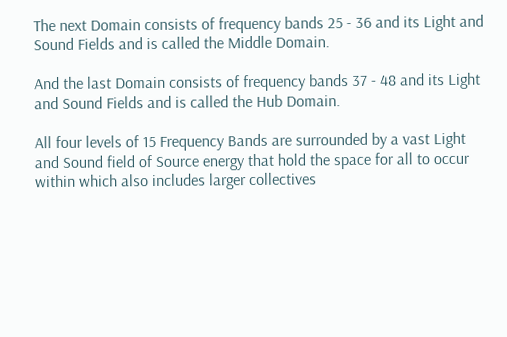The next Domain consists of frequency bands 25 - 36 and its Light and Sound Fields and is called the Middle Domain.

And the last Domain consists of frequency bands 37 - 48 and its Light and Sound Fields and is called the Hub Domain.

All four levels of 15 Frequency Bands are surrounded by a vast Light and Sound field of Source energy that hold the space for all to occur within which also includes larger collectives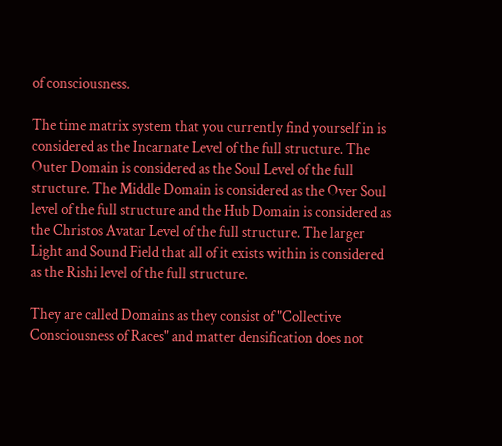of consciousness.

The time matrix system that you currently find yourself in is considered as the Incarnate Level of the full structure. The Outer Domain is considered as the Soul Level of the full structure. The Middle Domain is considered as the Over Soul level of the full structure and the Hub Domain is considered as the Christos Avatar Level of the full structure. The larger Light and Sound Field that all of it exists within is considered as the Rishi level of the full structure.

They are called Domains as they consist of "Collective Consciousness of Races" and matter densification does not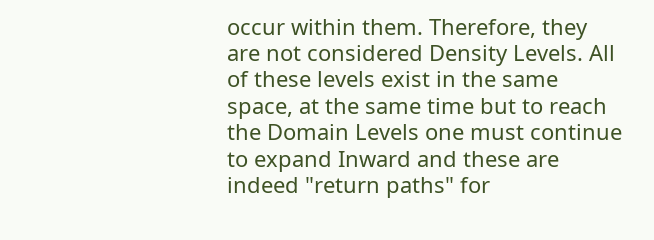occur within them. Therefore, they are not considered Density Levels. All of these levels exist in the same space, at the same time but to reach the Domain Levels one must continue to expand Inward and these are indeed "return paths" for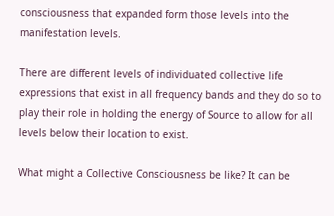consciousness that expanded form those levels into the manifestation levels.

There are different levels of individuated collective life expressions that exist in all frequency bands and they do so to play their role in holding the energy of Source to allow for all levels below their location to exist.

What might a Collective Consciousness be like? It can be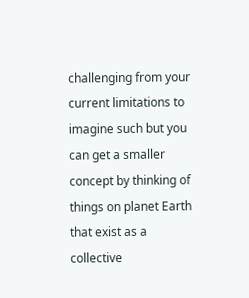challenging from your current limitations to imagine such but you can get a smaller concept by thinking of things on planet Earth that exist as a collective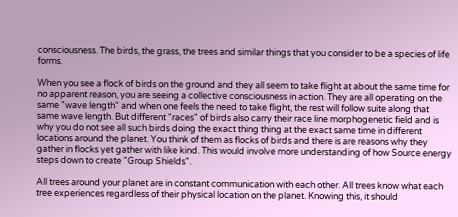consciousness. The birds, the grass, the trees and similar things that you consider to be a species of life forms.

When you see a flock of birds on the ground and they all seem to take flight at about the same time for no apparent reason, you are seeing a collective consciousness in action. They are all operating on the same "wave length" and when one feels the need to take flight, the rest will follow suite along that same wave length. But different "races" of birds also carry their race line morphogenetic field and is why you do not see all such birds doing the exact thing thing at the exact same time in different locations around the planet. You think of them as flocks of birds and there is are reasons why they gather in flocks yet gather with like kind. This would involve more understanding of how Source energy steps down to create "Group Shields".

All trees around your planet are in constant communication with each other. All trees know what each tree experiences regardless of their physical location on the planet. Knowing this, it should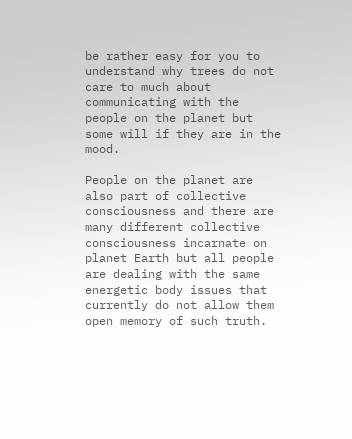be rather easy for you to understand why trees do not care to much about communicating with the people on the planet but some will if they are in the mood.

People on the planet are also part of collective consciousness and there are many different collective consciousness incarnate on planet Earth but all people are dealing with the same energetic body issues that currently do not allow them open memory of such truth.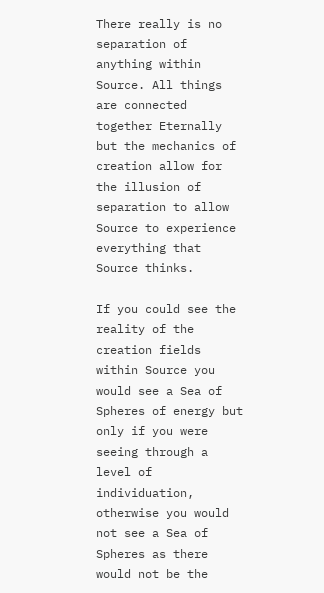There really is no separation of anything within Source. All things are connected together Eternally but the mechanics of creation allow for the illusion of separation to allow Source to experience everything that Source thinks.

If you could see the reality of the creation fields within Source you would see a Sea of Spheres of energy but only if you were seeing through a level of individuation, otherwise you would not see a Sea of Spheres as there would not be the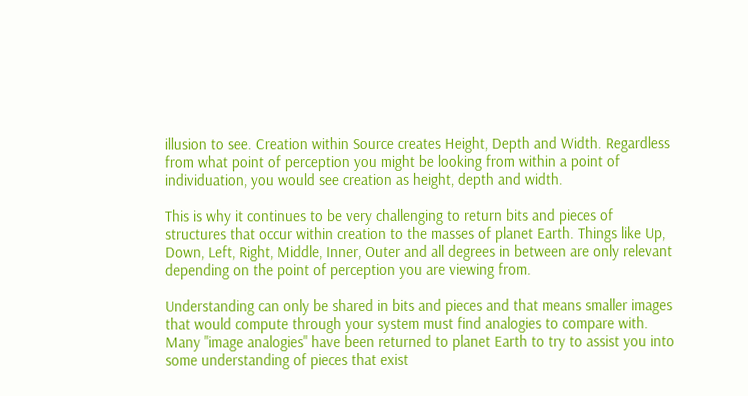illusion to see. Creation within Source creates Height, Depth and Width. Regardless from what point of perception you might be looking from within a point of individuation, you would see creation as height, depth and width.

This is why it continues to be very challenging to return bits and pieces of structures that occur within creation to the masses of planet Earth. Things like Up, Down, Left, Right, Middle, Inner, Outer and all degrees in between are only relevant depending on the point of perception you are viewing from.

Understanding can only be shared in bits and pieces and that means smaller images that would compute through your system must find analogies to compare with. Many "image analogies" have been returned to planet Earth to try to assist you into some understanding of pieces that exist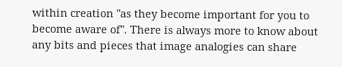within creation "as they become important for you to become aware of". There is always more to know about any bits and pieces that image analogies can share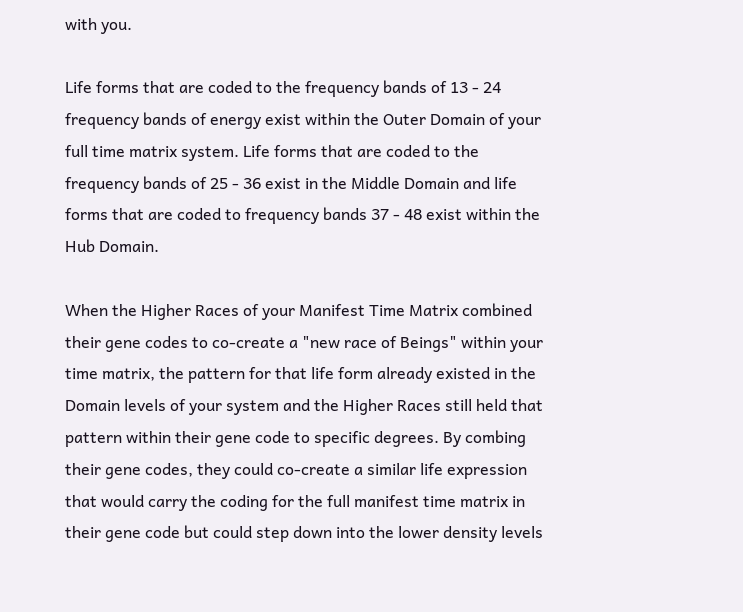with you.

Life forms that are coded to the frequency bands of 13 - 24 frequency bands of energy exist within the Outer Domain of your full time matrix system. Life forms that are coded to the frequency bands of 25 - 36 exist in the Middle Domain and life forms that are coded to frequency bands 37 - 48 exist within the Hub Domain.

When the Higher Races of your Manifest Time Matrix combined their gene codes to co-create a "new race of Beings" within your time matrix, the pattern for that life form already existed in the Domain levels of your system and the Higher Races still held that pattern within their gene code to specific degrees. By combing their gene codes, they could co-create a similar life expression that would carry the coding for the full manifest time matrix in their gene code but could step down into the lower density levels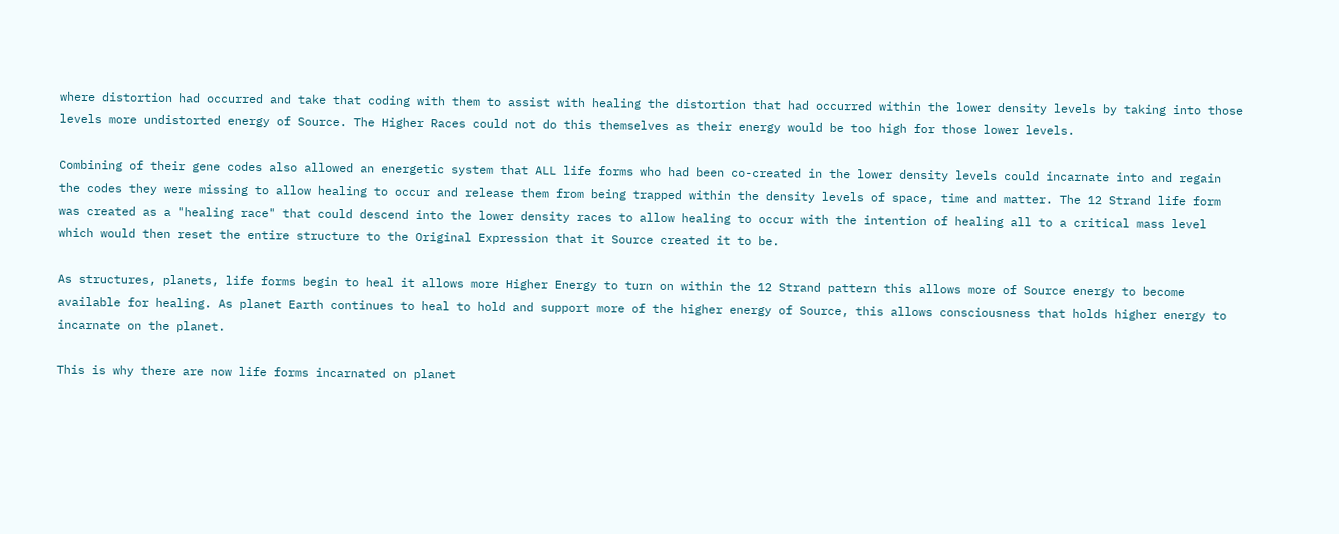where distortion had occurred and take that coding with them to assist with healing the distortion that had occurred within the lower density levels by taking into those levels more undistorted energy of Source. The Higher Races could not do this themselves as their energy would be too high for those lower levels.

Combining of their gene codes also allowed an energetic system that ALL life forms who had been co-created in the lower density levels could incarnate into and regain the codes they were missing to allow healing to occur and release them from being trapped within the density levels of space, time and matter. The 12 Strand life form was created as a "healing race" that could descend into the lower density races to allow healing to occur with the intention of healing all to a critical mass level which would then reset the entire structure to the Original Expression that it Source created it to be.

As structures, planets, life forms begin to heal it allows more Higher Energy to turn on within the 12 Strand pattern this allows more of Source energy to become available for healing. As planet Earth continues to heal to hold and support more of the higher energy of Source, this allows consciousness that holds higher energy to incarnate on the planet.

This is why there are now life forms incarnated on planet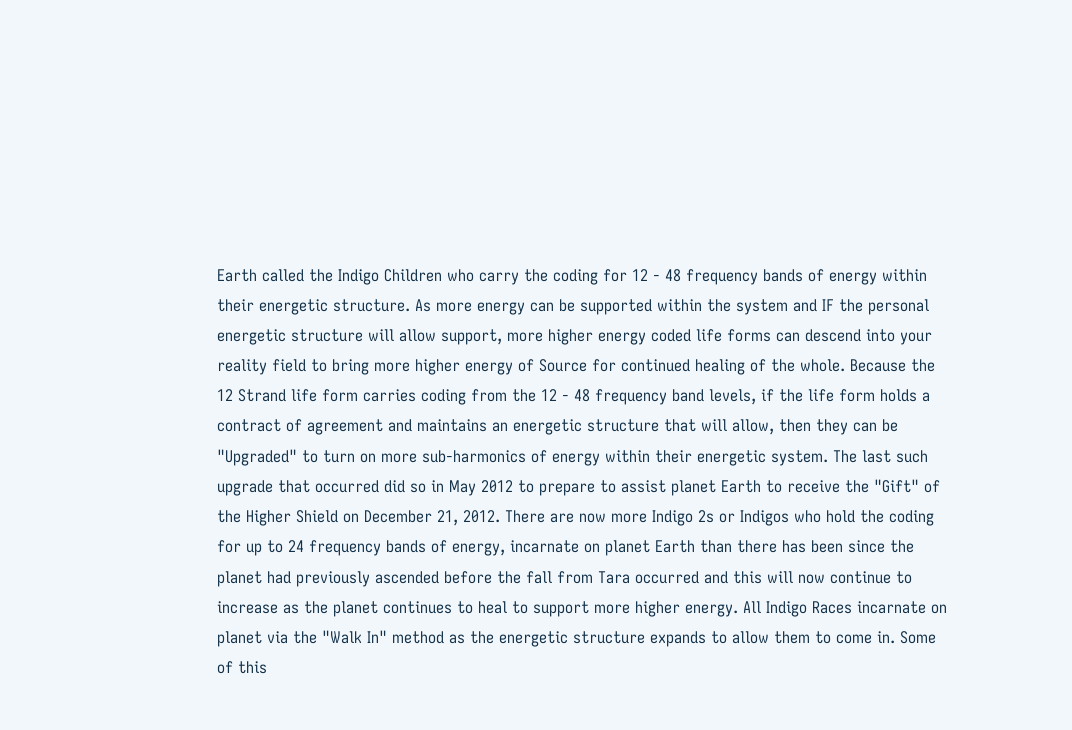Earth called the Indigo Children who carry the coding for 12 - 48 frequency bands of energy within their energetic structure. As more energy can be supported within the system and IF the personal energetic structure will allow support, more higher energy coded life forms can descend into your reality field to bring more higher energy of Source for continued healing of the whole. Because the 12 Strand life form carries coding from the 12 - 48 frequency band levels, if the life form holds a contract of agreement and maintains an energetic structure that will allow, then they can be "Upgraded" to turn on more sub-harmonics of energy within their energetic system. The last such upgrade that occurred did so in May 2012 to prepare to assist planet Earth to receive the "Gift" of the Higher Shield on December 21, 2012. There are now more Indigo 2s or Indigos who hold the coding for up to 24 frequency bands of energy, incarnate on planet Earth than there has been since the planet had previously ascended before the fall from Tara occurred and this will now continue to increase as the planet continues to heal to support more higher energy. All Indigo Races incarnate on planet via the "Walk In" method as the energetic structure expands to allow them to come in. Some of this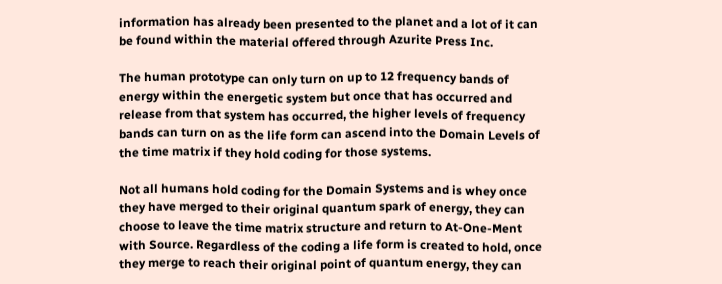information has already been presented to the planet and a lot of it can be found within the material offered through Azurite Press Inc.

The human prototype can only turn on up to 12 frequency bands of energy within the energetic system but once that has occurred and release from that system has occurred, the higher levels of frequency bands can turn on as the life form can ascend into the Domain Levels of the time matrix if they hold coding for those systems.

Not all humans hold coding for the Domain Systems and is whey once they have merged to their original quantum spark of energy, they can choose to leave the time matrix structure and return to At-One-Ment with Source. Regardless of the coding a life form is created to hold, once they merge to reach their original point of quantum energy, they can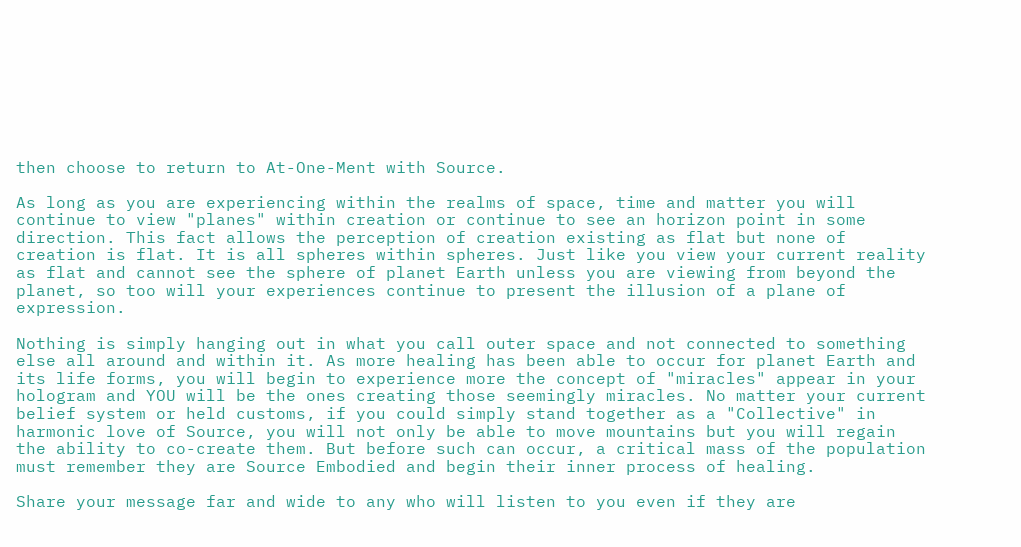then choose to return to At-One-Ment with Source.

As long as you are experiencing within the realms of space, time and matter you will continue to view "planes" within creation or continue to see an horizon point in some direction. This fact allows the perception of creation existing as flat but none of creation is flat. It is all spheres within spheres. Just like you view your current reality as flat and cannot see the sphere of planet Earth unless you are viewing from beyond the planet, so too will your experiences continue to present the illusion of a plane of expression.

Nothing is simply hanging out in what you call outer space and not connected to something else all around and within it. As more healing has been able to occur for planet Earth and its life forms, you will begin to experience more the concept of "miracles" appear in your hologram and YOU will be the ones creating those seemingly miracles. No matter your current belief system or held customs, if you could simply stand together as a "Collective" in harmonic love of Source, you will not only be able to move mountains but you will regain the ability to co-create them. But before such can occur, a critical mass of the population must remember they are Source Embodied and begin their inner process of healing.

Share your message far and wide to any who will listen to you even if they are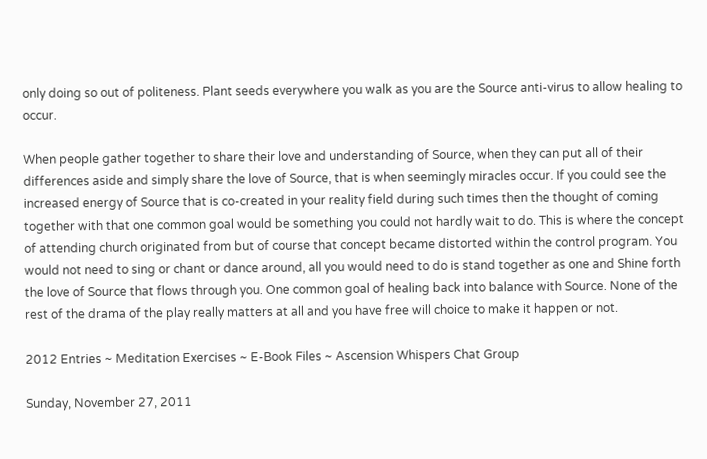only doing so out of politeness. Plant seeds everywhere you walk as you are the Source anti-virus to allow healing to occur.

When people gather together to share their love and understanding of Source, when they can put all of their differences aside and simply share the love of Source, that is when seemingly miracles occur. If you could see the increased energy of Source that is co-created in your reality field during such times then the thought of coming together with that one common goal would be something you could not hardly wait to do. This is where the concept of attending church originated from but of course that concept became distorted within the control program. You would not need to sing or chant or dance around, all you would need to do is stand together as one and Shine forth the love of Source that flows through you. One common goal of healing back into balance with Source. None of the rest of the drama of the play really matters at all and you have free will choice to make it happen or not.

2012 Entries ~ Meditation Exercises ~ E-Book Files ~ Ascension Whispers Chat Group

Sunday, November 27, 2011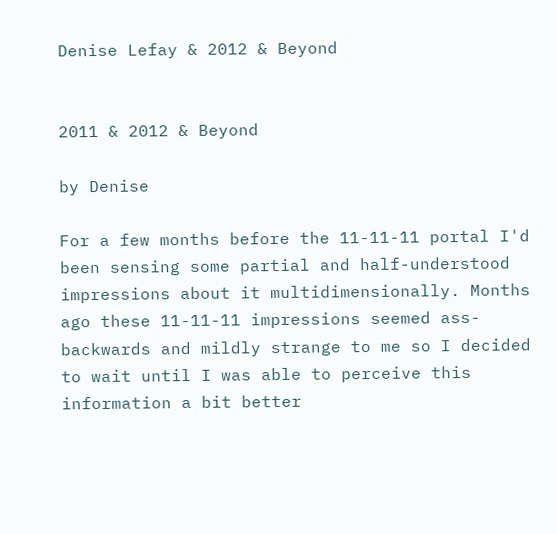Denise Lefay & 2012 & Beyond


2011 & 2012 & Beyond

by Denise

For a few months before the 11-11-11 portal I'd been sensing some partial and half-understood impressions about it multidimensionally. Months ago these 11-11-11 impressions seemed ass-backwards and mildly strange to me so I decided to wait until I was able to perceive this information a bit better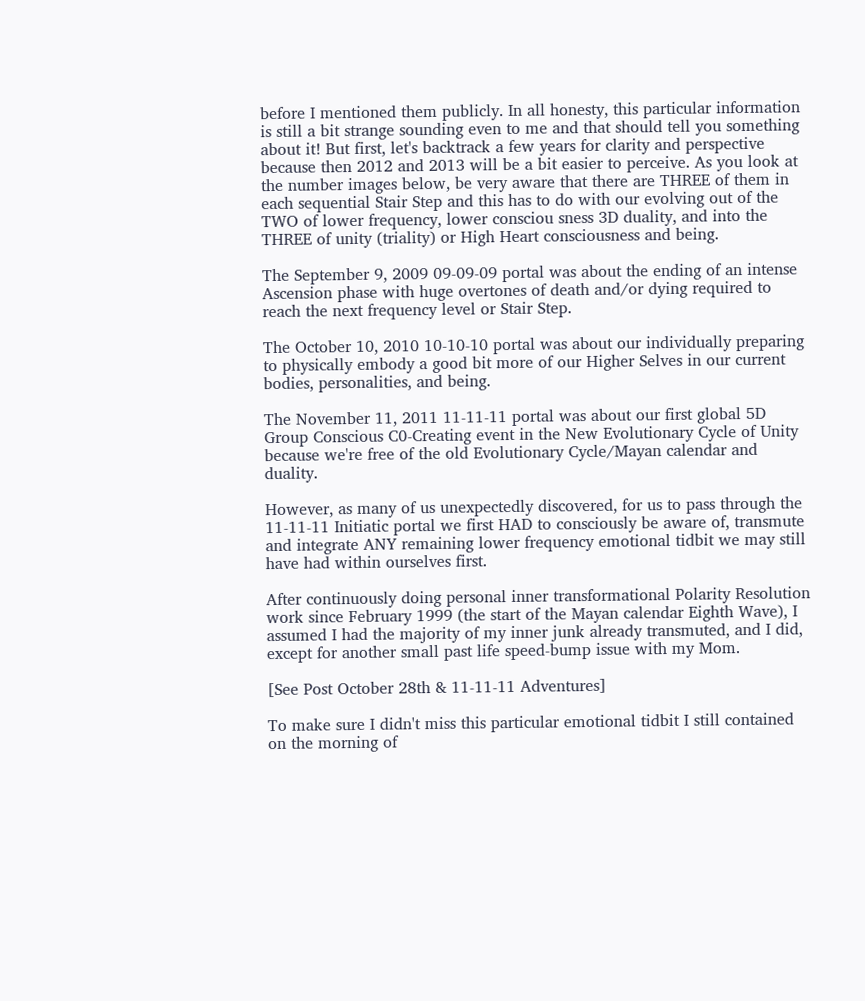before I mentioned them publicly. In all honesty, this particular information is still a bit strange sounding even to me and that should tell you something about it! But first, let's backtrack a few years for clarity and perspective because then 2012 and 2013 will be a bit easier to perceive. As you look at the number images below, be very aware that there are THREE of them in each sequential Stair Step and this has to do with our evolving out of the TWO of lower frequency, lower consciou sness 3D duality, and into the THREE of unity (triality) or High Heart consciousness and being.

The September 9, 2009 09-09-09 portal was about the ending of an intense Ascension phase with huge overtones of death and/or dying required to reach the next frequency level or Stair Step.

The October 10, 2010 10-10-10 portal was about our individually preparing to physically embody a good bit more of our Higher Selves in our current bodies, personalities, and being.

The November 11, 2011 11-11-11 portal was about our first global 5D Group Conscious C0-Creating event in the New Evolutionary Cycle of Unity because we're free of the old Evolutionary Cycle/Mayan calendar and duality.

However, as many of us unexpectedly discovered, for us to pass through the 11-11-11 Initiatic portal we first HAD to consciously be aware of, transmute and integrate ANY remaining lower frequency emotional tidbit we may still have had within ourselves first.

After continuously doing personal inner transformational Polarity Resolution work since February 1999 (the start of the Mayan calendar Eighth Wave), I assumed I had the majority of my inner junk already transmuted, and I did, except for another small past life speed-bump issue with my Mom.

[See Post October 28th & 11-11-11 Adventures]

To make sure I didn't miss this particular emotional tidbit I still contained on the morning of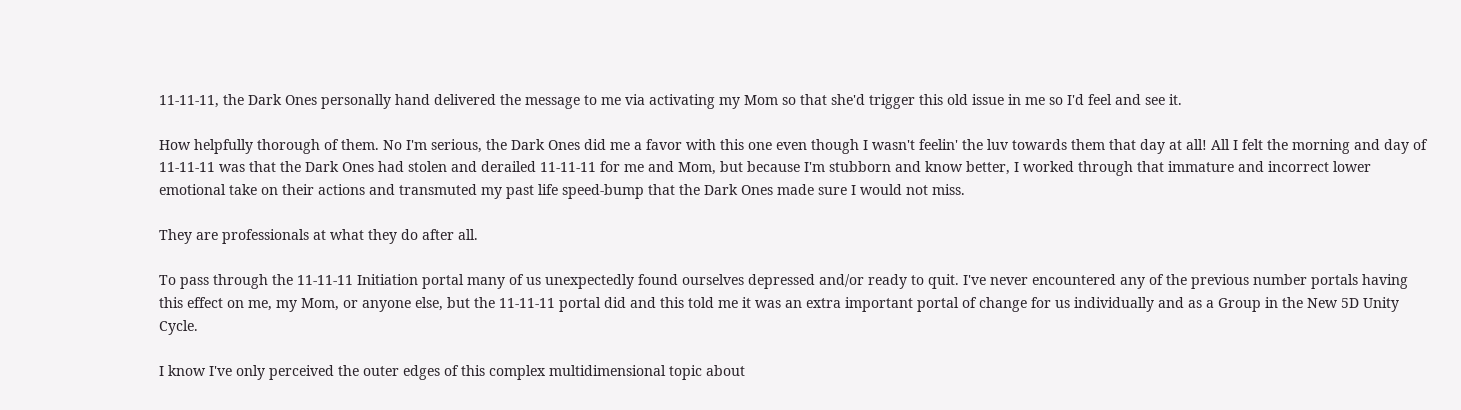11-11-11, the Dark Ones personally hand delivered the message to me via activating my Mom so that she'd trigger this old issue in me so I'd feel and see it.

How helpfully thorough of them. No I'm serious, the Dark Ones did me a favor with this one even though I wasn't feelin' the luv towards them that day at all! All I felt the morning and day of 11-11-11 was that the Dark Ones had stolen and derailed 11-11-11 for me and Mom, but because I'm stubborn and know better, I worked through that immature and incorrect lower emotional take on their actions and transmuted my past life speed-bump that the Dark Ones made sure I would not miss.

They are professionals at what they do after all.

To pass through the 11-11-11 Initiation portal many of us unexpectedly found ourselves depressed and/or ready to quit. I've never encountered any of the previous number portals having this effect on me, my Mom, or anyone else, but the 11-11-11 portal did and this told me it was an extra important portal of change for us individually and as a Group in the New 5D Unity Cycle.

I know I've only perceived the outer edges of this complex multidimensional topic about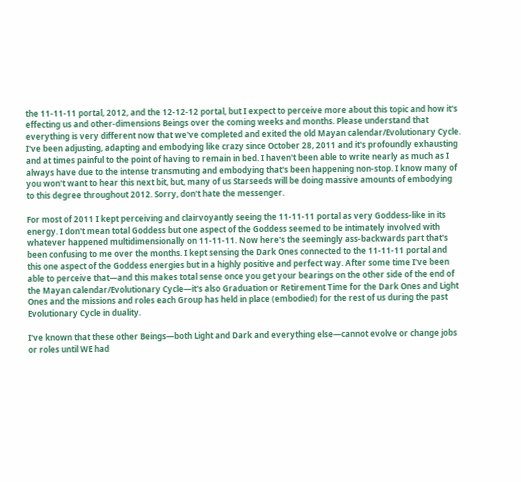the 11-11-11 portal, 2012, and the 12-12-12 portal, but I expect to perceive more about this topic and how it's effecting us and other-dimensions Beings over the coming weeks and months. Please understand that everything is very different now that we've completed and exited the old Mayan calendar/Evolutionary Cycle. I've been adjusting, adapting and embodying like crazy since October 28, 2011 and it's profoundly exhausting and at times painful to the point of having to remain in bed. I haven't been able to write nearly as much as I always have due to the intense transmuting and embodying that's been happening non-stop. I know many of you won't want to hear this next bit, but, many of us Starseeds will be doing massive amounts of embodying to this degree throughout 2012. Sorry, don't hate the messenger.

For most of 2011 I kept perceiving and clairvoyantly seeing the 11-11-11 portal as very Goddess-like in its energy. I don't mean total Goddess but one aspect of the Goddess seemed to be intimately involved with whatever happened multidimensionally on 11-11-11. Now here's the seemingly ass-backwards part that's been confusing to me over the months. I kept sensing the Dark Ones connected to the 11-11-11 portal and this one aspect of the Goddess energies but in a highly positive and perfect way. After some time I've been able to perceive that—and this makes total sense once you get your bearings on the other side of the end of the Mayan calendar/Evolutionary Cycle—it's also Graduation or Retirement Time for the Dark Ones and Light Ones and the missions and roles each Group has held in place (embodied) for the rest of us during the past Evolutionary Cycle in duality.

I've known that these other Beings—both Light and Dark and everything else—cannot evolve or change jobs or roles until WE had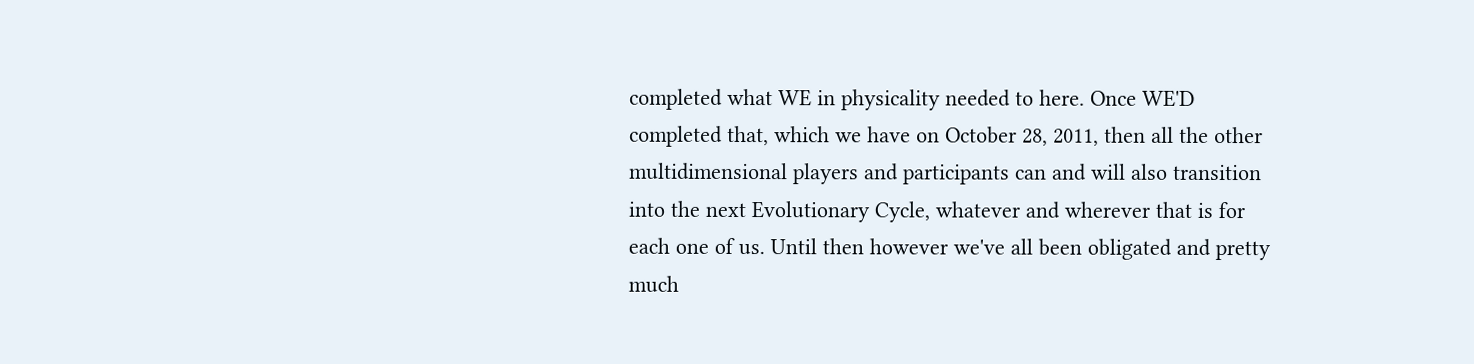completed what WE in physicality needed to here. Once WE'D completed that, which we have on October 28, 2011, then all the other multidimensional players and participants can and will also transition into the next Evolutionary Cycle, whatever and wherever that is for each one of us. Until then however we've all been obligated and pretty much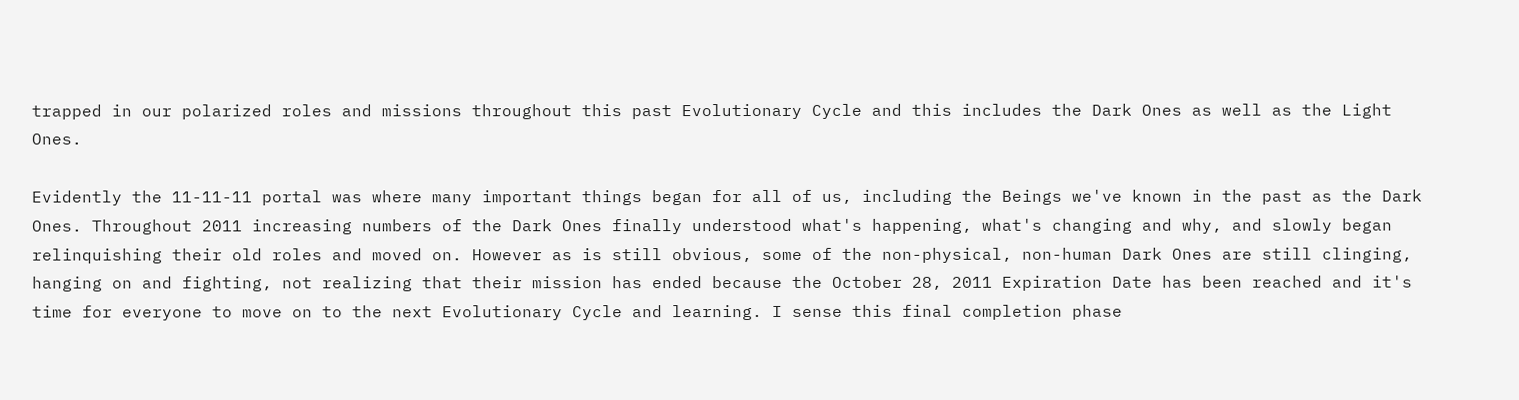trapped in our polarized roles and missions throughout this past Evolutionary Cycle and this includes the Dark Ones as well as the Light Ones.

Evidently the 11-11-11 portal was where many important things began for all of us, including the Beings we've known in the past as the Dark Ones. Throughout 2011 increasing numbers of the Dark Ones finally understood what's happening, what's changing and why, and slowly began relinquishing their old roles and moved on. However as is still obvious, some of the non-physical, non-human Dark Ones are still clinging, hanging on and fighting, not realizing that their mission has ended because the October 28, 2011 Expiration Date has been reached and it's time for everyone to move on to the next Evolutionary Cycle and learning. I sense this final completion phase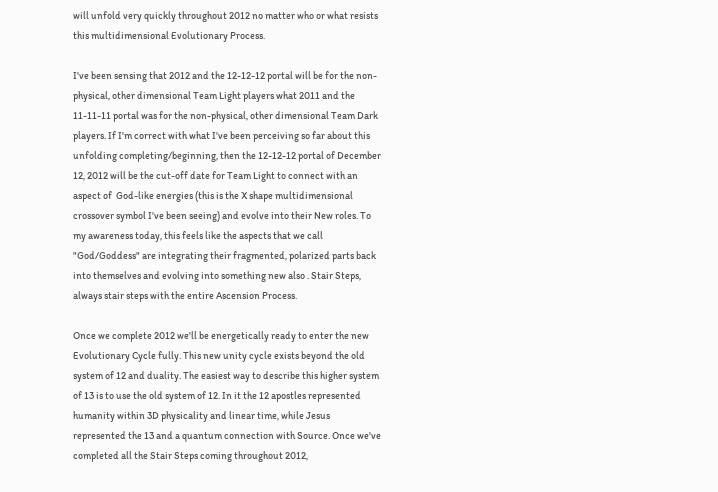will unfold very quickly throughout 2012 no matter who or what resists this multidimensional Evolutionary Process.

I've been sensing that 2012 and the 12-12-12 portal will be for the non-physical, other dimensional Team Light players what 2011 and the 11-11-11 portal was for the non-physical, other dimensional Team Dark players. If I'm correct with what I've been perceiving so far about this unfolding completing/beginning, then the 12-12-12 portal of December 12, 2012 will be the cut-off date for Team Light to connect with an aspect of  God-like energies (this is the X shape multidimensional crossover symbol I've been seeing) and evolve into their New roles. To my awareness today, this feels like the aspects that we call "God/Goddess" are integrating their fragmented, polarized parts back into themselves and evolving into something new also . Stair Steps, always stair steps with the entire Ascension Process.

Once we complete 2012 we'll be energetically ready to enter the new Evolutionary Cycle fully. This new unity cycle exists beyond the old system of 12 and duality. The easiest way to describe this higher system of 13 is to use the old system of 12. In it the 12 apostles represented humanity within 3D physicality and linear time, while Jesus represented the 13 and a quantum connection with Source. Once we've completed all the Stair Steps coming throughout 2012,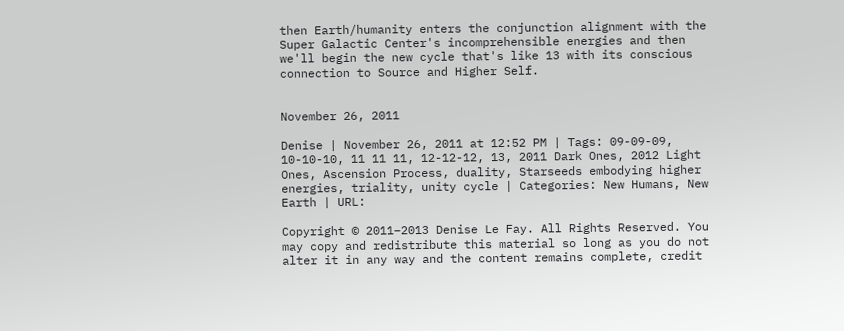then Earth/humanity enters the conjunction alignment with the Super Galactic Center's incomprehensible energies and then we'll begin the new cycle that's like 13 with its conscious connection to Source and Higher Self.


November 26, 2011

Denise | November 26, 2011 at 12:52 PM | Tags: 09-09-09, 10-10-10, 11 11 11, 12-12-12, 13, 2011 Dark Ones, 2012 Light Ones, Ascension Process, duality, Starseeds embodying higher energies, triality, unity cycle | Categories: New Humans, New Earth | URL:

Copyright © 2011–2013 Denise Le Fay. All Rights Reserved. You may copy and redistribute this material so long as you do not alter it in any way and the content remains complete, credit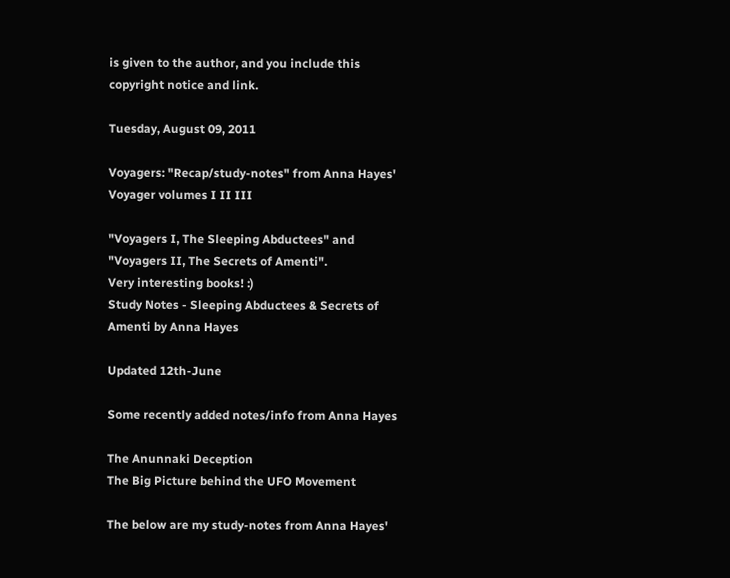is given to the author, and you include this copyright notice and link.

Tuesday, August 09, 2011

Voyagers: "Recap/study-notes" from Anna Hayes' Voyager volumes I II III

"Voyagers I, The Sleeping Abductees" and "Voyagers II, The Secrets of Amenti".
Very interesting books! :)
Study Notes - Sleeping Abductees & Secrets of Amenti by Anna Hayes

Updated 12th-June

Some recently added notes/info from Anna Hayes

The Anunnaki Deception
The Big Picture behind the UFO Movement

The below are my study-notes from Anna Hayes'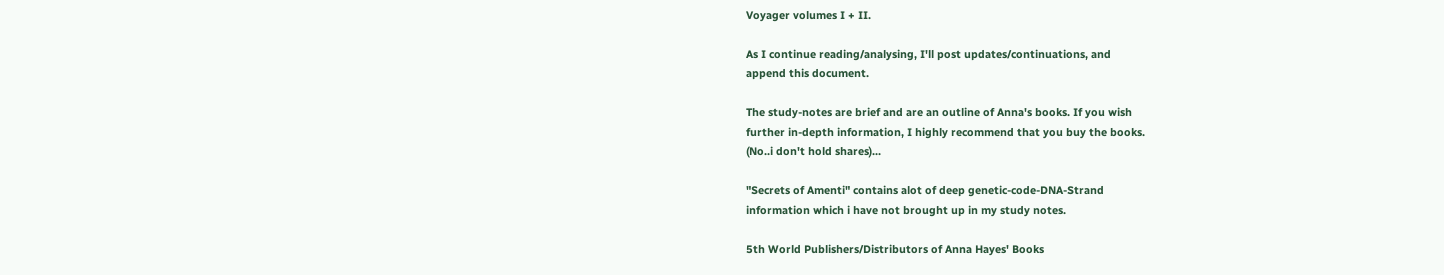Voyager volumes I + II.

As I continue reading/analysing, I'll post updates/continuations, and
append this document.

The study-notes are brief and are an outline of Anna's books. If you wish
further in-depth information, I highly recommend that you buy the books.
(No..i don't hold shares)...

"Secrets of Amenti" contains alot of deep genetic-code-DNA-Strand
information which i have not brought up in my study notes.

5th World Publishers/Distributors of Anna Hayes' Books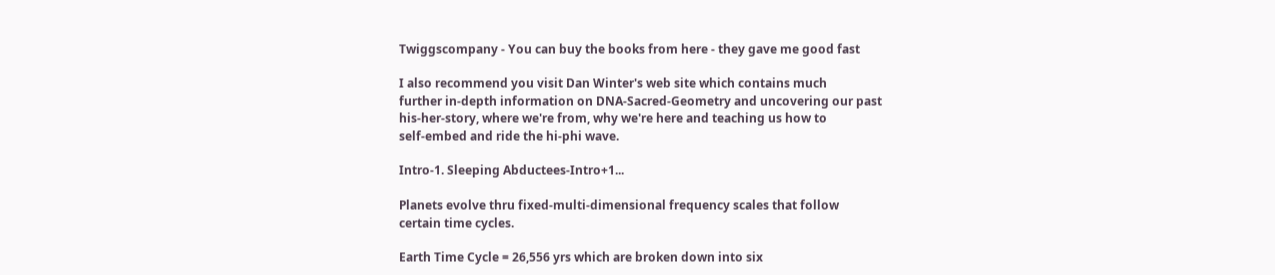Twiggscompany - You can buy the books from here - they gave me good fast

I also recommend you visit Dan Winter's web site which contains much
further in-depth information on DNA-Sacred-Geometry and uncovering our past
his-her-story, where we're from, why we're here and teaching us how to
self-embed and ride the hi-phi wave.

Intro-1. Sleeping Abductees-Intro+1...

Planets evolve thru fixed-multi-dimensional frequency scales that follow
certain time cycles.

Earth Time Cycle = 26,556 yrs which are broken down into six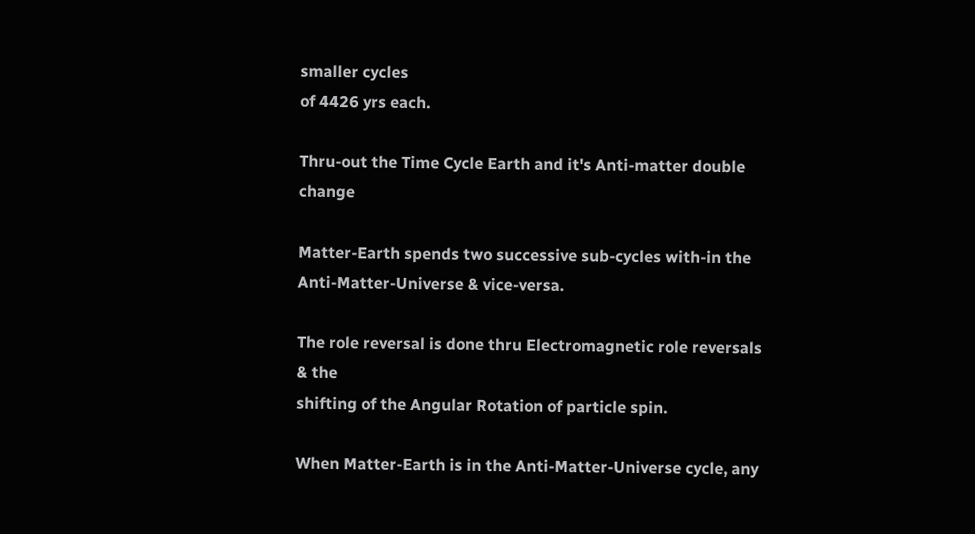smaller cycles
of 4426 yrs each.

Thru-out the Time Cycle Earth and it's Anti-matter double change

Matter-Earth spends two successive sub-cycles with-in the
Anti-Matter-Universe & vice-versa.

The role reversal is done thru Electromagnetic role reversals & the
shifting of the Angular Rotation of particle spin.

When Matter-Earth is in the Anti-Matter-Universe cycle, any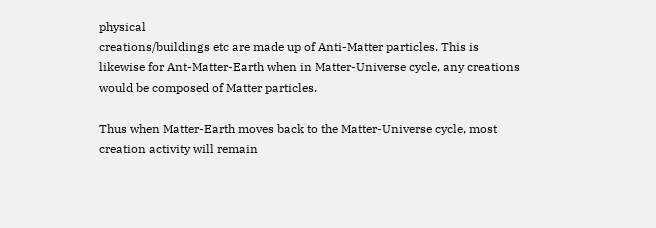physical
creations/buildings etc are made up of Anti-Matter particles. This is
likewise for Ant-Matter-Earth when in Matter-Universe cycle, any creations
would be composed of Matter particles.

Thus when Matter-Earth moves back to the Matter-Universe cycle, most
creation activity will remain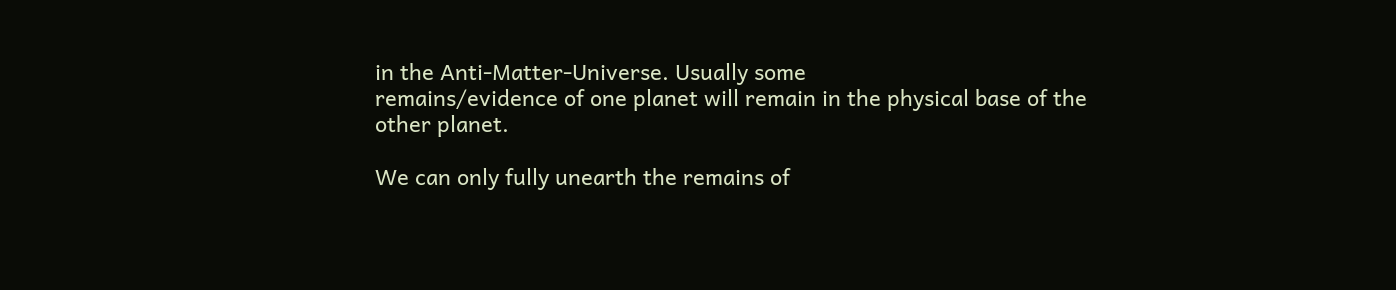in the Anti-Matter-Universe. Usually some
remains/evidence of one planet will remain in the physical base of the
other planet.

We can only fully unearth the remains of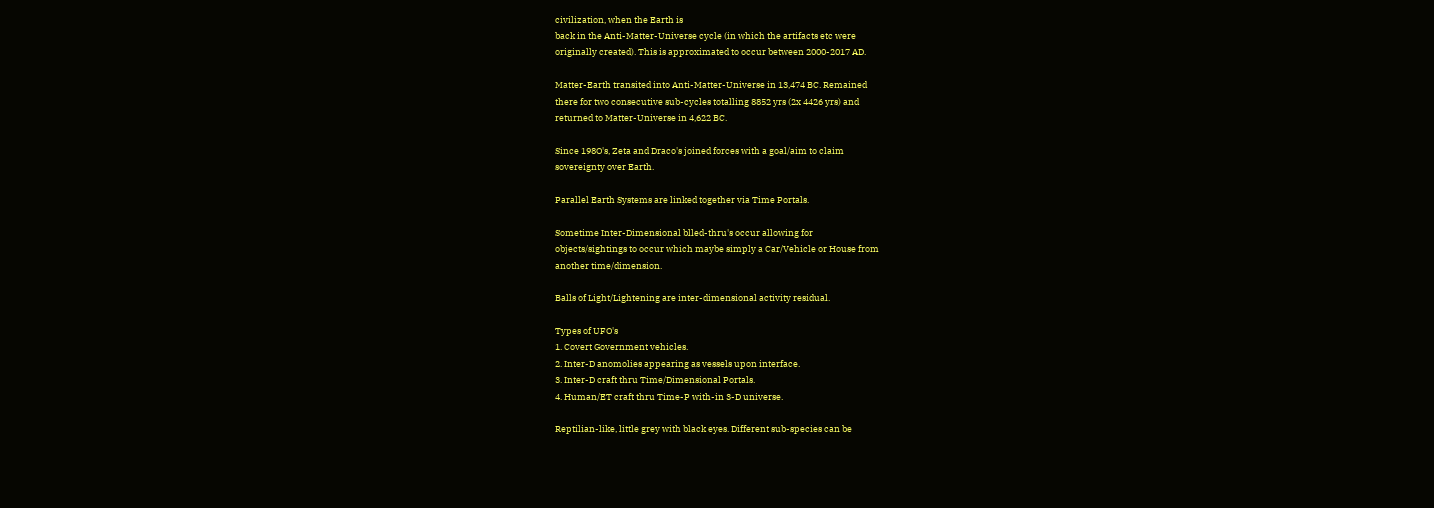civilization, when the Earth is
back in the Anti-Matter-Universe cycle (in which the artifacts etc were
originally created). This is approximated to occur between 2000-2017 AD.

Matter-Earth transited into Anti-Matter-Universe in 13,474 BC. Remained
there for two consecutive sub-cycles totalling 8852 yrs (2x 4426 yrs) and
returned to Matter-Universe in 4,622 BC.

Since 198O's, Zeta and Draco's joined forces with a goal/aim to claim
sovereignty over Earth.

Parallel Earth Systems are linked together via Time Portals.

Sometime Inter-Dimensional blled-thru's occur allowing for
objects/sightings to occur which maybe simply a Car/Vehicle or House from
another time/dimension.

Balls of Light/Lightening are inter-dimensional activity residual.

Types of UFO's
1. Covert Government vehicles.
2. Inter-D anomolies appearing as vessels upon interface.
3. Inter-D craft thru Time/Dimensional Portals.
4. Human/ET craft thru Time-P with-in 3-D universe.

Reptilian-like, little grey with black eyes. Different sub-species can be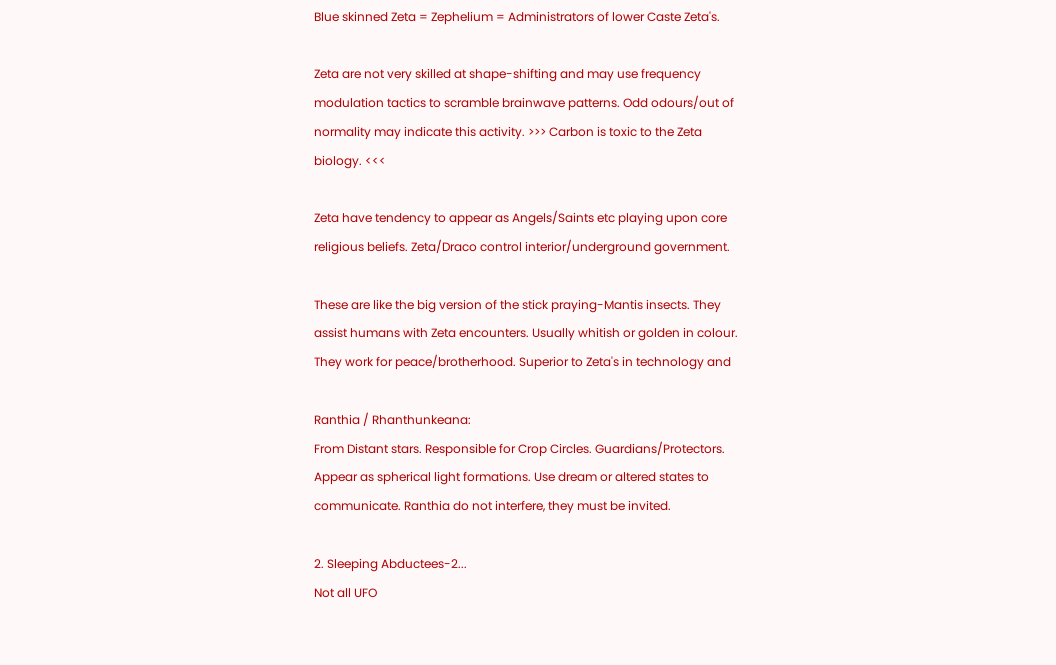Blue skinned Zeta = Zephelium = Administrators of lower Caste Zeta's.

Zeta are not very skilled at shape-shifting and may use frequency
modulation tactics to scramble brainwave patterns. Odd odours/out of
normality may indicate this activity. >>> Carbon is toxic to the Zeta
biology. <<<

Zeta have tendency to appear as Angels/Saints etc playing upon core
religious beliefs. Zeta/Draco control interior/underground government.

These are like the big version of the stick praying-Mantis insects. They
assist humans with Zeta encounters. Usually whitish or golden in colour.
They work for peace/brotherhood. Superior to Zeta's in technology and

Ranthia / Rhanthunkeana:
From Distant stars. Responsible for Crop Circles. Guardians/Protectors.
Appear as spherical light formations. Use dream or altered states to
communicate. Ranthia do not interfere, they must be invited.

2. Sleeping Abductees-2...
Not all UFO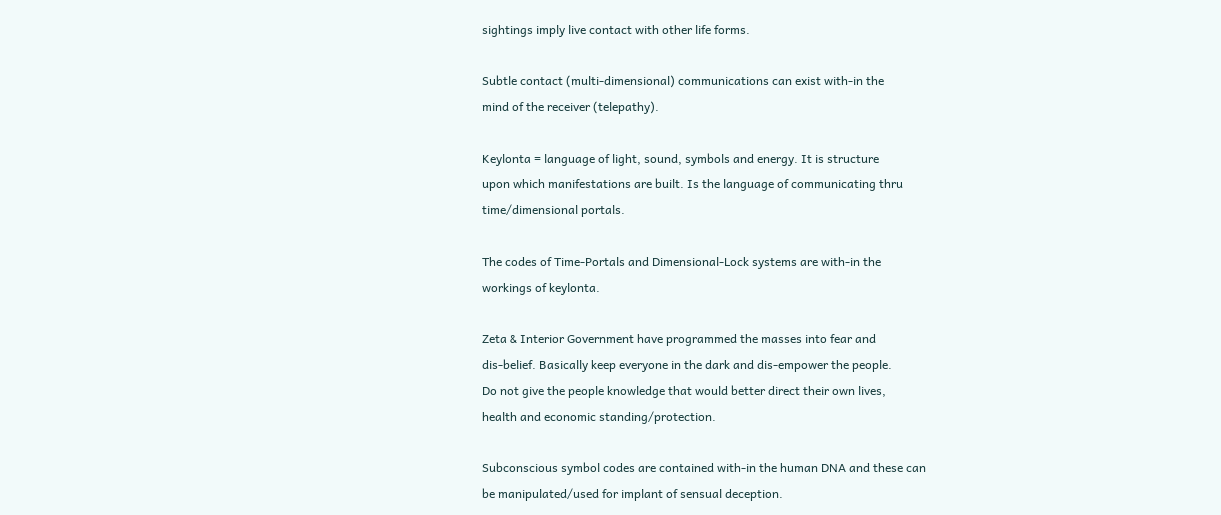sightings imply live contact with other life forms.

Subtle contact (multi-dimensional) communications can exist with-in the
mind of the receiver (telepathy).

Keylonta = language of light, sound, symbols and energy. It is structure
upon which manifestations are built. Is the language of communicating thru
time/dimensional portals.

The codes of Time-Portals and Dimensional-Lock systems are with-in the
workings of keylonta.

Zeta & Interior Government have programmed the masses into fear and
dis-belief. Basically keep everyone in the dark and dis-empower the people.
Do not give the people knowledge that would better direct their own lives,
health and economic standing/protection.

Subconscious symbol codes are contained with-in the human DNA and these can
be manipulated/used for implant of sensual deception.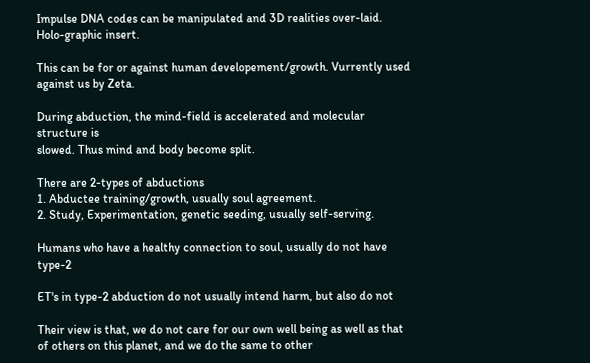Impulse DNA codes can be manipulated and 3D realities over-laid.
Holo-graphic insert.

This can be for or against human developement/growth. Vurrently used
against us by Zeta.

During abduction, the mind-field is accelerated and molecular structure is
slowed. Thus mind and body become split.

There are 2-types of abductions
1. Abductee training/growth, usually soul agreement.
2. Study, Experimentation, genetic seeding, usually self-serving.

Humans who have a healthy connection to soul, usually do not have type-2

ET's in type-2 abduction do not usually intend harm, but also do not

Their view is that, we do not care for our own well being as well as that
of others on this planet, and we do the same to other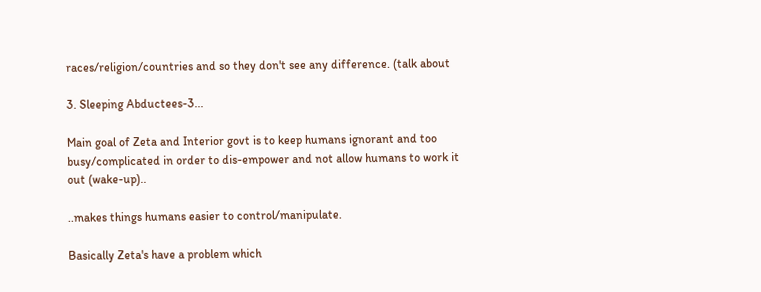races/religion/countries and so they don't see any difference. (talk about

3. Sleeping Abductees-3...

Main goal of Zeta and Interior govt is to keep humans ignorant and too
busy/complicated in order to dis-empower and not allow humans to work it
out (wake-up)..

..makes things humans easier to control/manipulate.

Basically Zeta's have a problem which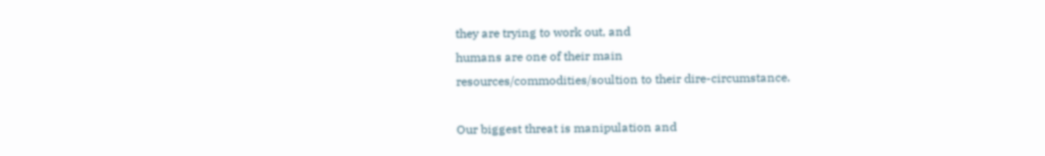they are trying to work out, and
humans are one of their main
resources/commodities/soultion to their dire-circumstance.

Our biggest threat is manipulation and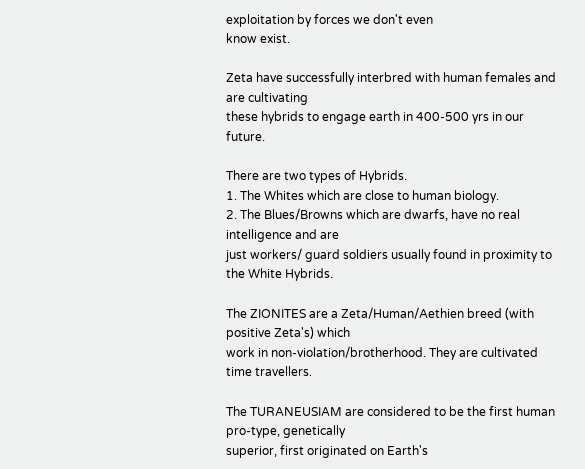exploitation by forces we don't even
know exist.

Zeta have successfully interbred with human females and are cultivating
these hybrids to engage earth in 400-500 yrs in our future.

There are two types of Hybrids.
1. The Whites which are close to human biology.
2. The Blues/Browns which are dwarfs, have no real intelligence and are
just workers/ guard soldiers usually found in proximity to the White Hybrids.

The ZIONITES are a Zeta/Human/Aethien breed (with positive Zeta's) which
work in non-violation/brotherhood. They are cultivated time travellers.

The TURANEUSIAM are considered to be the first human pro-type, genetically
superior, first originated on Earth's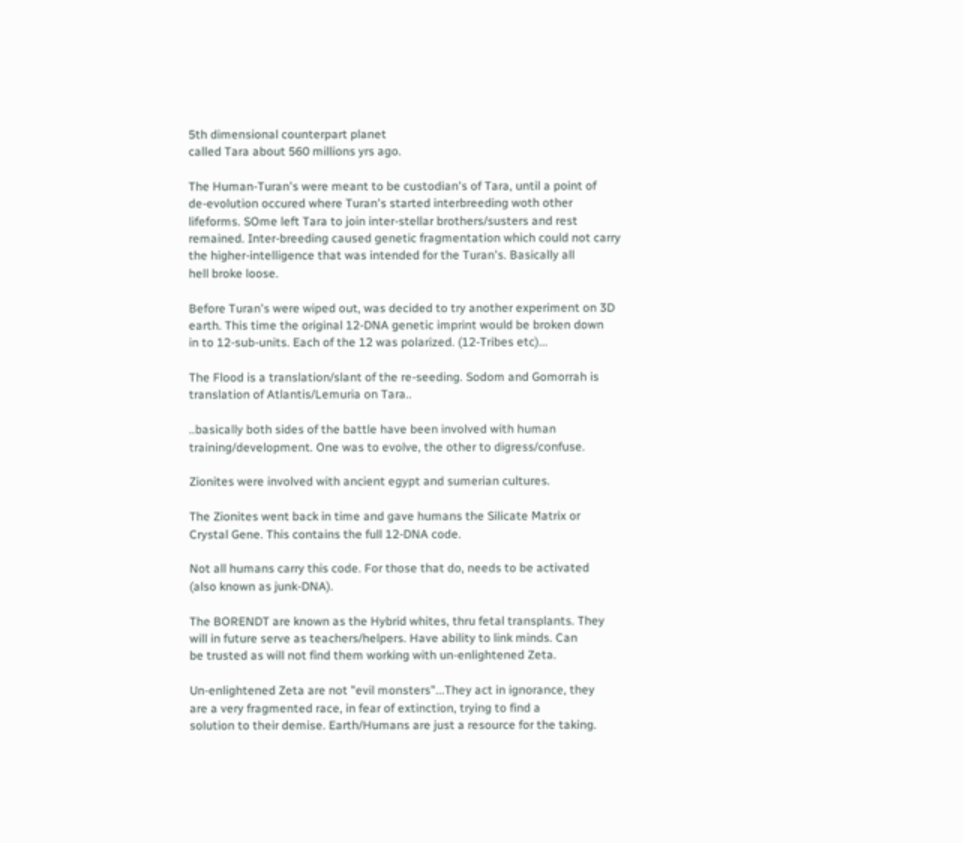5th dimensional counterpart planet
called Tara about 560 millions yrs ago.

The Human-Turan's were meant to be custodian's of Tara, until a point of
de-evolution occured where Turan's started interbreeding woth other
lifeforms. SOme left Tara to join inter-stellar brothers/susters and rest
remained. Inter-breeding caused genetic fragmentation which could not carry
the higher-intelligence that was intended for the Turan's. Basically all
hell broke loose.

Before Turan's were wiped out, was decided to try another experiment on 3D
earth. This time the original 12-DNA genetic imprint would be broken down
in to 12-sub-units. Each of the 12 was polarized. (12-Tribes etc)...

The Flood is a translation/slant of the re-seeding. Sodom and Gomorrah is
translation of Atlantis/Lemuria on Tara..

..basically both sides of the battle have been involved with human
training/development. One was to evolve, the other to digress/confuse.

Zionites were involved with ancient egypt and sumerian cultures.

The Zionites went back in time and gave humans the Silicate Matrix or
Crystal Gene. This contains the full 12-DNA code.

Not all humans carry this code. For those that do, needs to be activated
(also known as junk-DNA).

The BORENDT are known as the Hybrid whites, thru fetal transplants. They
will in future serve as teachers/helpers. Have ability to link minds. Can
be trusted as will not find them working with un-enlightened Zeta.

Un-enlightened Zeta are not "evil monsters"...They act in ignorance, they
are a very fragmented race, in fear of extinction, trying to find a
solution to their demise. Earth/Humans are just a resource for the taking.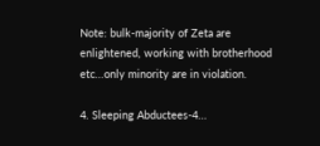Note: bulk-majority of Zeta are enlightened, working with brotherhood
etc...only minority are in violation.

4. Sleeping Abductees-4...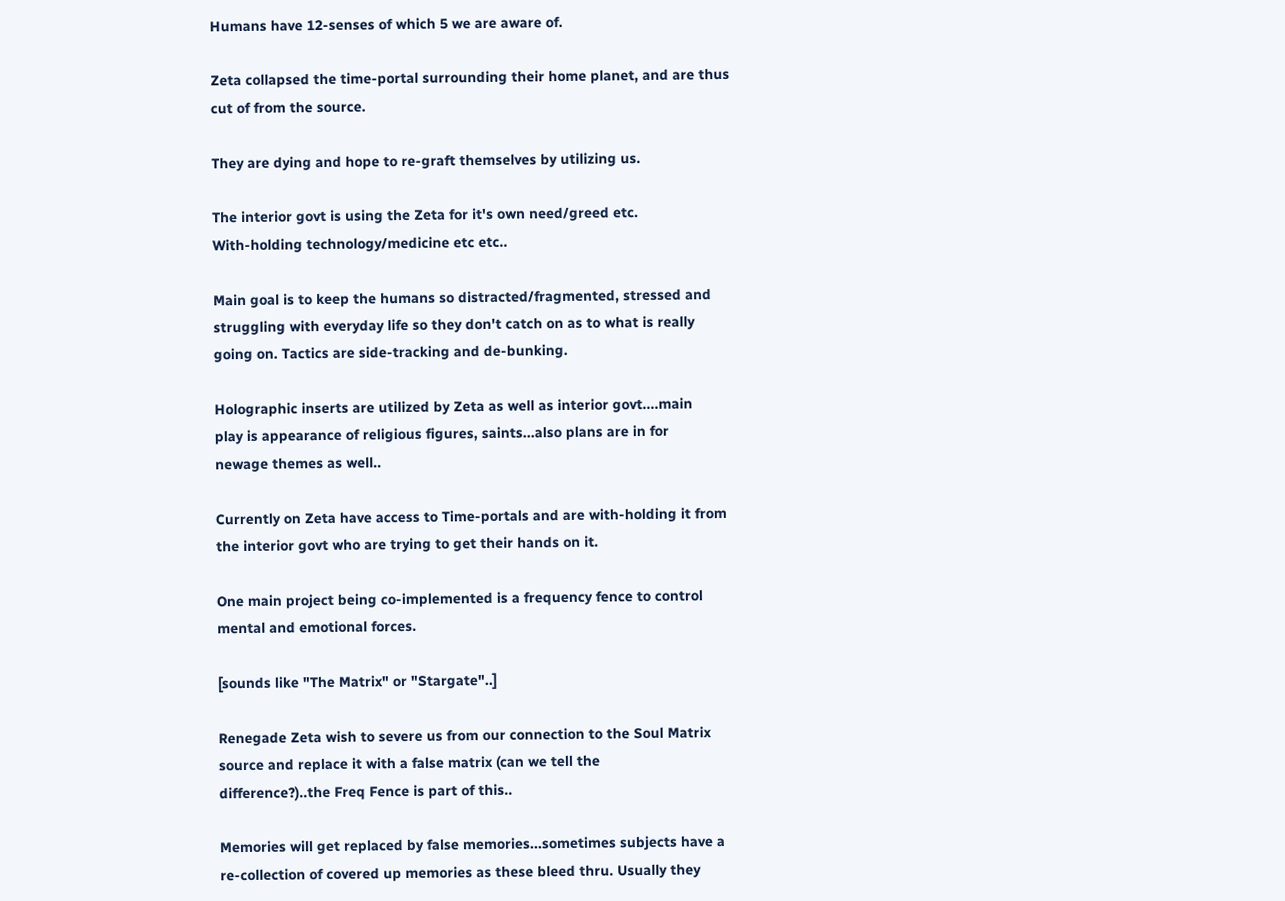Humans have 12-senses of which 5 we are aware of.

Zeta collapsed the time-portal surrounding their home planet, and are thus
cut of from the source.

They are dying and hope to re-graft themselves by utilizing us.

The interior govt is using the Zeta for it's own need/greed etc.
With-holding technology/medicine etc etc..

Main goal is to keep the humans so distracted/fragmented, stressed and
struggling with everyday life so they don't catch on as to what is really
going on. Tactics are side-tracking and de-bunking.

Holographic inserts are utilized by Zeta as well as interior govt....main
play is appearance of religious figures, saints...also plans are in for
newage themes as well..

Currently on Zeta have access to Time-portals and are with-holding it from
the interior govt who are trying to get their hands on it.

One main project being co-implemented is a frequency fence to control
mental and emotional forces.

[sounds like "The Matrix" or "Stargate"..]

Renegade Zeta wish to severe us from our connection to the Soul Matrix
source and replace it with a false matrix (can we tell the
difference?)..the Freq Fence is part of this..

Memories will get replaced by false memories...sometimes subjects have a
re-collection of covered up memories as these bleed thru. Usually they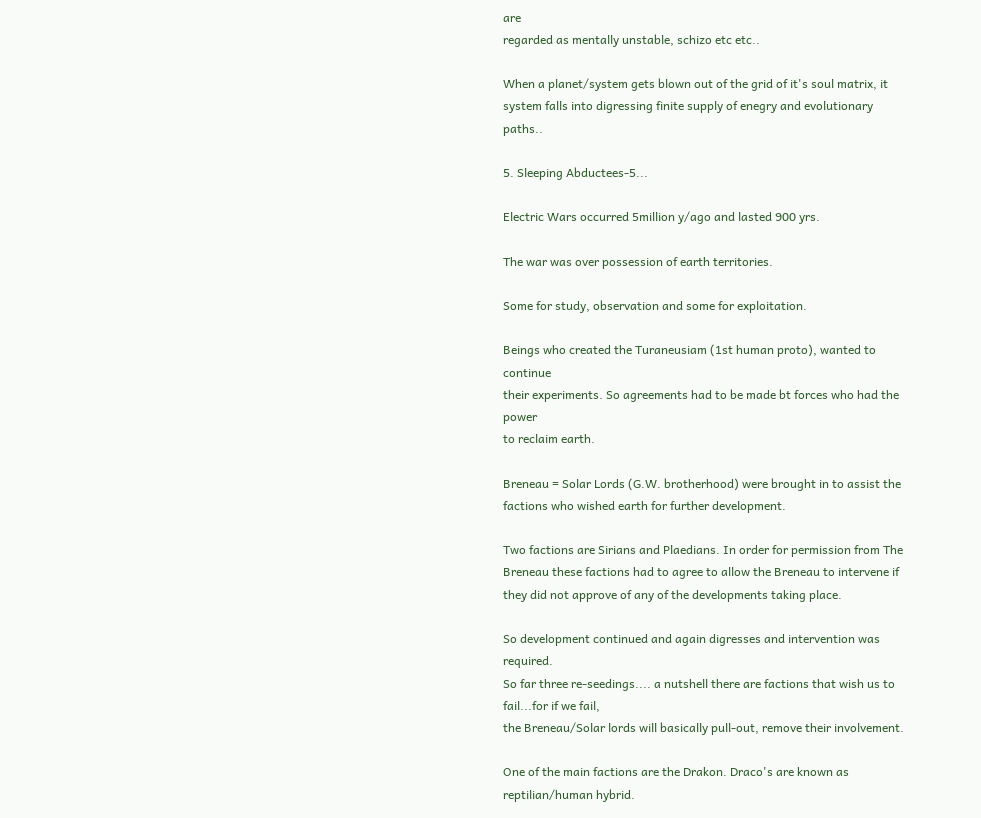are
regarded as mentally unstable, schizo etc etc..

When a planet/system gets blown out of the grid of it's soul matrix, it
system falls into digressing finite supply of enegry and evolutionary paths..

5. Sleeping Abductees-5...

Electric Wars occurred 5million y/ago and lasted 900 yrs.

The war was over possession of earth territories.

Some for study, observation and some for exploitation.

Beings who created the Turaneusiam (1st human proto), wanted to continue
their experiments. So agreements had to be made bt forces who had the power
to reclaim earth.

Breneau = Solar Lords (G.W. brotherhood) were brought in to assist the
factions who wished earth for further development.

Two factions are Sirians and Plaedians. In order for permission from The
Breneau these factions had to agree to allow the Breneau to intervene if
they did not approve of any of the developments taking place.

So development continued and again digresses and intervention was required.
So far three re-seedings.... a nutshell there are factions that wish us to fail...for if we fail,
the Breneau/Solar lords will basically pull-out, remove their involvement.

One of the main factions are the Drakon. Draco's are known as
reptilian/human hybrid.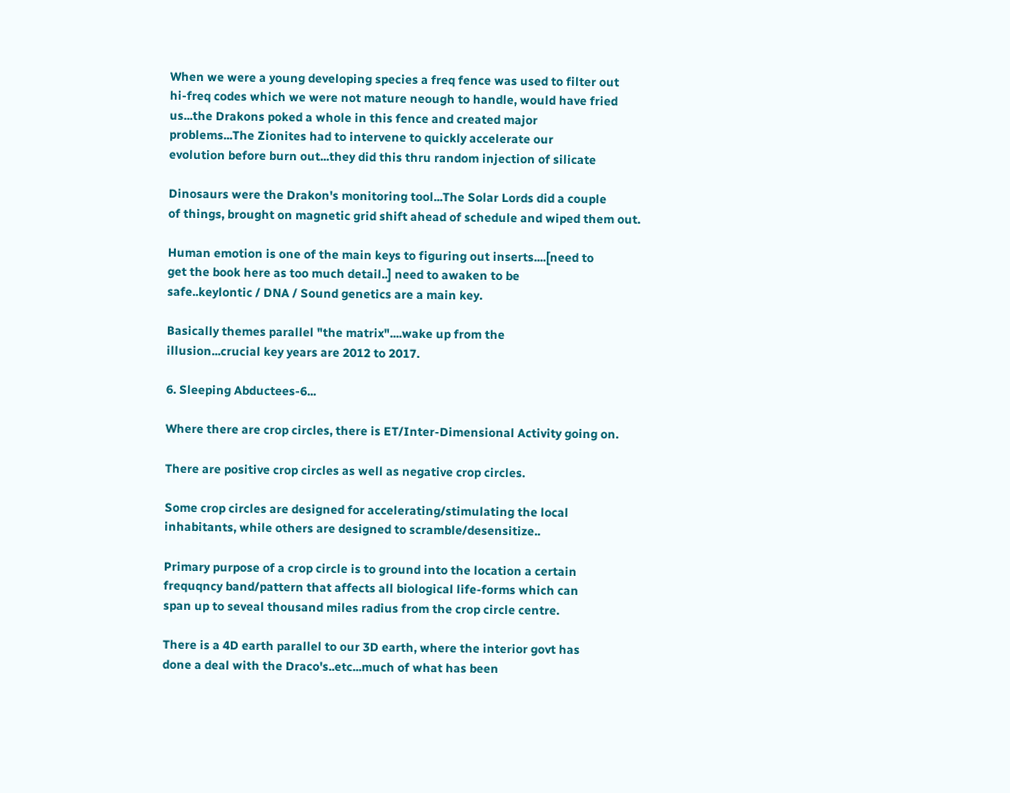When we were a young developing species a freq fence was used to filter out
hi-freq codes which we were not mature neough to handle, would have fried
us...the Drakons poked a whole in this fence and created major
problems...The Zionites had to intervene to quickly accelerate our
evolution before burn out...they did this thru random injection of silicate

Dinosaurs were the Drakon's monitoring tool...The Solar Lords did a couple
of things, brought on magnetic grid shift ahead of schedule and wiped them out.

Human emotion is one of the main keys to figuring out inserts....[need to
get the book here as too much detail..] need to awaken to be
safe..keylontic / DNA / Sound genetics are a main key.

Basically themes parallel "the matrix"....wake up from the
illusion...crucial key years are 2012 to 2017.

6. Sleeping Abductees-6...

Where there are crop circles, there is ET/Inter-Dimensional Activity going on.

There are positive crop circles as well as negative crop circles.

Some crop circles are designed for accelerating/stimulating the local
inhabitants, while others are designed to scramble/desensitize..

Primary purpose of a crop circle is to ground into the location a certain
frequqncy band/pattern that affects all biological life-forms which can
span up to seveal thousand miles radius from the crop circle centre.

There is a 4D earth parallel to our 3D earth, where the interior govt has
done a deal with the Draco's..etc...much of what has been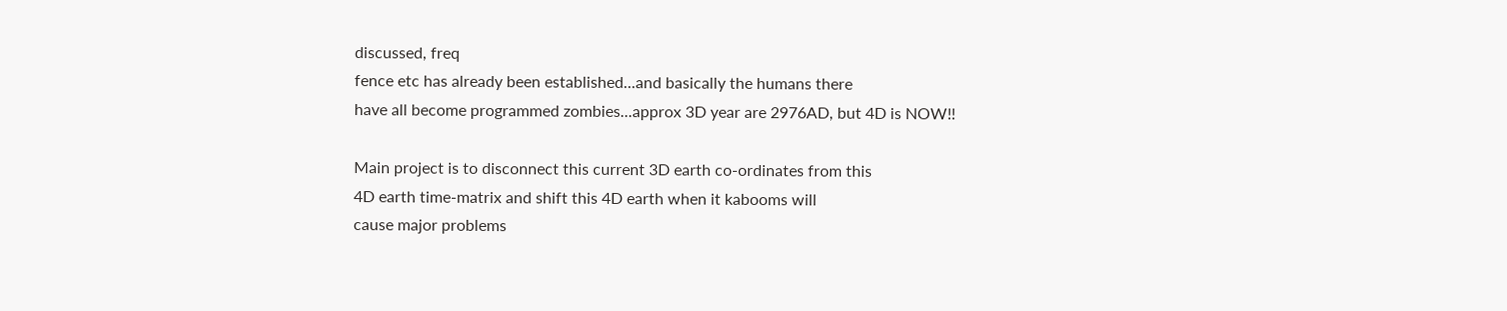discussed, freq
fence etc has already been established...and basically the humans there
have all become programmed zombies...approx 3D year are 2976AD, but 4D is NOW!!

Main project is to disconnect this current 3D earth co-ordinates from this
4D earth time-matrix and shift this 4D earth when it kabooms will
cause major problems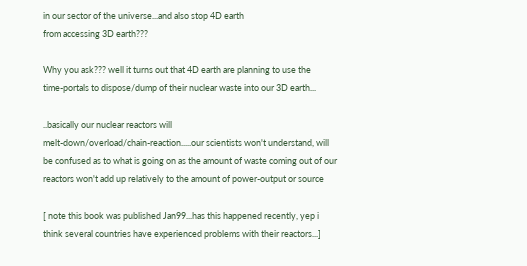in our sector of the universe...and also stop 4D earth
from accessing 3D earth???

Why you ask??? well it turns out that 4D earth are planning to use the
time-portals to dispose/dump of their nuclear waste into our 3D earth...

..basically our nuclear reactors will
melt-down/overload/chain-reaction.....our scientists won't understand, will
be confused as to what is going on as the amount of waste coming out of our
reactors won't add up relatively to the amount of power-output or source

[ note this book was published Jan99...has this happened recently, yep i
think several countries have experienced problems with their reactors...]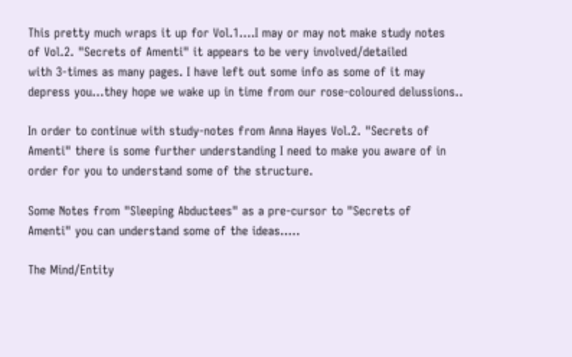This pretty much wraps it up for Vol.1....I may or may not make study notes
of Vol.2. "Secrets of Amenti" it appears to be very involved/detailed
with 3-times as many pages. I have left out some info as some of it may
depress you...they hope we wake up in time from our rose-coloured delussions..

In order to continue with study-notes from Anna Hayes Vol.2. "Secrets of
Amenti" there is some further understanding I need to make you aware of in
order for you to understand some of the structure.

Some Notes from "Sleeping Abductees" as a pre-cursor to "Secrets of
Amenti" you can understand some of the ideas.....

The Mind/Entity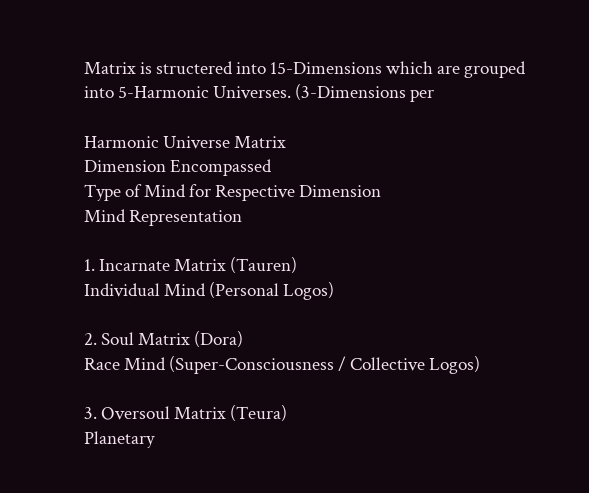Matrix is structered into 15-Dimensions which are grouped
into 5-Harmonic Universes. (3-Dimensions per

Harmonic Universe Matrix
Dimension Encompassed
Type of Mind for Respective Dimension
Mind Representation

1. Incarnate Matrix (Tauren)
Individual Mind (Personal Logos)

2. Soul Matrix (Dora)
Race Mind (Super-Consciousness / Collective Logos)

3. Oversoul Matrix (Teura)
Planetary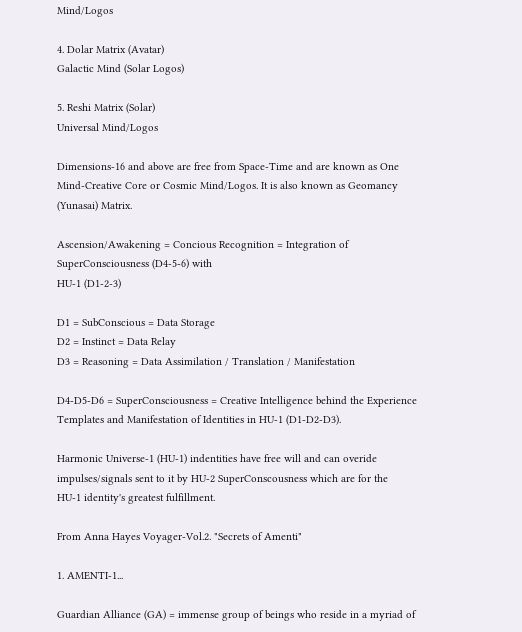Mind/Logos

4. Dolar Matrix (Avatar)
Galactic Mind (Solar Logos)

5. Reshi Matrix (Solar)
Universal Mind/Logos

Dimensions-16 and above are free from Space-Time and are known as One
Mind-Creative Core or Cosmic Mind/Logos. It is also known as Geomancy
(Yunasai) Matrix.

Ascension/Awakening = Concious Recognition = Integration of
SuperConsciousness (D4-5-6) with
HU-1 (D1-2-3)

D1 = SubConscious = Data Storage
D2 = Instinct = Data Relay
D3 = Reasoning = Data Assimilation / Translation / Manifestation

D4-D5-D6 = SuperConsciousness = Creative Intelligence behind the Experience
Templates and Manifestation of Identities in HU-1 (D1-D2-D3).

Harmonic Universe-1 (HU-1) indentities have free will and can overide
impulses/signals sent to it by HU-2 SuperConscousness which are for the
HU-1 identity's greatest fulfillment.

From Anna Hayes Voyager-Vol.2. "Secrets of Amenti"

1. AMENTI-1...

Guardian Alliance (GA) = immense group of beings who reside in a myriad of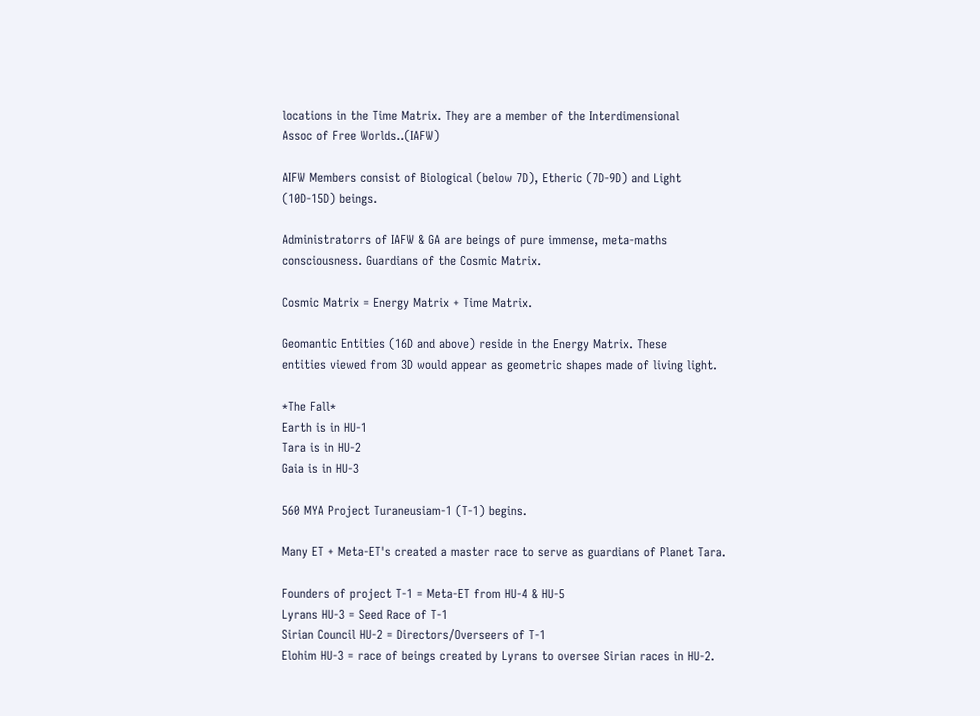locations in the Time Matrix. They are a member of the Interdimensional
Assoc of Free Worlds..(IAFW)

AIFW Members consist of Biological (below 7D), Etheric (7D-9D) and Light
(10D-15D) beings.

Administratorrs of IAFW & GA are beings of pure immense, meta-maths
consciousness. Guardians of the Cosmic Matrix.

Cosmic Matrix = Energy Matrix + Time Matrix.

Geomantic Entities (16D and above) reside in the Energy Matrix. These
entities viewed from 3D would appear as geometric shapes made of living light.

*The Fall*
Earth is in HU-1
Tara is in HU-2
Gaia is in HU-3

560 MYA Project Turaneusiam-1 (T-1) begins.

Many ET + Meta-ET's created a master race to serve as guardians of Planet Tara.

Founders of project T-1 = Meta-ET from HU-4 & HU-5
Lyrans HU-3 = Seed Race of T-1
Sirian Council HU-2 = Directors/Overseers of T-1
Elohim HU-3 = race of beings created by Lyrans to oversee Sirian races in HU-2.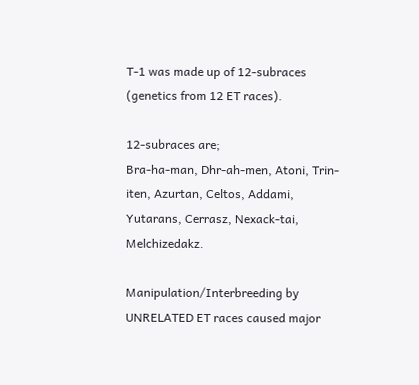T-1 was made up of 12-subraces (genetics from 12 ET races).

12-subraces are;
Bra-ha-man, Dhr-ah-men, Atoni, Trin-iten, Azurtan, Celtos, Addami,
Yutarans, Cerrasz, Nexack-tai, Melchizedakz.

Manipulation/Interbreeding by UNRELATED ET races caused major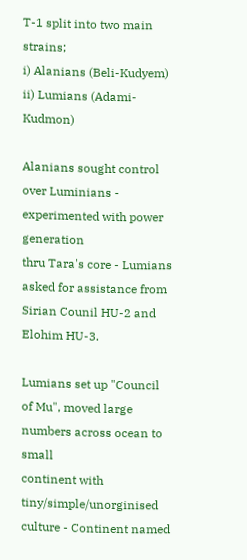T-1 split into two main strains;
i) Alanians (Beli-Kudyem)
ii) Lumians (Adami-Kudmon)

Alanians sought control over Luminians - experimented with power generation
thru Tara's core - Lumians asked for assistance from Sirian Counil HU-2 and
Elohim HU-3.

Lumians set up "Council of Mu", moved large numbers across ocean to small
continent with tiny/simple/unorginised culture - Continent named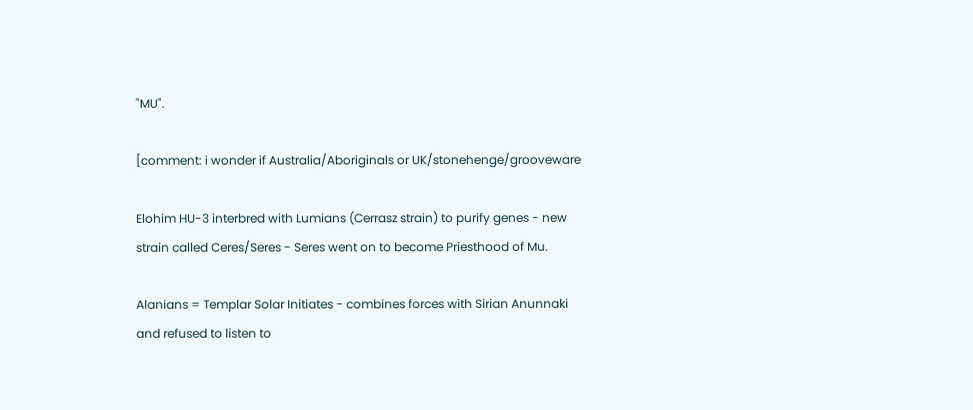"MU".

[comment: i wonder if Australia/Aboriginals or UK/stonehenge/grooveware

Elohim HU-3 interbred with Lumians (Cerrasz strain) to purify genes - new
strain called Ceres/Seres - Seres went on to become Priesthood of Mu.

Alanians = Templar Solar Initiates - combines forces with Sirian Anunnaki
and refused to listen to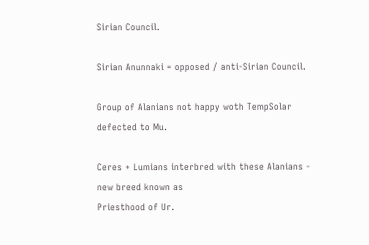Sirian Council.

Sirian Anunnaki = opposed / anti-Sirian Council.

Group of Alanians not happy woth TempSolar defected to Mu.

Ceres + Lumians interbred with these Alanians - new breed known as
Priesthood of Ur.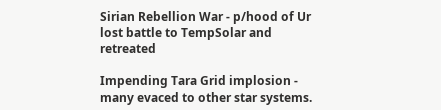Sirian Rebellion War - p/hood of Ur lost battle to TempSolar and retreated

Impending Tara Grid implosion - many evaced to other star systems.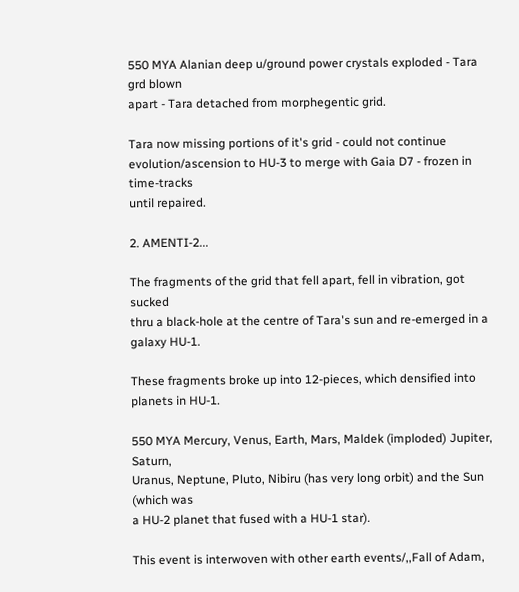550 MYA Alanian deep u/ground power crystals exploded - Tara grd blown
apart - Tara detached from morphegentic grid.

Tara now missing portions of it's grid - could not continue
evolution/ascension to HU-3 to merge with Gaia D7 - frozen in time-tracks
until repaired.

2. AMENTI-2...

The fragments of the grid that fell apart, fell in vibration, got sucked
thru a black-hole at the centre of Tara's sun and re-emerged in a galaxy HU-1.

These fragments broke up into 12-pieces, which densified into planets in HU-1.

550 MYA Mercury, Venus, Earth, Mars, Maldek (imploded) Jupiter, Saturn,
Uranus, Neptune, Pluto, Nibiru (has very long orbit) and the Sun (which was
a HU-2 planet that fused with a HU-1 star).

This event is interwoven with other earth events/,,Fall of Adam,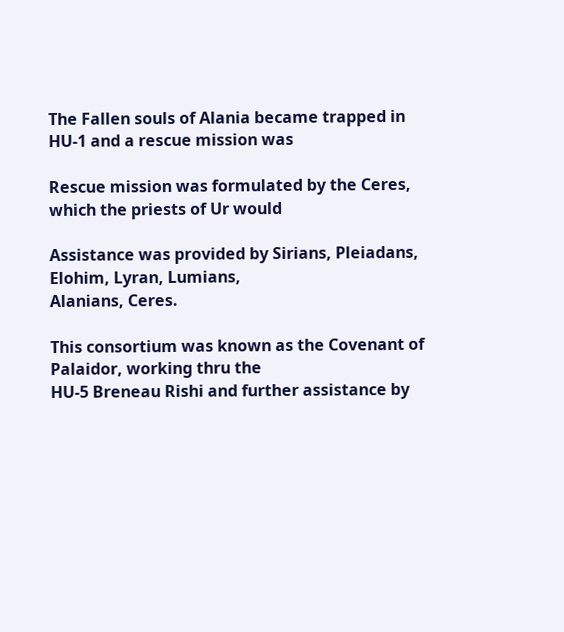The Fallen souls of Alania became trapped in HU-1 and a rescue mission was

Rescue mission was formulated by the Ceres, which the priests of Ur would

Assistance was provided by Sirians, Pleiadans, Elohim, Lyran, Lumians,
Alanians, Ceres.

This consortium was known as the Covenant of Palaidor, working thru the
HU-5 Breneau Rishi and further assistance by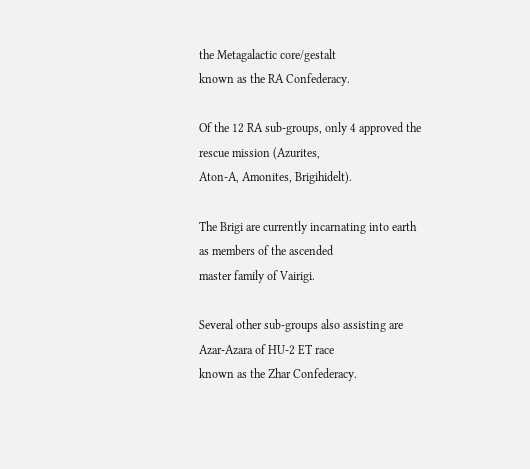the Metagalactic core/gestalt
known as the RA Confederacy.

Of the 12 RA sub-groups, only 4 approved the rescue mission (Azurites,
Aton-A, Amonites, Brigihidelt).

The Brigi are currently incarnating into earth as members of the ascended
master family of Vairigi.

Several other sub-groups also assisting are Azar-Azara of HU-2 ET race
known as the Zhar Confederacy.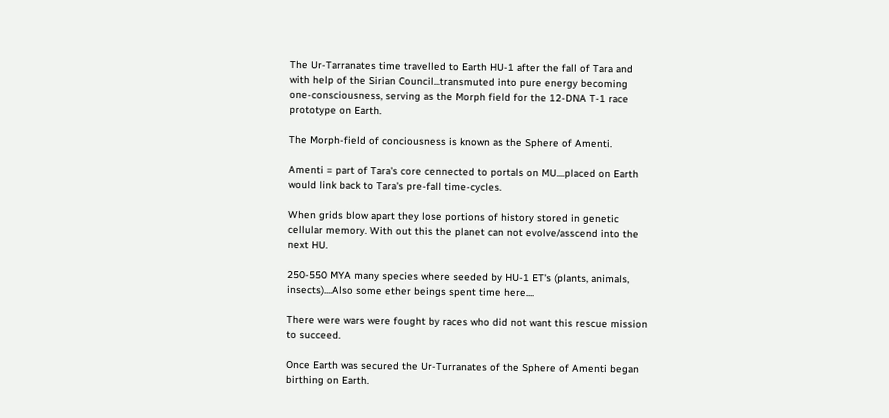The Ur-Tarranates time travelled to Earth HU-1 after the fall of Tara and
with help of the Sirian Council...transmuted into pure energy becoming
one-consciousness, serving as the Morph field for the 12-DNA T-1 race
prototype on Earth.

The Morph-field of conciousness is known as the Sphere of Amenti.

Amenti = part of Tara's core cennected to portals on MU....placed on Earth
would link back to Tara's pre-fall time-cycles.

When grids blow apart they lose portions of history stored in genetic
cellular memory. With out this the planet can not evolve/asscend into the
next HU.

250-550 MYA many species where seeded by HU-1 ET's (plants, animals,
insects)....Also some ether beings spent time here....

There were wars were fought by races who did not want this rescue mission
to succeed.

Once Earth was secured the Ur-Turranates of the Sphere of Amenti began
birthing on Earth.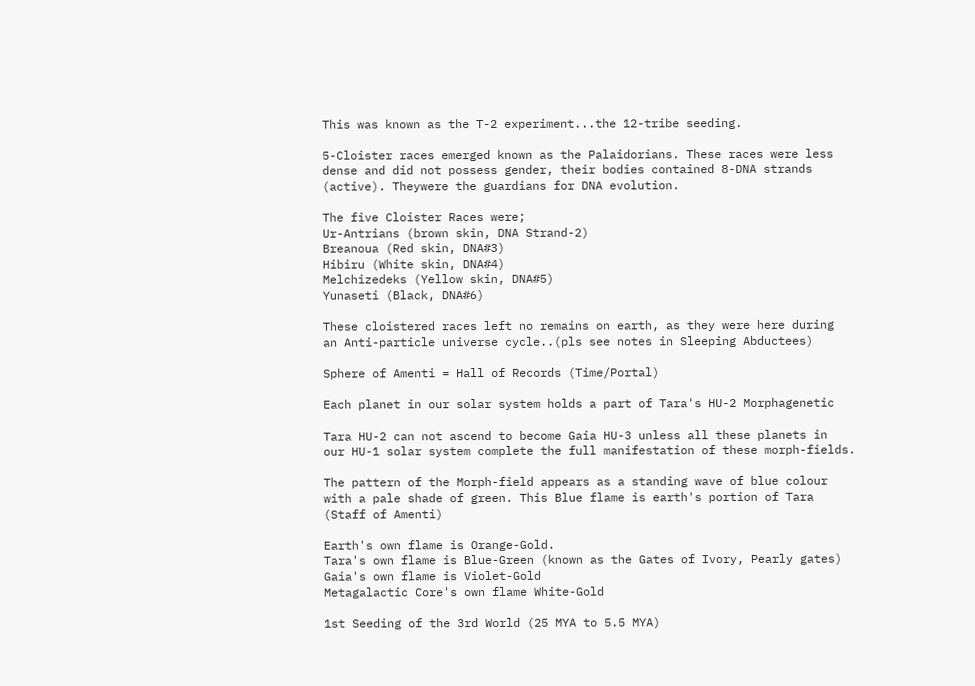This was known as the T-2 experiment...the 12-tribe seeding.

5-Cloister races emerged known as the Palaidorians. These races were less
dense and did not possess gender, their bodies contained 8-DNA strands
(active). Theywere the guardians for DNA evolution.

The five Cloister Races were;
Ur-Antrians (brown skin, DNA Strand-2)
Breanoua (Red skin, DNA#3)
Hibiru (White skin, DNA#4)
Melchizedeks (Yellow skin, DNA#5)
Yunaseti (Black, DNA#6)

These cloistered races left no remains on earth, as they were here during
an Anti-particle universe cycle..(pls see notes in Sleeping Abductees)

Sphere of Amenti = Hall of Records (Time/Portal)

Each planet in our solar system holds a part of Tara's HU-2 Morphagenetic

Tara HU-2 can not ascend to become Gaia HU-3 unless all these planets in
our HU-1 solar system complete the full manifestation of these morph-fields.

The pattern of the Morph-field appears as a standing wave of blue colour
with a pale shade of green. This Blue flame is earth's portion of Tara
(Staff of Amenti)

Earth's own flame is Orange-Gold.
Tara's own flame is Blue-Green (known as the Gates of Ivory, Pearly gates)
Gaia's own flame is Violet-Gold
Metagalactic Core's own flame White-Gold

1st Seeding of the 3rd World (25 MYA to 5.5 MYA)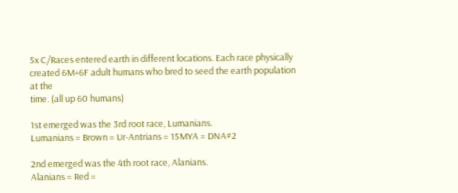5x C/Races entered earth in different locations. Each race physically
created 6M+6F adult humans who bred to seed the earth population at the
time. (all up 60 humans)

1st emerged was the 3rd root race, Lumanians.
Lumanians = Brown = Ur-Antrians = 15MYA = DNA#2

2nd emerged was the 4th root race, Alanians.
Alanians = Red =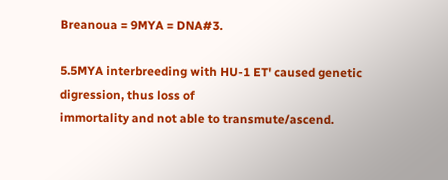Breanoua = 9MYA = DNA#3.

5.5MYA interbreeding with HU-1 ET' caused genetic digression, thus loss of
immortality and not able to transmute/ascend.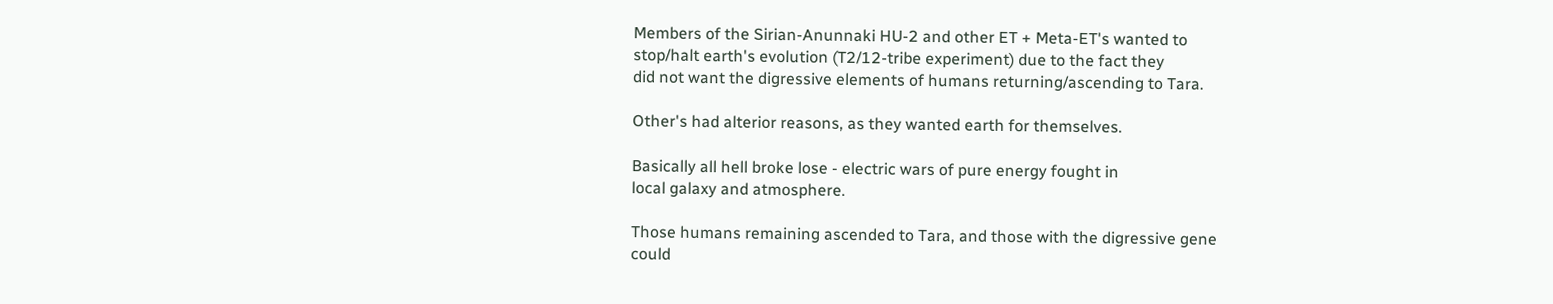Members of the Sirian-Anunnaki HU-2 and other ET + Meta-ET's wanted to
stop/halt earth's evolution (T2/12-tribe experiment) due to the fact they
did not want the digressive elements of humans returning/ascending to Tara.

Other's had alterior reasons, as they wanted earth for themselves.

Basically all hell broke lose - electric wars of pure energy fought in
local galaxy and atmosphere.

Those humans remaining ascended to Tara, and those with the digressive gene
could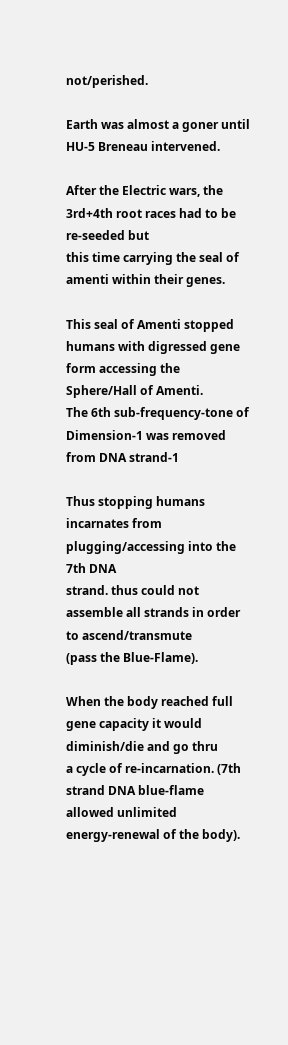not/perished.

Earth was almost a goner until HU-5 Breneau intervened.

After the Electric wars, the 3rd+4th root races had to be re-seeded but
this time carrying the seal of amenti within their genes.

This seal of Amenti stopped humans with digressed gene form accessing the
Sphere/Hall of Amenti.
The 6th sub-frequency-tone of Dimension-1 was removed from DNA strand-1

Thus stopping humans incarnates from plugging/accessing into the 7th DNA
strand. thus could not assemble all strands in order to ascend/transmute
(pass the Blue-Flame).

When the body reached full gene capacity it would diminish/die and go thru
a cycle of re-incarnation. (7th strand DNA blue-flame allowed unlimited
energy-renewal of the body).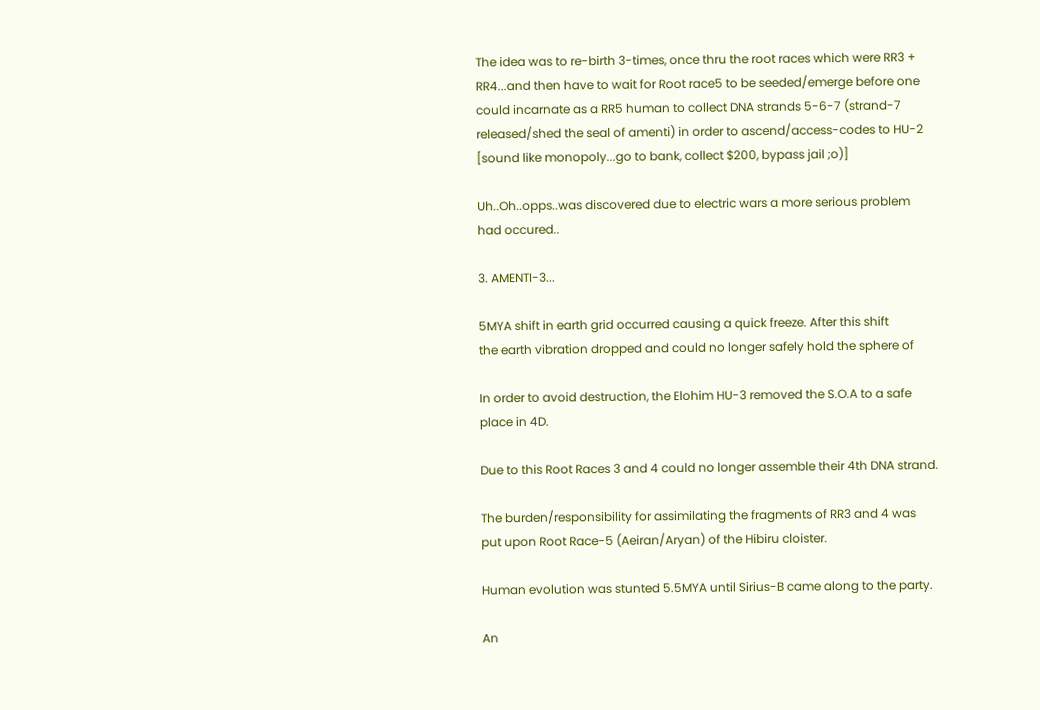The idea was to re-birth 3-times, once thru the root races which were RR3 +
RR4...and then have to wait for Root race5 to be seeded/emerge before one
could incarnate as a RR5 human to collect DNA strands 5-6-7 (strand-7
released/shed the seal of amenti) in order to ascend/access-codes to HU-2
[sound like monopoly...go to bank, collect $200, bypass jail ;o)]

Uh..Oh..opps..was discovered due to electric wars a more serious problem
had occured..

3. AMENTI-3...

5MYA shift in earth grid occurred causing a quick freeze. After this shift
the earth vibration dropped and could no longer safely hold the sphere of

In order to avoid destruction, the Elohim HU-3 removed the S.O.A to a safe
place in 4D.

Due to this Root Races 3 and 4 could no longer assemble their 4th DNA strand.

The burden/responsibility for assimilating the fragments of RR3 and 4 was
put upon Root Race-5 (Aeiran/Aryan) of the Hibiru cloister.

Human evolution was stunted 5.5MYA until Sirius-B came along to the party.

An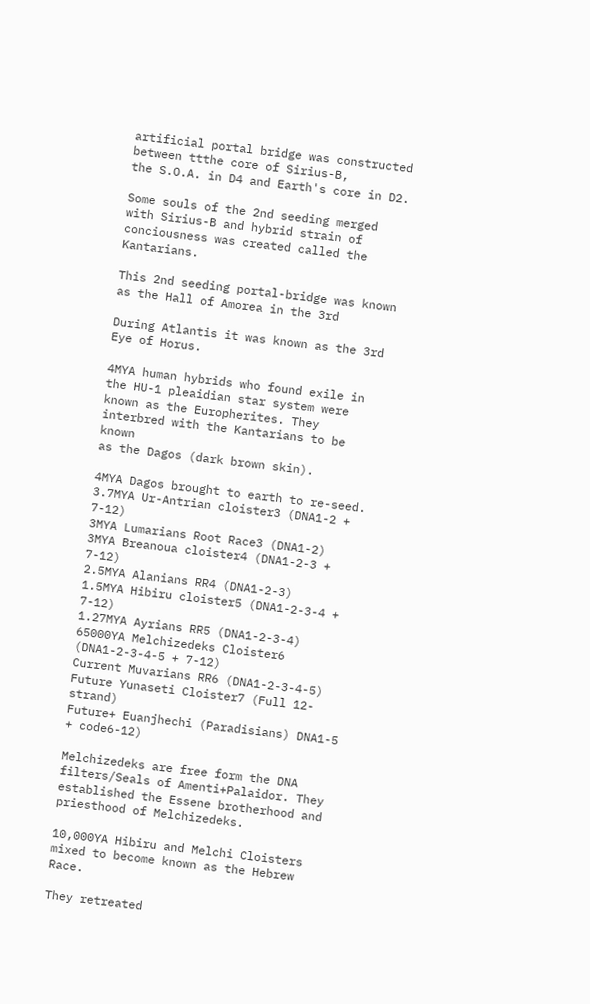artificial portal bridge was constructed between ttthe core of Sirius-B,
the S.O.A. in D4 and Earth's core in D2.

Some souls of the 2nd seeding merged with Sirius-B and hybrid strain of
conciousness was created called the Kantarians.

This 2nd seeding portal-bridge was known as the Hall of Amorea in the 3rd

During Atlantis it was known as the 3rd Eye of Horus.

4MYA human hybrids who found exile in the HU-1 pleaidian star system were
known as the Europherites. They interbred with the Kantarians to be known
as the Dagos (dark brown skin).

4MYA Dagos brought to earth to re-seed.
3.7MYA Ur-Antrian cloister3 (DNA1-2 + 7-12)
3MYA Lumarians Root Race3 (DNA1-2)
3MYA Breanoua cloister4 (DNA1-2-3 + 7-12)
2.5MYA Alanians RR4 (DNA1-2-3)
1.5MYA Hibiru cloister5 (DNA1-2-3-4 + 7-12)
1.27MYA Ayrians RR5 (DNA1-2-3-4)
65000YA Melchizedeks Cloister6 (DNA1-2-3-4-5 + 7-12)
Current Muvarians RR6 (DNA1-2-3-4-5)
Future Yunaseti Cloister7 (Full 12-strand)
Future+ Euanjhechi (Paradisians) DNA1-5 + code6-12)

Melchizedeks are free form the DNA filters/Seals of Amenti+Palaidor. They
established the Essene brotherhood and priesthood of Melchizedeks.

10,000YA Hibiru and Melchi Cloisters mixed to become known as the Hebrew Race.

They retreated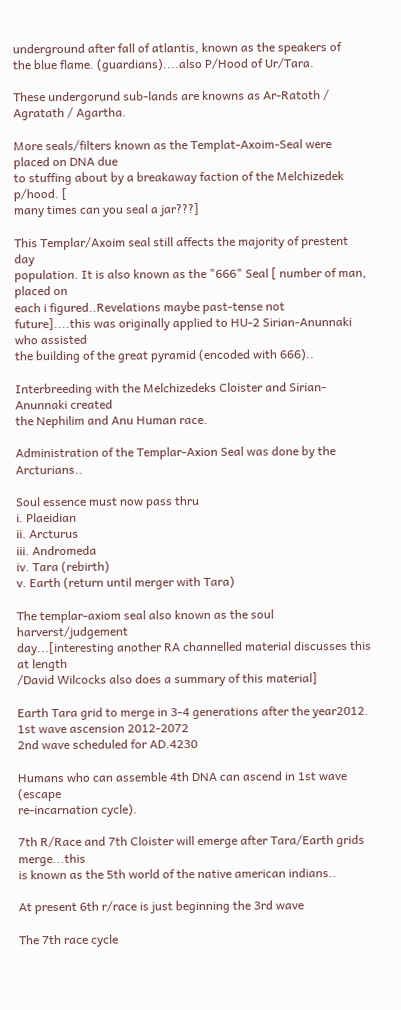underground after fall of atlantis, known as the speakers of
the blue flame. (guardians)....also P/Hood of Ur/Tara.

These undergorund sub-lands are knowns as Ar-Ratoth / Agratath / Agartha.

More seals/filters known as the Templat-Axoim-Seal were placed on DNA due
to stuffing about by a breakaway faction of the Melchizedek p/hood. [
many times can you seal a jar???]

This Templar/Axoim seal still affects the majority of prestent day
population. It is also known as the "666" Seal [ number of man, placed on
each i figured..Revelations maybe past-tense not
future]....this was originally applied to HU-2 Sirian-Anunnaki who assisted
the building of the great pyramid (encoded with 666)..

Interbreeding with the Melchizedeks Cloister and Sirian-Anunnaki created
the Nephilim and Anu Human race.

Administration of the Templar-Axion Seal was done by the Arcturians..

Soul essence must now pass thru
i. Plaeidian
ii. Arcturus
iii. Andromeda
iv. Tara (rebirth)
v. Earth (return until merger with Tara)

The templar-axiom seal also known as the soul harverst/judgement
day...[interesting another RA channelled material discusses this at length
/David Wilcocks also does a summary of this material]

Earth Tara grid to merge in 3-4 generations after the year2012.
1st wave ascension 2012-2072
2nd wave scheduled for AD.4230

Humans who can assemble 4th DNA can ascend in 1st wave (escape
re-incarnation cycle).

7th R/Race and 7th Cloister will emerge after Tara/Earth grids merge...this
is known as the 5th world of the native american indians..

At present 6th r/race is just beginning the 3rd wave

The 7th race cycle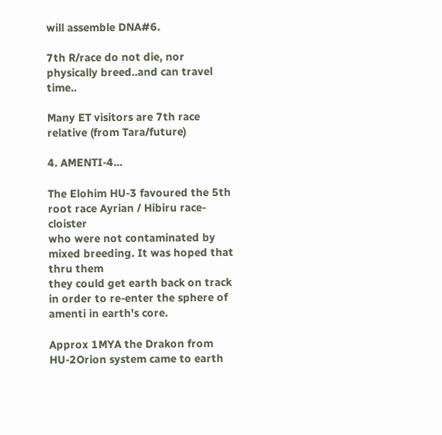will assemble DNA#6.

7th R/race do not die, nor physically breed..and can travel time..

Many ET visitors are 7th race relative (from Tara/future)

4. AMENTI-4...

The Elohim HU-3 favoured the 5th root race Ayrian / Hibiru race-cloister
who were not contaminated by mixed breeding. It was hoped that thru them
they could get earth back on track in order to re-enter the sphere of
amenti in earth's core.

Approx 1MYA the Drakon from HU-2Orion system came to earth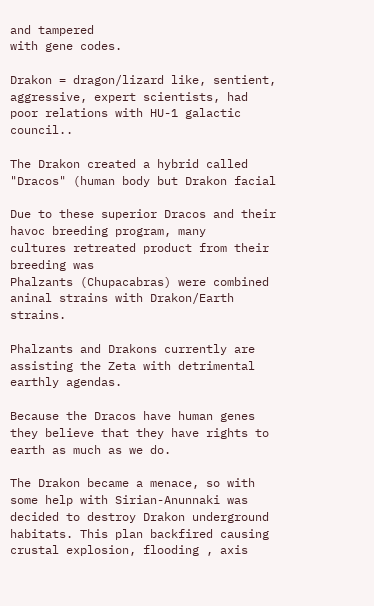and tampered
with gene codes.

Drakon = dragon/lizard like, sentient, aggressive, expert scientists, had
poor relations with HU-1 galactic council..

The Drakon created a hybrid called "Dracos" (human body but Drakon facial

Due to these superior Dracos and their havoc breeding program, many
cultures retreated product from their breeding was
Phalzants (Chupacabras) were combined aninal strains with Drakon/Earth strains.

Phalzants and Drakons currently are assisting the Zeta with detrimental
earthly agendas.

Because the Dracos have human genes they believe that they have rights to
earth as much as we do.

The Drakon became a menace, so with some help with Sirian-Anunnaki was
decided to destroy Drakon underground habitats. This plan backfired causing
crustal explosion, flooding , axis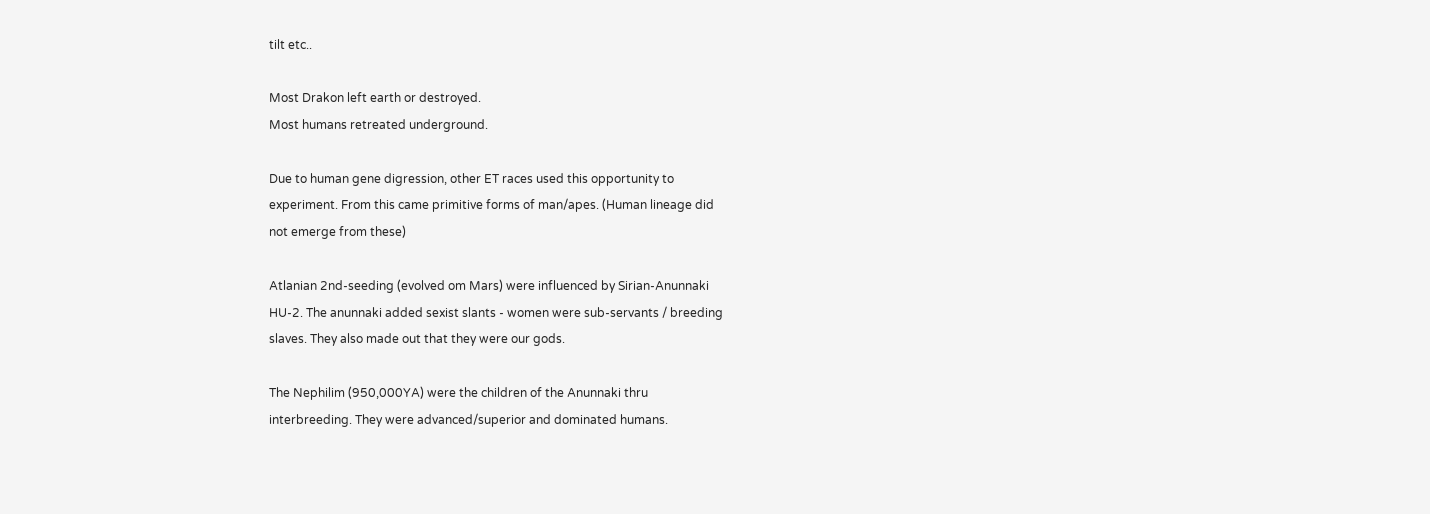tilt etc..

Most Drakon left earth or destroyed.
Most humans retreated underground.

Due to human gene digression, other ET races used this opportunity to
experiment. From this came primitive forms of man/apes. (Human lineage did
not emerge from these)

Atlanian 2nd-seeding (evolved om Mars) were influenced by Sirian-Anunnaki
HU-2. The anunnaki added sexist slants - women were sub-servants / breeding
slaves. They also made out that they were our gods.

The Nephilim (950,000YA) were the children of the Anunnaki thru
interbreeding. They were advanced/superior and dominated humans.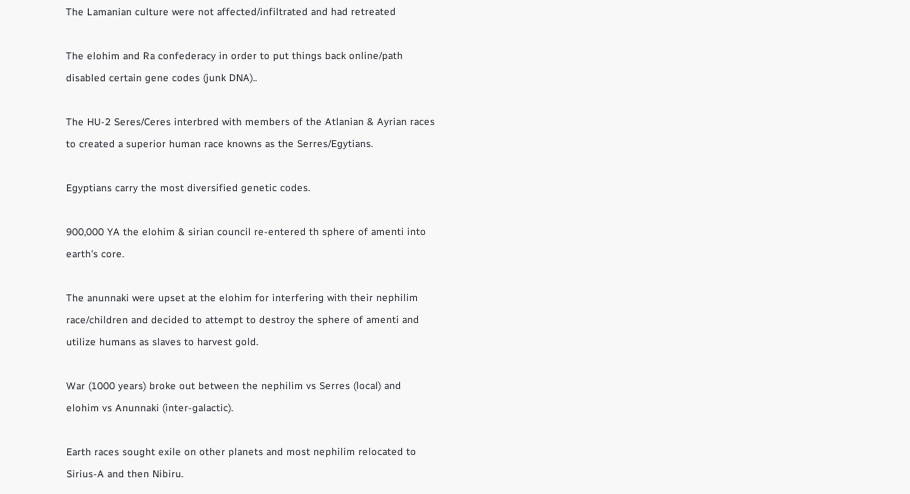The Lamanian culture were not affected/infiltrated and had retreated

The elohim and Ra confederacy in order to put things back online/path
disabled certain gene codes (junk DNA)..

The HU-2 Seres/Ceres interbred with members of the Atlanian & Ayrian races
to created a superior human race knowns as the Serres/Egytians.

Egyptians carry the most diversified genetic codes.

900,000 YA the elohim & sirian council re-entered th sphere of amenti into
earth's core.

The anunnaki were upset at the elohim for interfering with their nephilim
race/children and decided to attempt to destroy the sphere of amenti and
utilize humans as slaves to harvest gold.

War (1000 years) broke out between the nephilim vs Serres (local) and
elohim vs Anunnaki (inter-galactic).

Earth races sought exile on other planets and most nephilim relocated to
Sirius-A and then Nibiru.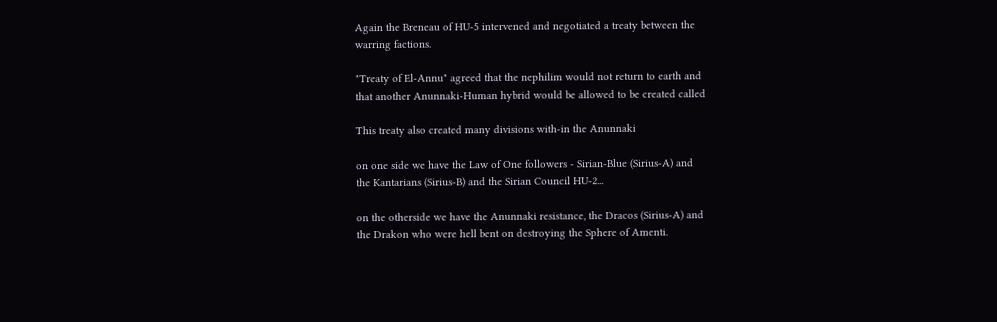Again the Breneau of HU-5 intervened and negotiated a treaty between the
warring factions.

"Treaty of El-Annu" agreed that the nephilim would not return to earth and
that another Anunnaki-Human hybrid would be allowed to be created called

This treaty also created many divisions with-in the Anunnaki

on one side we have the Law of One followers - Sirian-Blue (Sirius-A) and
the Kantarians (Sirius-B) and the Sirian Council HU-2...

on the otherside we have the Anunnaki resistance, the Dracos (Sirius-A) and
the Drakon who were hell bent on destroying the Sphere of Amenti.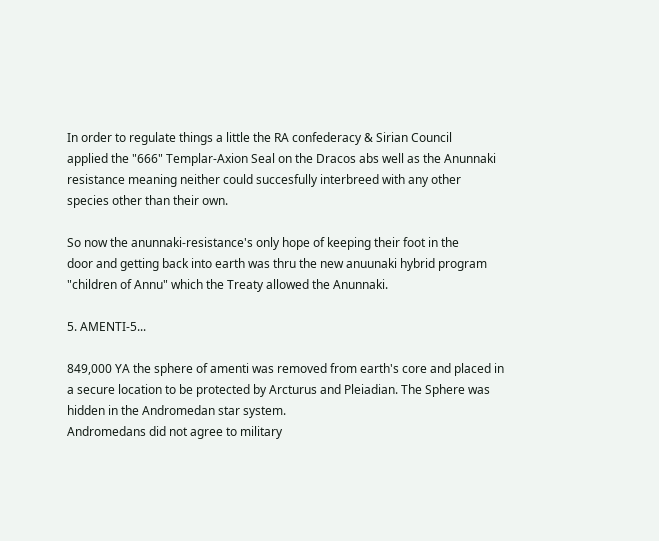In order to regulate things a little the RA confederacy & Sirian Council
applied the "666" Templar-Axion Seal on the Dracos abs well as the Anunnaki
resistance meaning neither could succesfully interbreed with any other
species other than their own.

So now the anunnaki-resistance's only hope of keeping their foot in the
door and getting back into earth was thru the new anuunaki hybrid program
"children of Annu" which the Treaty allowed the Anunnaki.

5. AMENTI-5...

849,000 YA the sphere of amenti was removed from earth's core and placed in
a secure location to be protected by Arcturus and Pleiadian. The Sphere was
hidden in the Andromedan star system.
Andromedans did not agree to military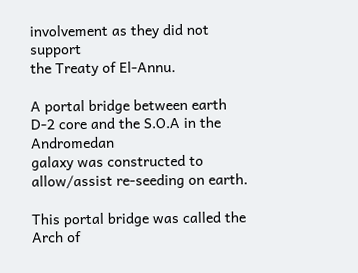involvement as they did not support
the Treaty of El-Annu.

A portal bridge between earth D-2 core and the S.O.A in the Andromedan
galaxy was constructed to allow/assist re-seeding on earth.

This portal bridge was called the Arch of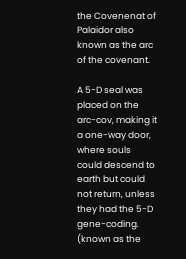the Covenenat of Palaidor also
known as the arc of the covenant.

A 5-D seal was placed on the arc-cov, making it a one-way door, where souls
could descend to earth but could not return, unless they had the 5-D
gene-coding. (known as the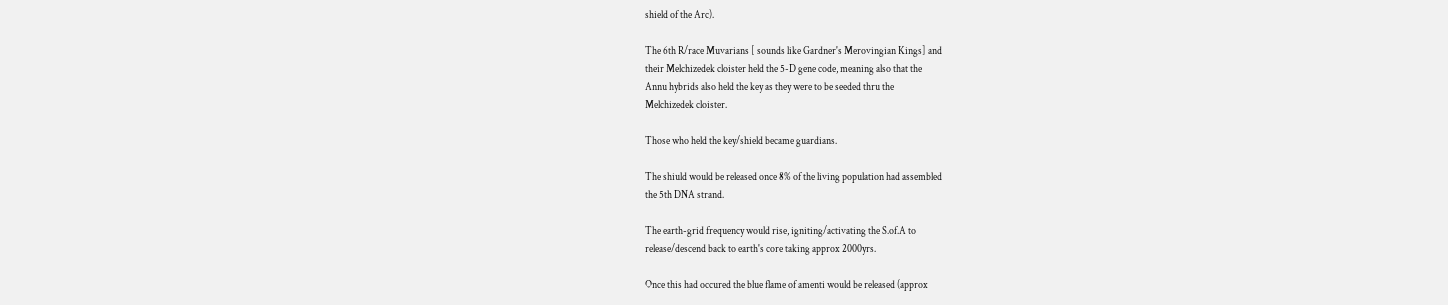shield of the Arc).

The 6th R/race Muvarians [ sounds like Gardner's Merovingian Kings] and
their Melchizedek cloister held the 5-D gene code, meaning also that the
Annu hybrids also held the key as they were to be seeded thru the
Melchizedek cloister.

Those who held the key/shield became guardians.

The shiuld would be released once 8% of the living population had assembled
the 5th DNA strand.

The earth-grid frequency would rise, igniting/activating the S.of.A to
release/descend back to earth's core taking approx 2000yrs.

Once this had occured the blue flame of amenti would be released (approx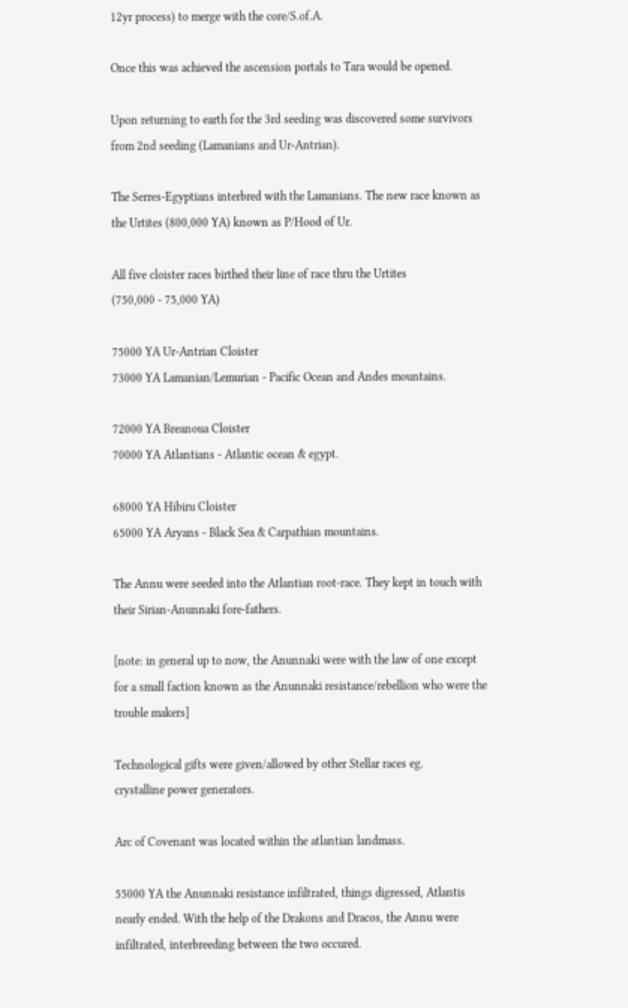12yr process) to merge with the core/S.of.A.

Once this was achieved the ascension portals to Tara would be opened.

Upon returning to earth for the 3rd seeding was discovered some survivors
from 2nd seeding (Lamanians and Ur-Antrian).

The Serres-Egyptians interbred with the Lamanians. The new race known as
the Urtites (800,000 YA) known as P/Hood of Ur.

All five cloister races birthed their line of race thru the Urtites
(750,000 - 75,000 YA)

75000 YA Ur-Antrian Cloister
73000 YA Lamanian/Lemurian - Pacific Ocean and Andes mountains.

72000 YA Breanoua Cloister
70000 YA Atlantians - Atlantic ocean & egypt.

68000 YA Hibiru Cloister
65000 YA Aryans - Black Sea & Carpathian mountains.

The Annu were seeded into the Atlantian root-race. They kept in touch with
their Sirian-Anunnaki fore-fathers.

[note: in general up to now, the Anunnaki were with the law of one except
for a small faction known as the Anunnaki resistance/rebellion who were the
trouble makers]

Technological gifts were given/allowed by other Stellar races eg.
crystalline power generators.

Arc of Covenant was located within the atlantian landmass.

55000 YA the Anunnaki resistance infiltrated, things digressed, Atlantis
nearly ended. With the help of the Drakons and Dracos, the Annu were
infiltrated, interbreeding between the two occured.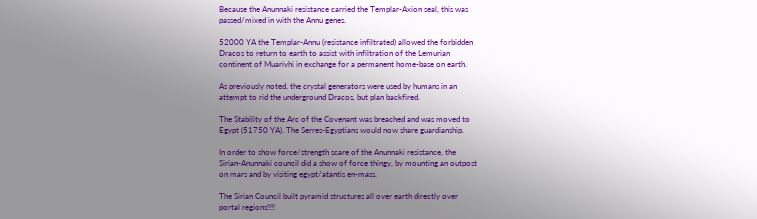Because the Anunnaki resistance carried the Templar-Axion seal, this was
passed/mixed in with the Annu genes.

52000 YA the Templar-Annu (resistance infiltrated) allowed the forbidden
Dracos to return to earth to assist with infiltration of the Lemurian
continent of Muarivhi in exchange for a permanent home-base on earth.

As previously noted, the crystal generators were used by humans in an
attempt to rid the underground Dracos, but plan backfired.

The Stability of the Arc of the Covenant was breached and was moved to
Egypt (51750 YA). The Serres-Egyptians would now share guardianship.

In order to show force/strength scare of the Anunnaki resistance, the
Sirian-Anunnaki council did a show of force thingy, by mounting an outpost
on mars and by visiting egypt/atantis en-mass.

The Sirian Council built pyramid structures all over earth directly over
portal regions!!!!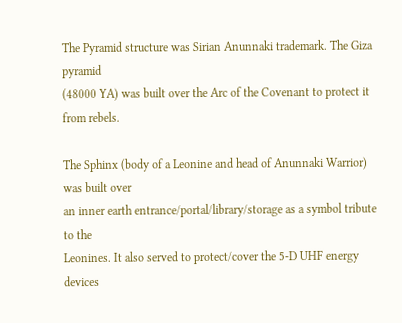The Pyramid structure was Sirian Anunnaki trademark. The Giza pyramid
(48000 YA) was built over the Arc of the Covenant to protect it from rebels.

The Sphinx (body of a Leonine and head of Anunnaki Warrior) was built over
an inner earth entrance/portal/library/storage as a symbol tribute to the
Leonines. It also served to protect/cover the 5-D UHF energy devices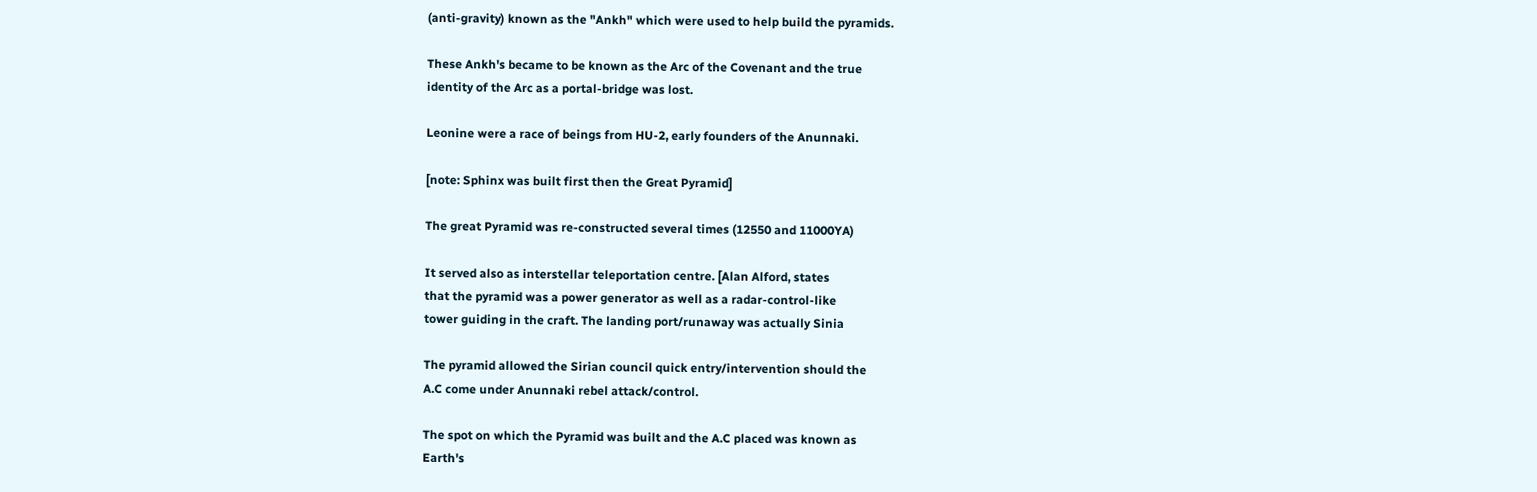(anti-gravity) known as the "Ankh" which were used to help build the pyramids.

These Ankh's became to be known as the Arc of the Covenant and the true
identity of the Arc as a portal-bridge was lost.

Leonine were a race of beings from HU-2, early founders of the Anunnaki.

[note: Sphinx was built first then the Great Pyramid]

The great Pyramid was re-constructed several times (12550 and 11000YA)

It served also as interstellar teleportation centre. [Alan Alford, states
that the pyramid was a power generator as well as a radar-control-like
tower guiding in the craft. The landing port/runaway was actually Sinia

The pyramid allowed the Sirian council quick entry/intervention should the
A.C come under Anunnaki rebel attack/control.

The spot on which the Pyramid was built and the A.C placed was known as
Earth's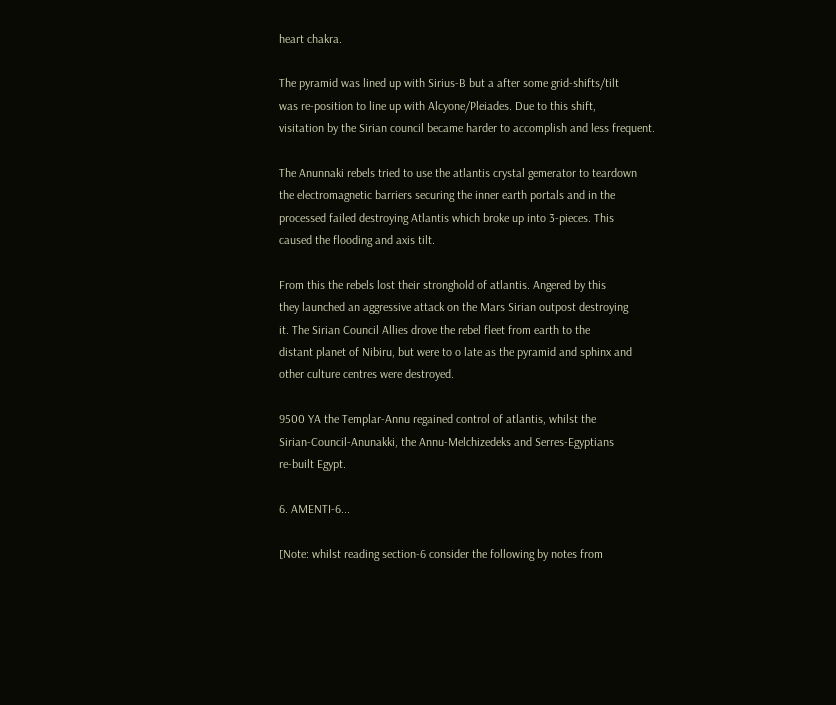heart chakra.

The pyramid was lined up with Sirius-B but a after some grid-shifts/tilt
was re-position to line up with Alcyone/Pleiades. Due to this shift,
visitation by the Sirian council became harder to accomplish and less frequent.

The Anunnaki rebels tried to use the atlantis crystal gemerator to teardown
the electromagnetic barriers securing the inner earth portals and in the
processed failed destroying Atlantis which broke up into 3-pieces. This
caused the flooding and axis tilt.

From this the rebels lost their stronghold of atlantis. Angered by this
they launched an aggressive attack on the Mars Sirian outpost destroying
it. The Sirian Council Allies drove the rebel fleet from earth to the
distant planet of Nibiru, but were to o late as the pyramid and sphinx and
other culture centres were destroyed.

9500 YA the Templar-Annu regained control of atlantis, whilst the
Sirian-Council-Anunakki, the Annu-Melchizedeks and Serres-Egyptians
re-built Egypt.

6. AMENTI-6...

[Note: whilst reading section-6 consider the following by notes from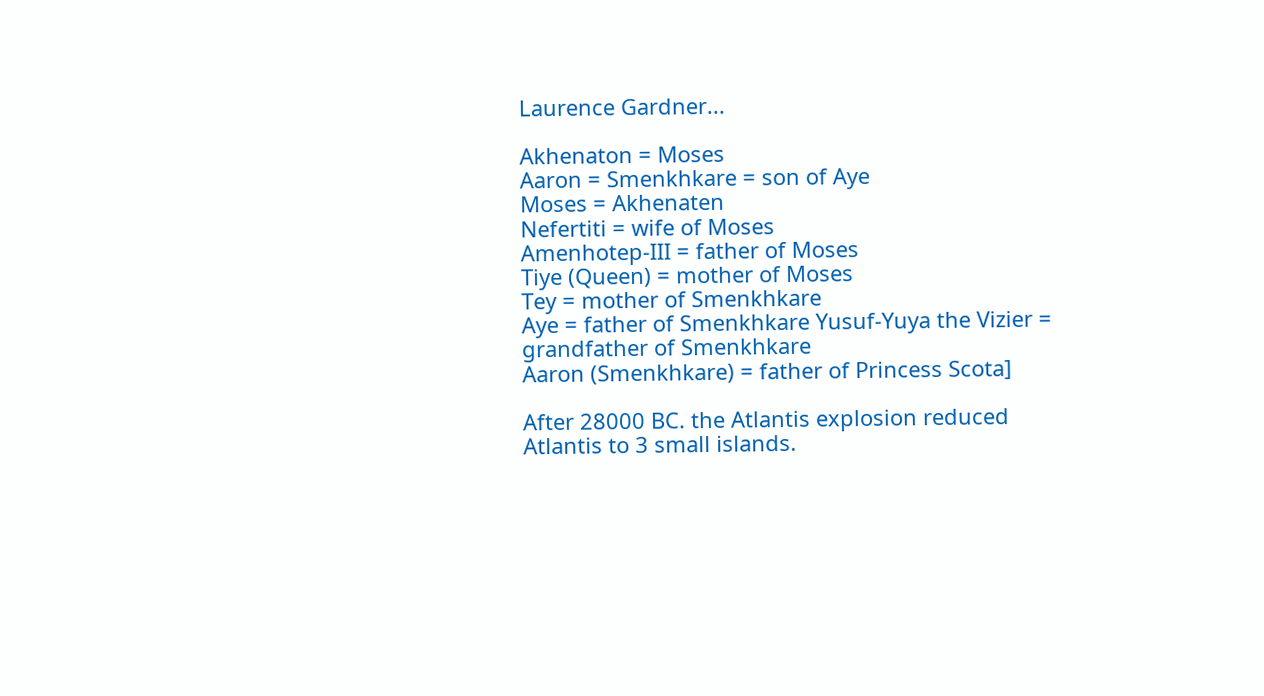Laurence Gardner...

Akhenaton = Moses
Aaron = Smenkhkare = son of Aye
Moses = Akhenaten
Nefertiti = wife of Moses
Amenhotep-III = father of Moses
Tiye (Queen) = mother of Moses
Tey = mother of Smenkhkare
Aye = father of Smenkhkare Yusuf-Yuya the Vizier = grandfather of Smenkhkare
Aaron (Smenkhkare) = father of Princess Scota]

After 28000 BC. the Atlantis explosion reduced Atlantis to 3 small islands.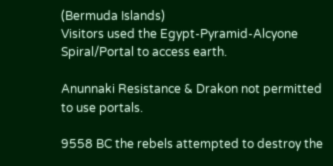(Bermuda Islands)
Visitors used the Egypt-Pyramid-Alcyone Spiral/Portal to access earth.

Anunnaki Resistance & Drakon not permitted to use portals.

9558 BC the rebels attempted to destroy the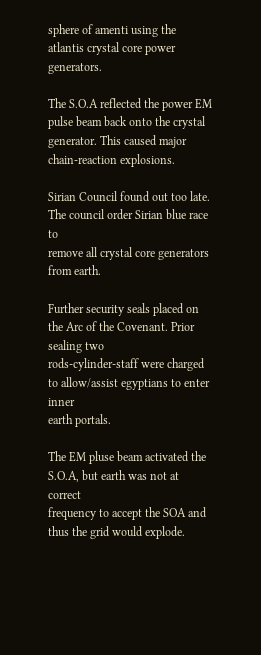sphere of amenti using the
atlantis crystal core power generators.

The S.O.A reflected the power EM pulse beam back onto the crystal
generator. This caused major chain-reaction explosions.

Sirian Council found out too late. The council order Sirian blue race to
remove all crystal core generators from earth.

Further security seals placed on the Arc of the Covenant. Prior sealing two
rods-cylinder-staff were charged to allow/assist egyptians to enter inner
earth portals.

The EM pluse beam activated the S.O.A, but earth was not at correct
frequency to accept the SOA and thus the grid would explode.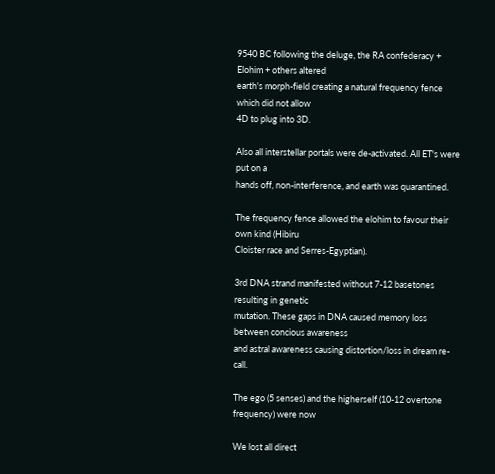9540 BC following the deluge, the RA confederacy + Elohim + others altered
earth's morph-field creating a natural frequency fence which did not allow
4D to plug into 3D.

Also all interstellar portals were de-activated. All ET's were put on a
hands off, non-interference, and earth was quarantined.

The frequency fence allowed the elohim to favour their own kind (Hibiru
Cloister race and Serres-Egyptian).

3rd DNA strand manifested without 7-12 basetones resulting in genetic
mutation. These gaps in DNA caused memory loss between concious awareness
and astral awareness causing distortion/loss in dream re-call.

The ego (5 senses) and the higherself (10-12 overtone frequency) were now

We lost all direct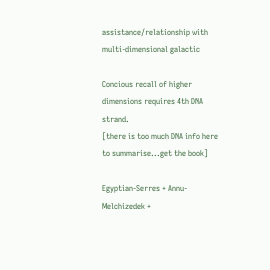assistance/relationship with multi-dimensional galactic

Concious recall of higher dimensions requires 4th DNA strand.
[there is too much DNA info here to summarise...get the book]

Egyptian-Serres + Annu-Melchizedek +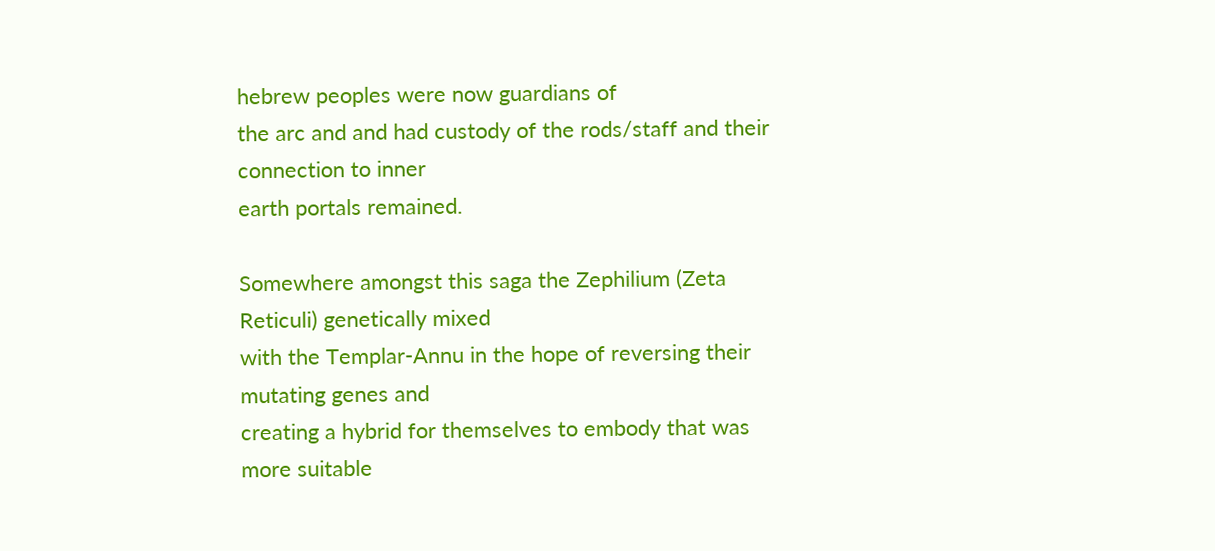hebrew peoples were now guardians of
the arc and and had custody of the rods/staff and their connection to inner
earth portals remained.

Somewhere amongst this saga the Zephilium (Zeta Reticuli) genetically mixed
with the Templar-Annu in the hope of reversing their mutating genes and
creating a hybrid for themselves to embody that was more suitable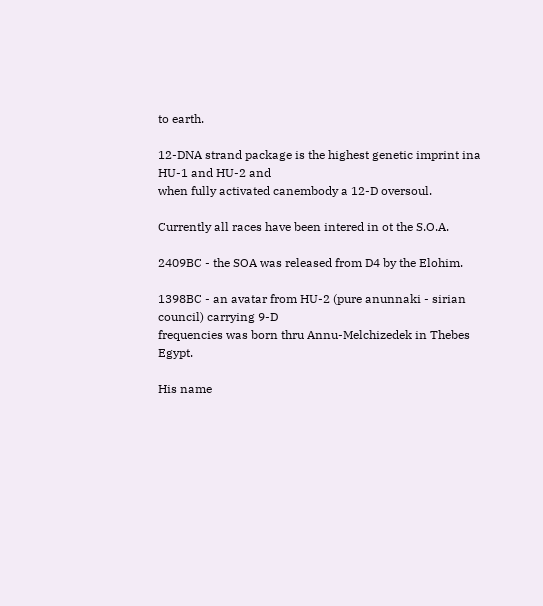to earth.

12-DNA strand package is the highest genetic imprint ina HU-1 and HU-2 and
when fully activated canembody a 12-D oversoul.

Currently all races have been intered in ot the S.O.A.

2409BC - the SOA was released from D4 by the Elohim.

1398BC - an avatar from HU-2 (pure anunnaki - sirian council) carrying 9-D
frequencies was born thru Annu-Melchizedek in Thebes Egypt.

His name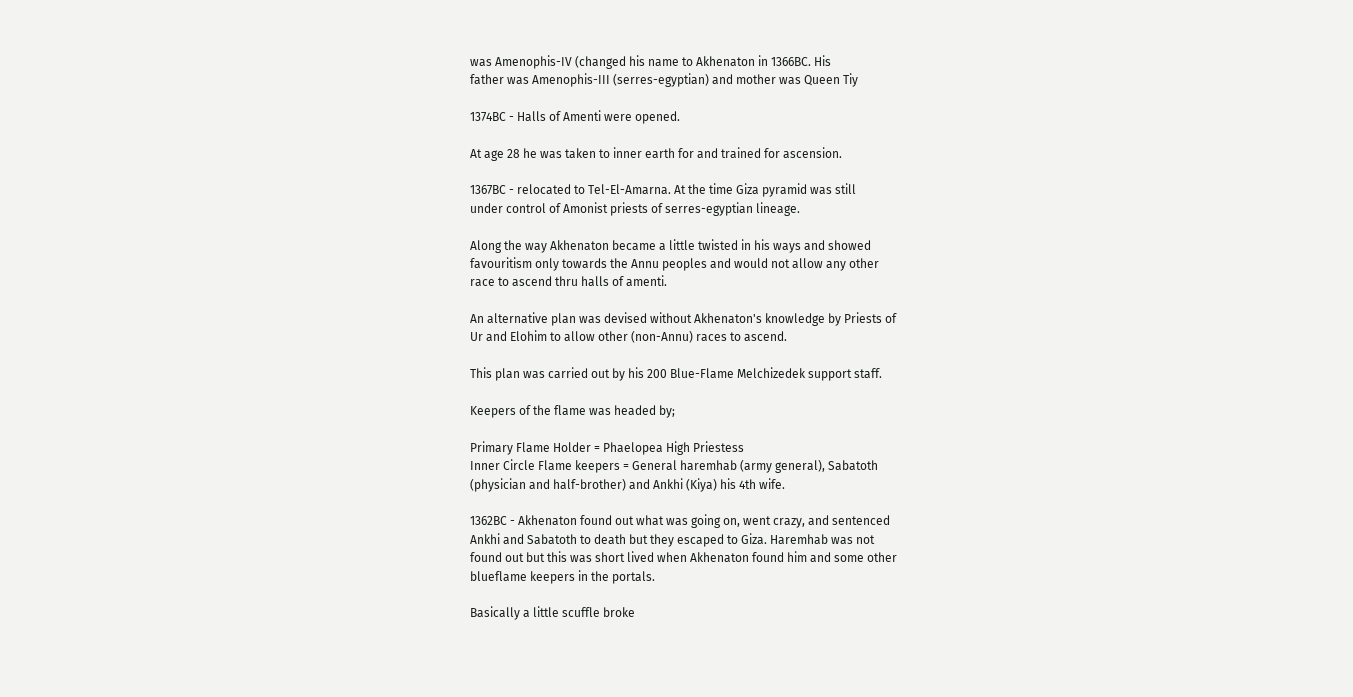was Amenophis-IV (changed his name to Akhenaton in 1366BC. His
father was Amenophis-III (serres-egyptian) and mother was Queen Tiy

1374BC - Halls of Amenti were opened.

At age 28 he was taken to inner earth for and trained for ascension.

1367BC - relocated to Tel-El-Amarna. At the time Giza pyramid was still
under control of Amonist priests of serres-egyptian lineage.

Along the way Akhenaton became a little twisted in his ways and showed
favouritism only towards the Annu peoples and would not allow any other
race to ascend thru halls of amenti.

An alternative plan was devised without Akhenaton's knowledge by Priests of
Ur and Elohim to allow other (non-Annu) races to ascend.

This plan was carried out by his 200 Blue-Flame Melchizedek support staff.

Keepers of the flame was headed by;

Primary Flame Holder = Phaelopea High Priestess
Inner Circle Flame keepers = General haremhab (army general), Sabatoth
(physician and half-brother) and Ankhi (Kiya) his 4th wife.

1362BC - Akhenaton found out what was going on, went crazy, and sentenced
Ankhi and Sabatoth to death but they escaped to Giza. Haremhab was not
found out but this was short lived when Akhenaton found him and some other
blueflame keepers in the portals.

Basically a little scuffle broke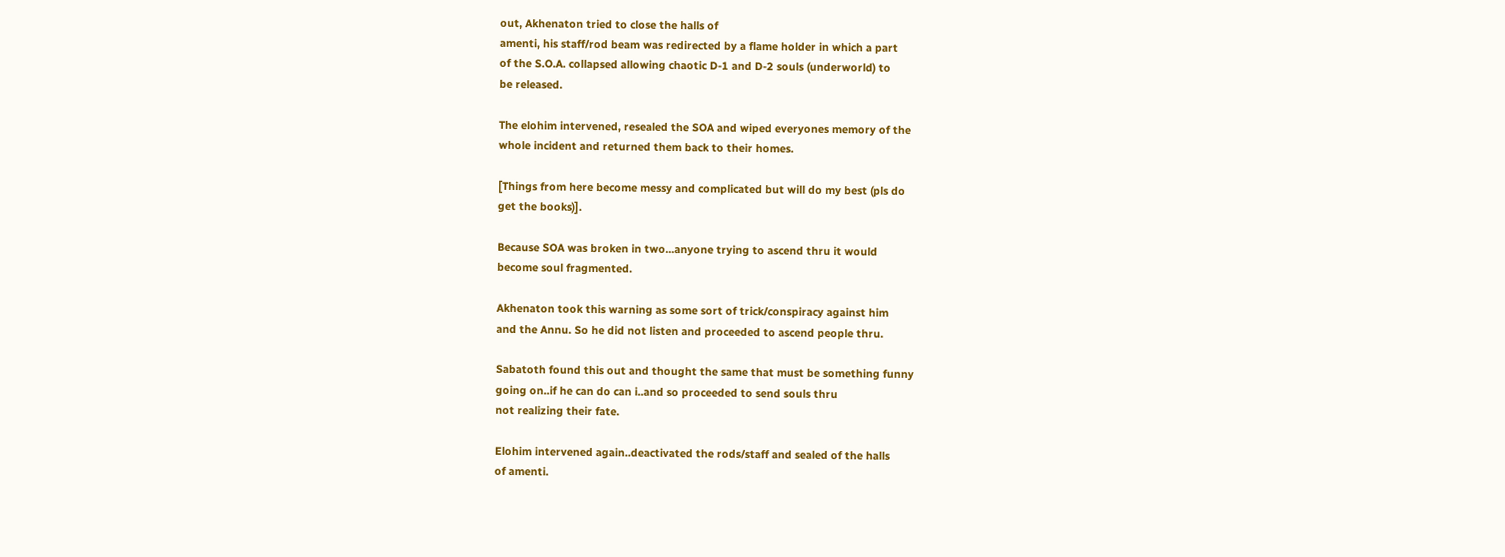out, Akhenaton tried to close the halls of
amenti, his staff/rod beam was redirected by a flame holder in which a part
of the S.O.A. collapsed allowing chaotic D-1 and D-2 souls (underworld) to
be released.

The elohim intervened, resealed the SOA and wiped everyones memory of the
whole incident and returned them back to their homes.

[Things from here become messy and complicated but will do my best (pls do
get the books)].

Because SOA was broken in two...anyone trying to ascend thru it would
become soul fragmented.

Akhenaton took this warning as some sort of trick/conspiracy against him
and the Annu. So he did not listen and proceeded to ascend people thru.

Sabatoth found this out and thought the same that must be something funny
going on..if he can do can i..and so proceeded to send souls thru
not realizing their fate.

Elohim intervened again..deactivated the rods/staff and sealed of the halls
of amenti.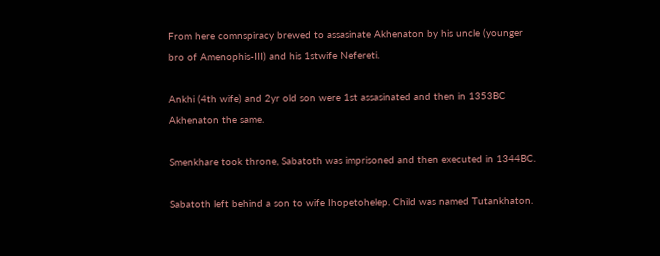From here comnspiracy brewed to assasinate Akhenaton by his uncle (younger
bro of Amenophis-III) and his 1stwife Nefereti.

Ankhi (4th wife) and 2yr old son were 1st assasinated and then in 1353BC
Akhenaton the same.

Smenkhare took throne, Sabatoth was imprisoned and then executed in 1344BC.

Sabatoth left behind a son to wife Ihopetohelep. Child was named Tutankhaton.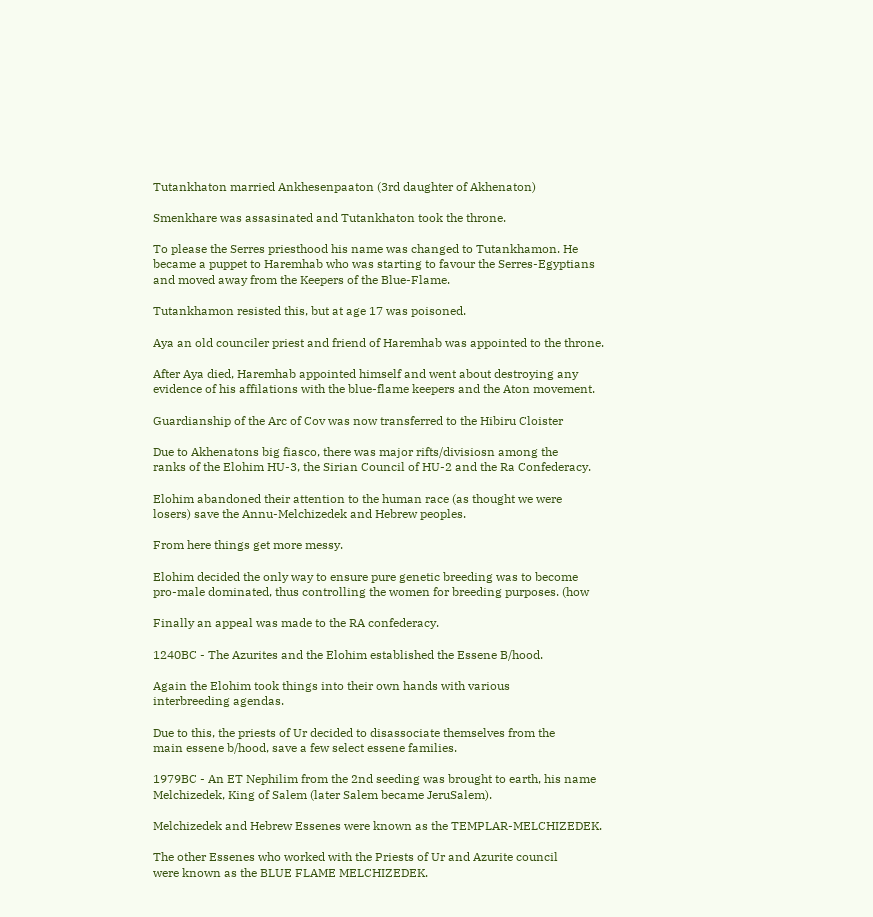Tutankhaton married Ankhesenpaaton (3rd daughter of Akhenaton)

Smenkhare was assasinated and Tutankhaton took the throne.

To please the Serres priesthood his name was changed to Tutankhamon. He
became a puppet to Haremhab who was starting to favour the Serres-Egyptians
and moved away from the Keepers of the Blue-Flame.

Tutankhamon resisted this, but at age 17 was poisoned.

Aya an old counciler priest and friend of Haremhab was appointed to the throne.

After Aya died, Haremhab appointed himself and went about destroying any
evidence of his affilations with the blue-flame keepers and the Aton movement.

Guardianship of the Arc of Cov was now transferred to the Hibiru Cloister

Due to Akhenatons big fiasco, there was major rifts/divisiosn among the
ranks of the Elohim HU-3, the Sirian Council of HU-2 and the Ra Confederacy.

Elohim abandoned their attention to the human race (as thought we were
losers) save the Annu-Melchizedek and Hebrew peoples.

From here things get more messy.

Elohim decided the only way to ensure pure genetic breeding was to become
pro-male dominated, thus controlling the women for breeding purposes. (how

Finally an appeal was made to the RA confederacy.

1240BC - The Azurites and the Elohim established the Essene B/hood.

Again the Elohim took things into their own hands with various
interbreeding agendas.

Due to this, the priests of Ur decided to disassociate themselves from the
main essene b/hood, save a few select essene families.

1979BC - An ET Nephilim from the 2nd seeding was brought to earth, his name
Melchizedek, King of Salem (later Salem became JeruSalem).

Melchizedek and Hebrew Essenes were known as the TEMPLAR-MELCHIZEDEK.

The other Essenes who worked with the Priests of Ur and Azurite council
were known as the BLUE FLAME MELCHIZEDEK.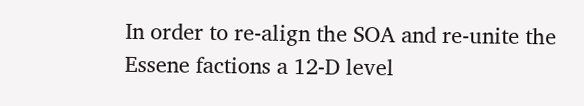In order to re-align the SOA and re-unite the Essene factions a 12-D level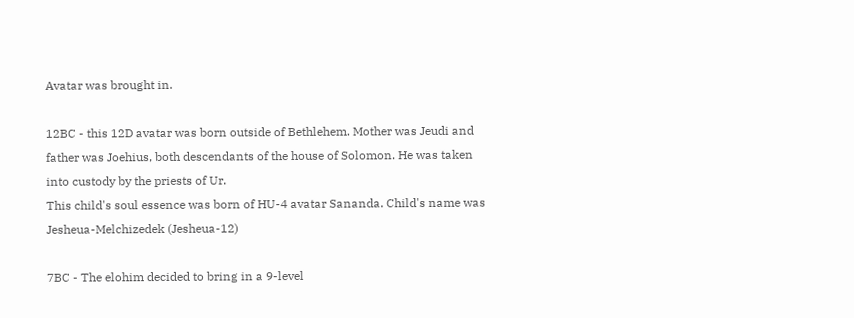Avatar was brought in.

12BC - this 12D avatar was born outside of Bethlehem. Mother was Jeudi and
father was Joehius, both descendants of the house of Solomon. He was taken
into custody by the priests of Ur.
This child's soul essence was born of HU-4 avatar Sananda. Child's name was
Jesheua-Melchizedek (Jesheua-12)

7BC - The elohim decided to bring in a 9-level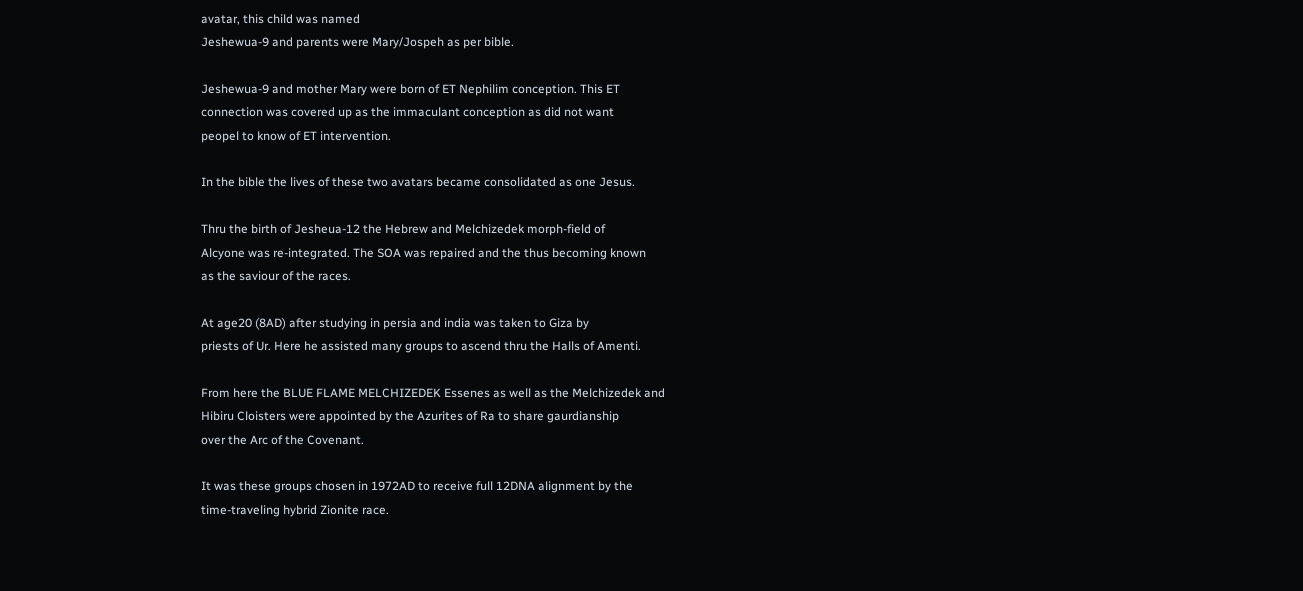avatar, this child was named
Jeshewua-9 and parents were Mary/Jospeh as per bible.

Jeshewua-9 and mother Mary were born of ET Nephilim conception. This ET
connection was covered up as the immaculant conception as did not want
peopel to know of ET intervention.

In the bible the lives of these two avatars became consolidated as one Jesus.

Thru the birth of Jesheua-12 the Hebrew and Melchizedek morph-field of
Alcyone was re-integrated. The SOA was repaired and the thus becoming known
as the saviour of the races.

At age20 (8AD) after studying in persia and india was taken to Giza by
priests of Ur. Here he assisted many groups to ascend thru the Halls of Amenti.

From here the BLUE FLAME MELCHIZEDEK Essenes as well as the Melchizedek and
Hibiru Cloisters were appointed by the Azurites of Ra to share gaurdianship
over the Arc of the Covenant.

It was these groups chosen in 1972AD to receive full 12DNA alignment by the
time-traveling hybrid Zionite race.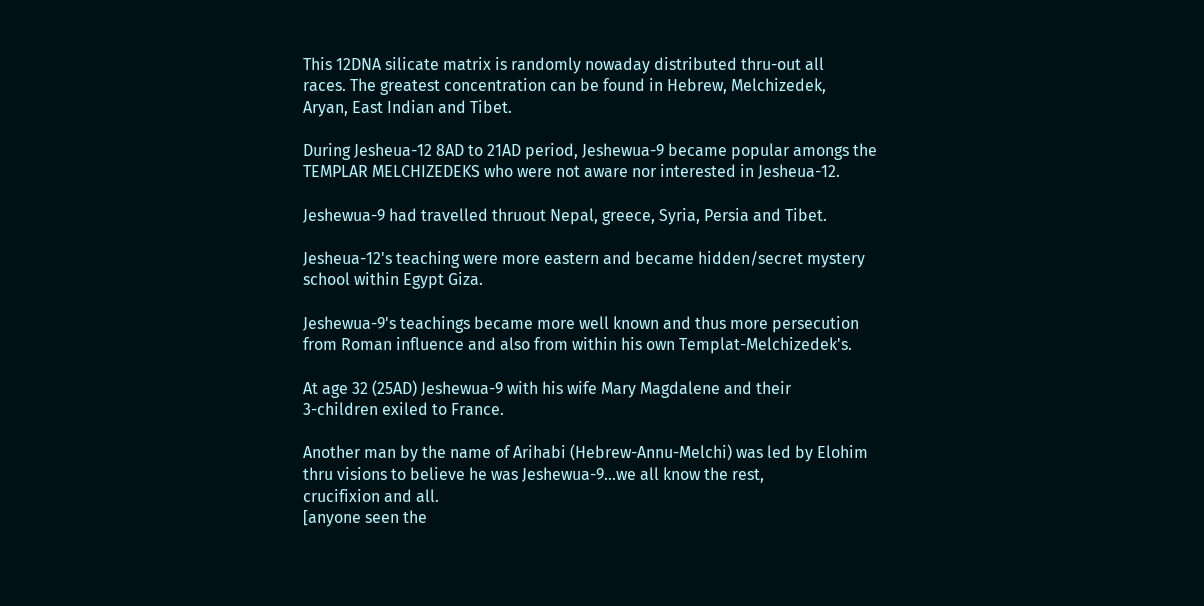This 12DNA silicate matrix is randomly nowaday distributed thru-out all
races. The greatest concentration can be found in Hebrew, Melchizedek,
Aryan, East Indian and Tibet.

During Jesheua-12 8AD to 21AD period, Jeshewua-9 became popular amongs the
TEMPLAR MELCHIZEDEKS who were not aware nor interested in Jesheua-12.

Jeshewua-9 had travelled thruout Nepal, greece, Syria, Persia and Tibet.

Jesheua-12's teaching were more eastern and became hidden/secret mystery
school within Egypt Giza.

Jeshewua-9's teachings became more well known and thus more persecution
from Roman influence and also from within his own Templat-Melchizedek's.

At age 32 (25AD) Jeshewua-9 with his wife Mary Magdalene and their
3-children exiled to France.

Another man by the name of Arihabi (Hebrew-Annu-Melchi) was led by Elohim
thru visions to believe he was Jeshewua-9...we all know the rest,
crucifixion and all.
[anyone seen the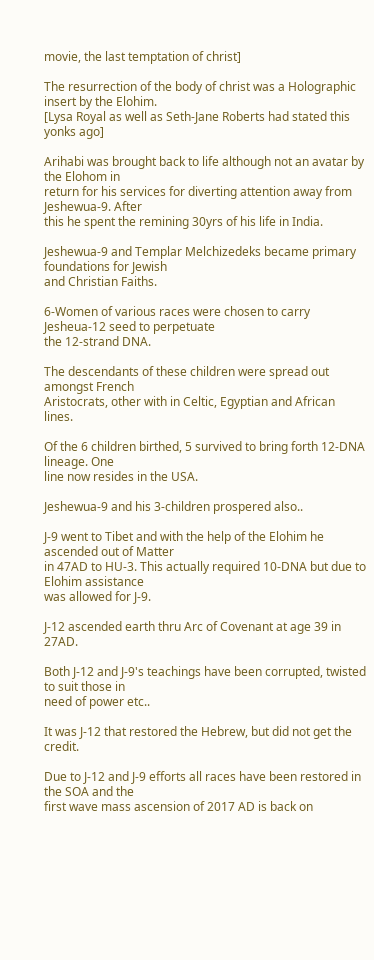movie, the last temptation of christ]

The resurrection of the body of christ was a Holographic insert by the Elohim.
[Lysa Royal as well as Seth-Jane Roberts had stated this yonks ago]

Arihabi was brought back to life although not an avatar by the Elohom in
return for his services for diverting attention away from Jeshewua-9. After
this he spent the remining 30yrs of his life in India.

Jeshewua-9 and Templar Melchizedeks became primary foundations for Jewish
and Christian Faiths.

6-Women of various races were chosen to carry Jesheua-12 seed to perpetuate
the 12-strand DNA.

The descendants of these children were spread out amongst French
Aristocrats, other with in Celtic, Egyptian and African lines.

Of the 6 children birthed, 5 survived to bring forth 12-DNA lineage. One
line now resides in the USA.

Jeshewua-9 and his 3-children prospered also..

J-9 went to Tibet and with the help of the Elohim he ascended out of Matter
in 47AD to HU-3. This actually required 10-DNA but due to Elohim assistance
was allowed for J-9.

J-12 ascended earth thru Arc of Covenant at age 39 in 27AD.

Both J-12 and J-9's teachings have been corrupted, twisted to suit those in
need of power etc..

It was J-12 that restored the Hebrew, but did not get the credit.

Due to J-12 and J-9 efforts all races have been restored in the SOA and the
first wave mass ascension of 2017 AD is back on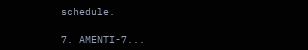schedule.

7. AMENTI-7...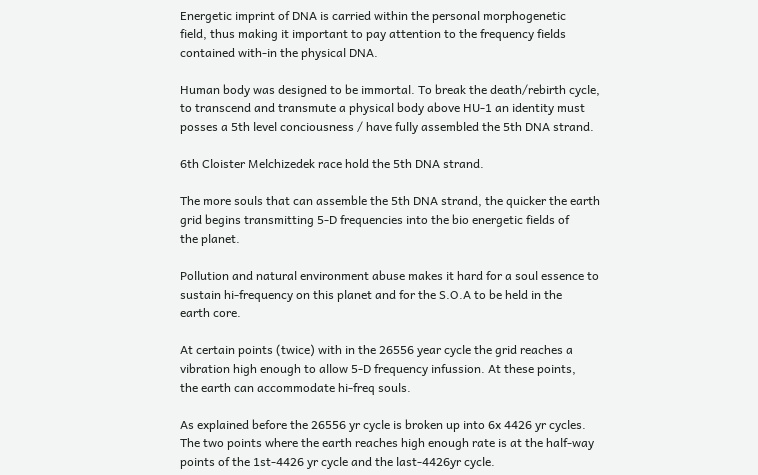Energetic imprint of DNA is carried within the personal morphogenetic
field, thus making it important to pay attention to the frequency fields
contained with-in the physical DNA.

Human body was designed to be immortal. To break the death/rebirth cycle,
to transcend and transmute a physical body above HU-1 an identity must
posses a 5th level conciousness / have fully assembled the 5th DNA strand.

6th Cloister Melchizedek race hold the 5th DNA strand.

The more souls that can assemble the 5th DNA strand, the quicker the earth
grid begins transmitting 5-D frequencies into the bio energetic fields of
the planet.

Pollution and natural environment abuse makes it hard for a soul essence to
sustain hi-frequency on this planet and for the S.O.A to be held in the
earth core.

At certain points (twice) with in the 26556 year cycle the grid reaches a
vibration high enough to allow 5-D frequency infussion. At these points,
the earth can accommodate hi-freq souls.

As explained before the 26556 yr cycle is broken up into 6x 4426 yr cycles.
The two points where the earth reaches high enough rate is at the half-way
points of the 1st-4426 yr cycle and the last-4426yr cycle.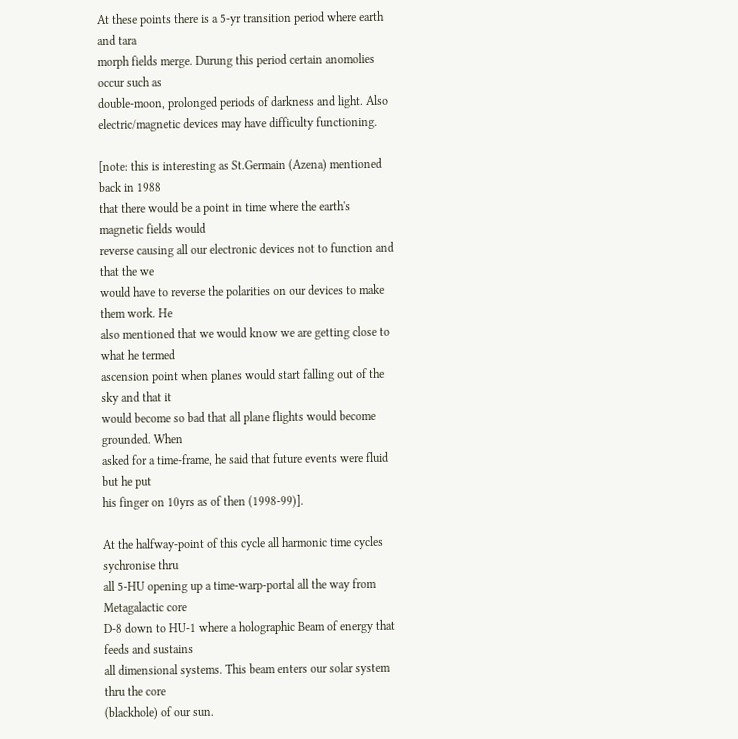At these points there is a 5-yr transition period where earth and tara
morph fields merge. Durung this period certain anomolies occur such as
double-moon, prolonged periods of darkness and light. Also
electric/magnetic devices may have difficulty functioning.

[note: this is interesting as St.Germain (Azena) mentioned back in 1988
that there would be a point in time where the earth's magnetic fields would
reverse causing all our electronic devices not to function and that the we
would have to reverse the polarities on our devices to make them work. He
also mentioned that we would know we are getting close to what he termed
ascension point when planes would start falling out of the sky and that it
would become so bad that all plane flights would become grounded. When
asked for a time-frame, he said that future events were fluid but he put
his finger on 10yrs as of then (1998-99)].

At the halfway-point of this cycle all harmonic time cycles sychronise thru
all 5-HU opening up a time-warp-portal all the way from Metagalactic core
D-8 down to HU-1 where a holographic Beam of energy that feeds and sustains
all dimensional systems. This beam enters our solar system thru the core
(blackhole) of our sun.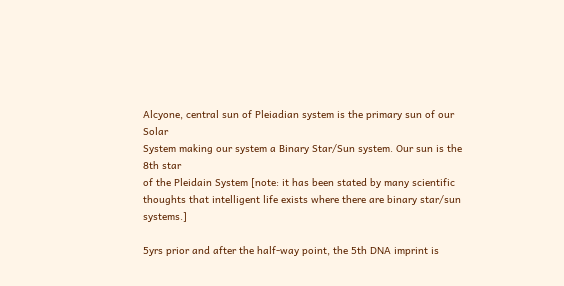Alcyone, central sun of Pleiadian system is the primary sun of our Solar
System making our system a Binary Star/Sun system. Our sun is the 8th star
of the Pleidain System [note: it has been stated by many scientific
thoughts that intelligent life exists where there are binary star/sun systems.]

5yrs prior and after the half-way point, the 5th DNA imprint is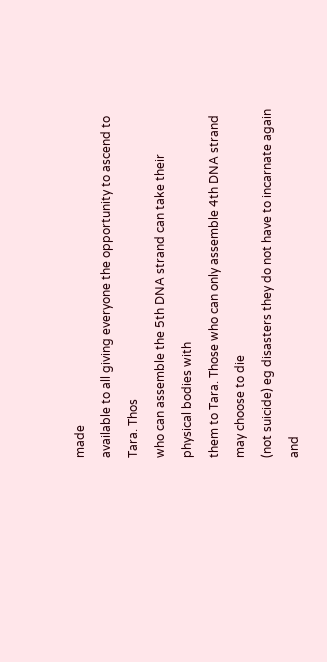made
available to all giving everyone the opportunity to ascend to Tara. Thos
who can assemble the 5th DNA strand can take their physical bodies with
them to Tara. Those who can only assemble 4th DNA strand may choose to die
(not suicide) eg disasters they do not have to incarnate again and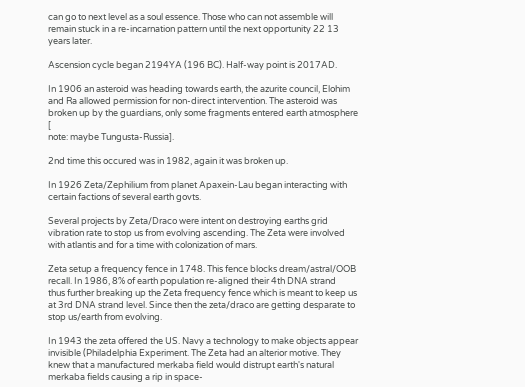can go to next level as a soul essence. Those who can not assemble will
remain stuck in a re-incarnation pattern until the next opportunity 22 13
years later.

Ascension cycle began 2194YA (196 BC). Half-way point is 2017AD.

In 1906 an asteroid was heading towards earth, the azurite council, Elohim
and Ra allowed permission for non-direct intervention. The asteroid was
broken up by the guardians, only some fragments entered earth atmosphere [
note: maybe Tungusta-Russia].

2nd time this occured was in 1982, again it was broken up.

In 1926 Zeta/Zephilium from planet Apaxein-Lau began interacting with
certain factions of several earth govts.

Several projects by Zeta/Draco were intent on destroying earths grid
vibration rate to stop us from evolving ascending. The Zeta were involved
with atlantis and for a time with colonization of mars.

Zeta setup a frequency fence in 1748. This fence blocks dream/astral/OOB
recall. In 1986, 8% of earth population re-aligned their 4th DNA strand
thus further breaking up the Zeta frequency fence which is meant to keep us
at 3rd DNA strand level. Since then the zeta/draco are getting desparate to
stop us/earth from evolving.

In 1943 the zeta offered the US. Navy a technology to make objects appear
invisible (Philadelphia Experiment. The Zeta had an alterior motive. They
knew that a manufactured merkaba field would distrupt earth's natural
merkaba fields causing a rip in space-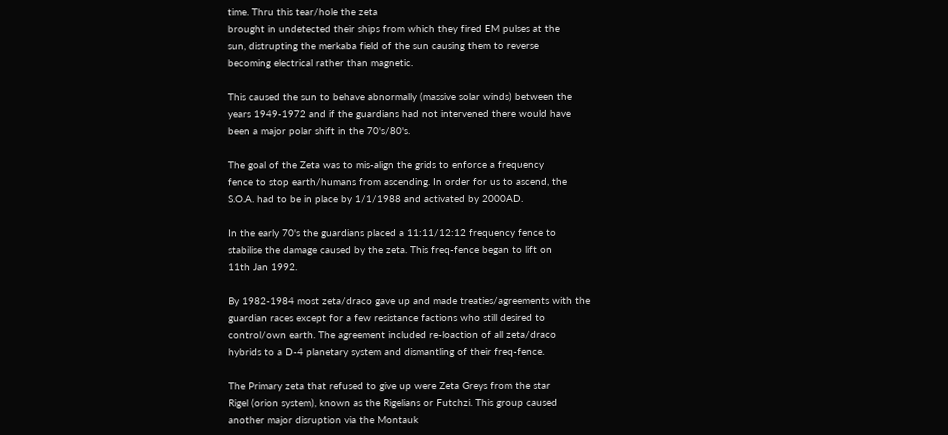time. Thru this tear/hole the zeta
brought in undetected their ships from which they fired EM pulses at the
sun, distrupting the merkaba field of the sun causing them to reverse
becoming electrical rather than magnetic.

This caused the sun to behave abnormally (massive solar winds) between the
years 1949-1972 and if the guardians had not intervened there would have
been a major polar shift in the 70's/80's.

The goal of the Zeta was to mis-align the grids to enforce a frequency
fence to stop earth/humans from ascending. In order for us to ascend, the
S.O.A. had to be in place by 1/1/1988 and activated by 2000AD.

In the early 70's the guardians placed a 11:11/12:12 frequency fence to
stabilise the damage caused by the zeta. This freq-fence began to lift on
11th Jan 1992.

By 1982-1984 most zeta/draco gave up and made treaties/agreements with the
guardian races except for a few resistance factions who still desired to
control/own earth. The agreement included re-loaction of all zeta/draco
hybrids to a D-4 planetary system and dismantling of their freq-fence.

The Primary zeta that refused to give up were Zeta Greys from the star
Rigel (orion system), known as the Rigelians or Futchzi. This group caused
another major disruption via the Montauk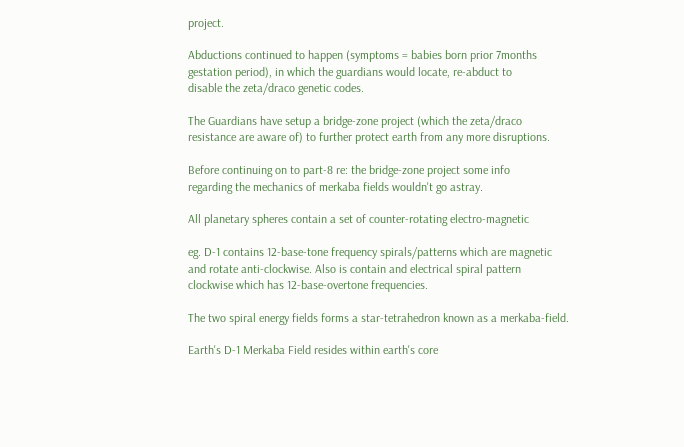project.

Abductions continued to happen (symptoms = babies born prior 7months
gestation period), in which the guardians would locate, re-abduct to
disable the zeta/draco genetic codes.

The Guardians have setup a bridge-zone project (which the zeta/draco
resistance are aware of) to further protect earth from any more disruptions.

Before continuing on to part-8 re: the bridge-zone project some info
regarding the mechanics of merkaba fields wouldn't go astray.

All planetary spheres contain a set of counter-rotating electro-magnetic

eg. D-1 contains 12-base-tone frequency spirals/patterns which are magnetic
and rotate anti-clockwise. Also is contain and electrical spiral pattern
clockwise which has 12-base-overtone frequencies.

The two spiral energy fields forms a star-tetrahedron known as a merkaba-field.

Earth's D-1 Merkaba Field resides within earth's core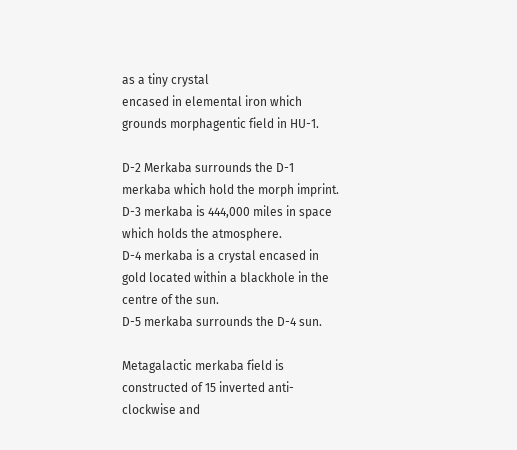as a tiny crystal
encased in elemental iron which grounds morphagentic field in HU-1.

D-2 Merkaba surrounds the D-1 merkaba which hold the morph imprint.
D-3 merkaba is 444,000 miles in space which holds the atmosphere.
D-4 merkaba is a crystal encased in gold located within a blackhole in the
centre of the sun.
D-5 merkaba surrounds the D-4 sun.

Metagalactic merkaba field is constructed of 15 inverted anti-clockwise and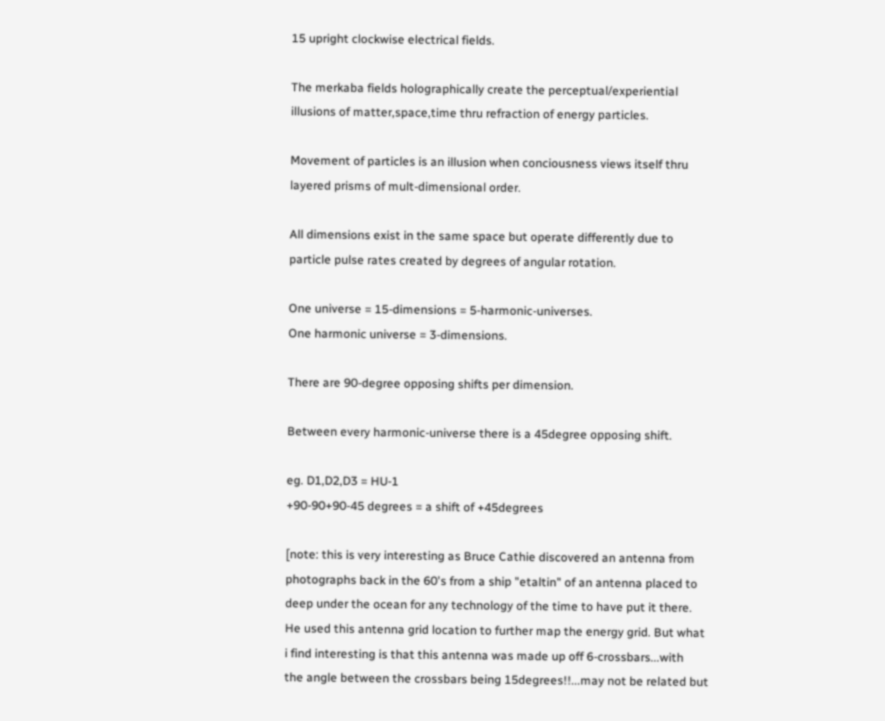15 upright clockwise electrical fields.

The merkaba fields holographically create the perceptual/experiential
illusions of matter,space,time thru refraction of energy particles.

Movement of particles is an illusion when conciousness views itself thru
layered prisms of mult-dimensional order.

All dimensions exist in the same space but operate differently due to
particle pulse rates created by degrees of angular rotation.

One universe = 15-dimensions = 5-harmonic-universes.
One harmonic universe = 3-dimensions.

There are 90-degree opposing shifts per dimension.

Between every harmonic-universe there is a 45degree opposing shift.

eg. D1,D2,D3 = HU-1
+90-90+90-45 degrees = a shift of +45degrees

[note: this is very interesting as Bruce Cathie discovered an antenna from
photographs back in the 60's from a ship "etaltin" of an antenna placed to
deep under the ocean for any technology of the time to have put it there.
He used this antenna grid location to further map the energy grid. But what
i find interesting is that this antenna was made up off 6-crossbars...with
the angle between the crossbars being 15degrees!!...may not be related but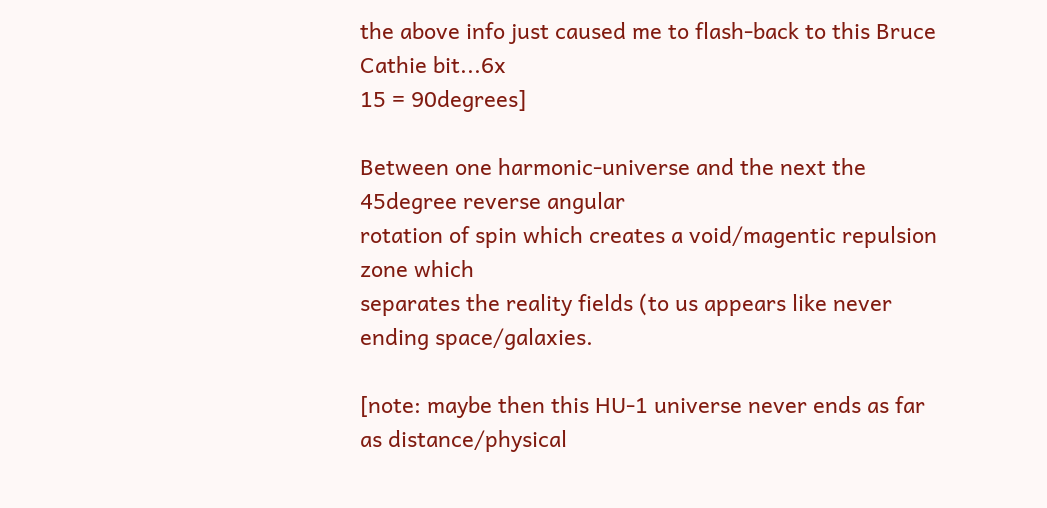the above info just caused me to flash-back to this Bruce Cathie bit...6x
15 = 90degrees]

Between one harmonic-universe and the next the 45degree reverse angular
rotation of spin which creates a void/magentic repulsion zone which
separates the reality fields (to us appears like never ending space/galaxies.

[note: maybe then this HU-1 universe never ends as far as distance/physical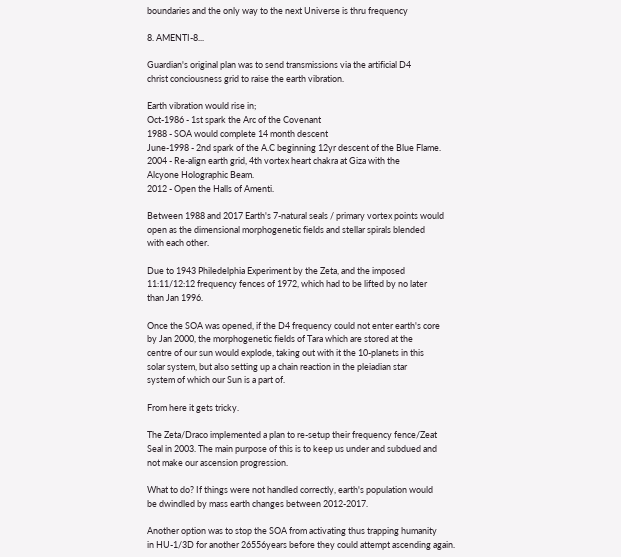boundaries and the only way to the next Universe is thru frequency

8. AMENTI-8...

Guardian's original plan was to send transmissions via the artificial D4
christ conciousness grid to raise the earth vibration.

Earth vibration would rise in;
Oct-1986 - 1st spark the Arc of the Covenant
1988 - SOA would complete 14 month descent
June-1998 - 2nd spark of the A.C beginning 12yr descent of the Blue Flame.
2004 - Re-align earth grid, 4th vortex heart chakra at Giza with the
Alcyone Holographic Beam.
2012 - Open the Halls of Amenti.

Between 1988 and 2017 Earth's 7-natural seals / primary vortex points would
open as the dimensional morphogenetic fields and stellar spirals blended
with each other.

Due to 1943 Philedelphia Experiment by the Zeta, and the imposed
11:11/12:12 frequency fences of 1972, which had to be lifted by no later
than Jan 1996.

Once the SOA was opened, if the D4 frequency could not enter earth's core
by Jan 2000, the morphogenetic fields of Tara which are stored at the
centre of our sun would explode, taking out with it the 10-planets in this
solar system, but also setting up a chain reaction in the pleiadian star
system of which our Sun is a part of.

From here it gets tricky.

The Zeta/Draco implemented a plan to re-setup their frequency fence/Zeat
Seal in 2003. The main purpose of this is to keep us under and subdued and
not make our ascension progression.

What to do? If things were not handled correctly, earth's population would
be dwindled by mass earth changes between 2012-2017.

Another option was to stop the SOA from activating thus trapping humanity
in HU-1/3D for another 26556years before they could attempt ascending again.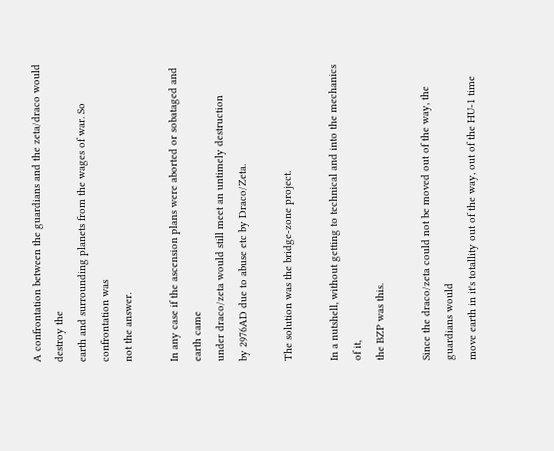A confrontation between the guardians and the zeta/draco would destroy the
earth and surrounding planets from the wages of war. So confrontation was
not the answer.

In any case if the ascension plans were aborted or sobataged and earth came
under draco/zeta would still meet an untimely destruction
by 2976AD due to abuse etc by Draco/Zeta.

The solution was the bridge-zone project.

In a nutshell, without getting to technical and into the mechanics of it,
the BZP was this.

Since the draco/zeta could not be moved out of the way, the guardians would
move earth in it's totallity out of the way, out of the HU-1 time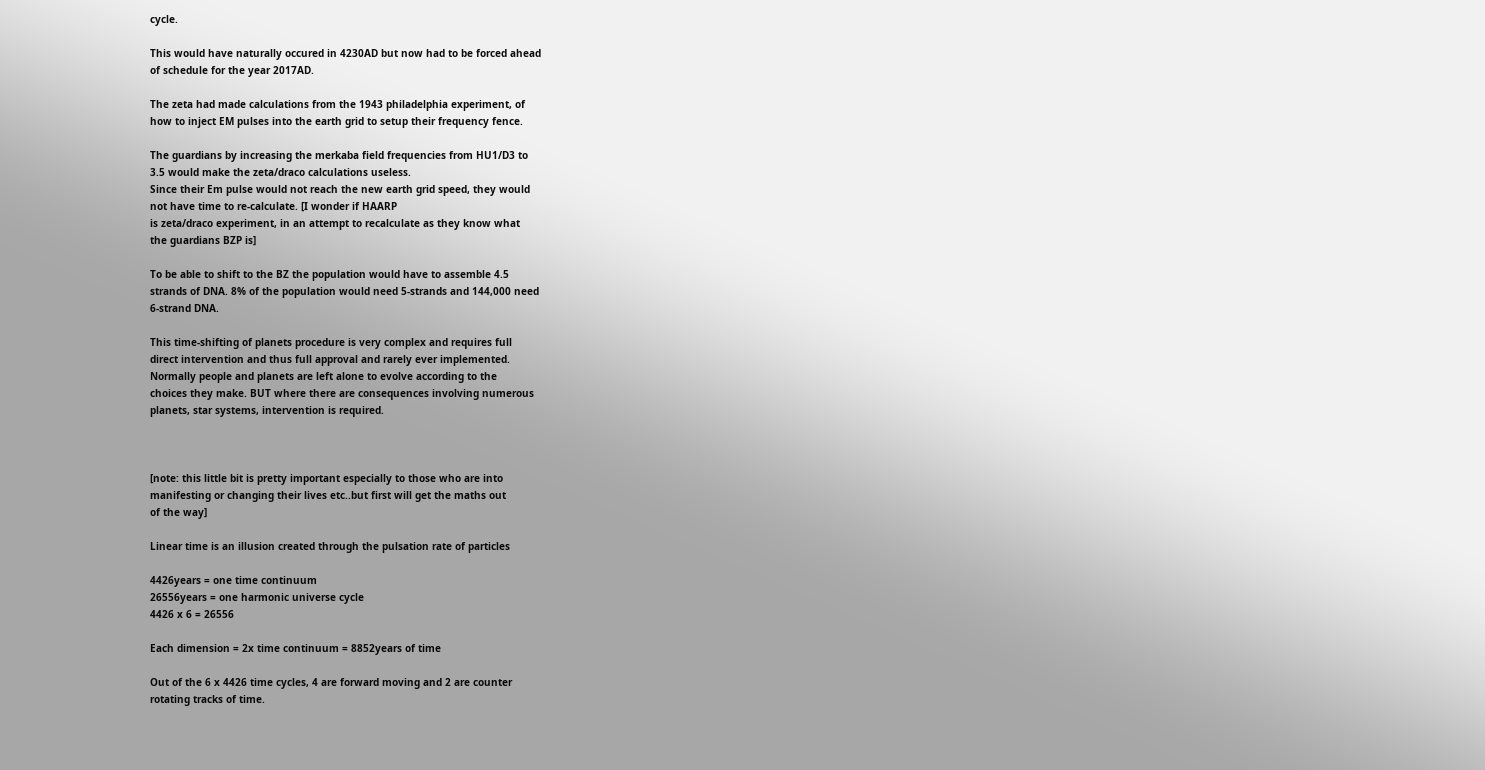cycle.

This would have naturally occured in 4230AD but now had to be forced ahead
of schedule for the year 2017AD.

The zeta had made calculations from the 1943 philadelphia experiment, of
how to inject EM pulses into the earth grid to setup their frequency fence.

The guardians by increasing the merkaba field frequencies from HU1/D3 to
3.5 would make the zeta/draco calculations useless.
Since their Em pulse would not reach the new earth grid speed, they would
not have time to re-calculate. [I wonder if HAARP
is zeta/draco experiment, in an attempt to recalculate as they know what
the guardians BZP is]

To be able to shift to the BZ the population would have to assemble 4.5
strands of DNA. 8% of the population would need 5-strands and 144,000 need
6-strand DNA.

This time-shifting of planets procedure is very complex and requires full
direct intervention and thus full approval and rarely ever implemented.
Normally people and planets are left alone to evolve according to the
choices they make. BUT where there are consequences involving numerous
planets, star systems, intervention is required.



[note: this little bit is pretty important especially to those who are into
manifesting or changing their lives etc..but first will get the maths out
of the way]

Linear time is an illusion created through the pulsation rate of particles

4426years = one time continuum
26556years = one harmonic universe cycle
4426 x 6 = 26556

Each dimension = 2x time continuum = 8852years of time

Out of the 6 x 4426 time cycles, 4 are forward moving and 2 are counter
rotating tracks of time.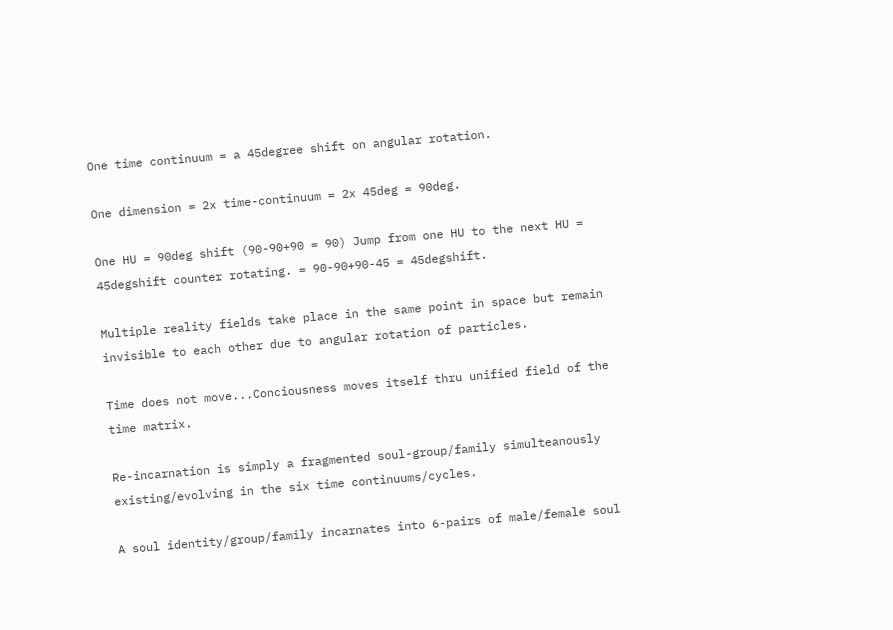One time continuum = a 45degree shift on angular rotation.

One dimension = 2x time-continuum = 2x 45deg = 90deg.

One HU = 90deg shift (90-90+90 = 90) Jump from one HU to the next HU =
45degshift counter rotating. = 90-90+90-45 = 45degshift.

Multiple reality fields take place in the same point in space but remain
invisible to each other due to angular rotation of particles.

Time does not move...Conciousness moves itself thru unified field of the
time matrix.

Re-incarnation is simply a fragmented soul-group/family simulteanously
existing/evolving in the six time continuums/cycles.

A soul identity/group/family incarnates into 6-pairs of male/female soul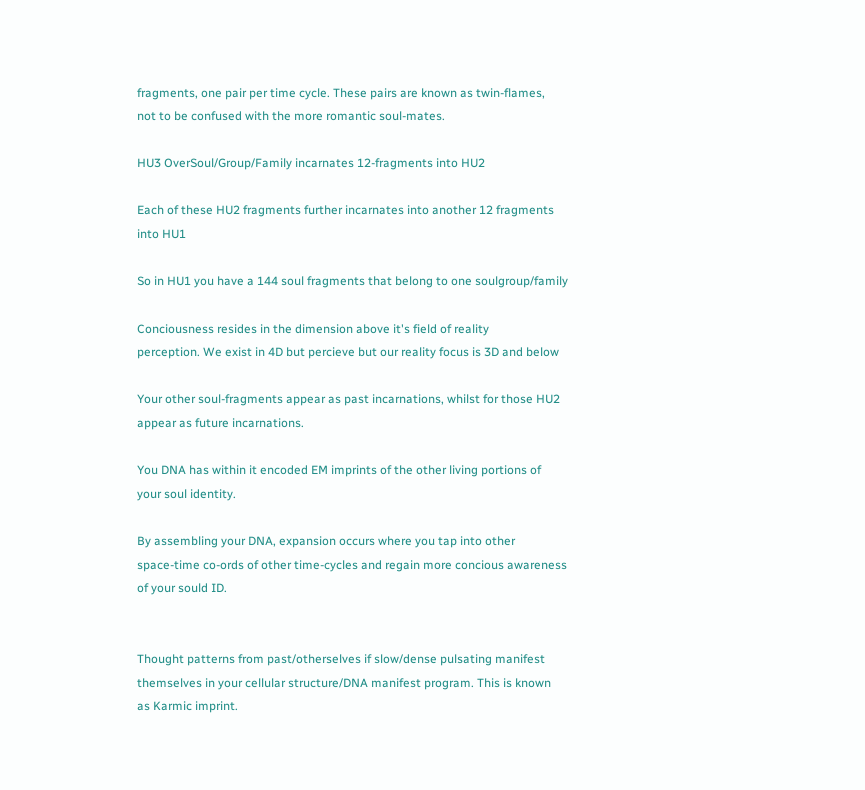fragments, one pair per time cycle. These pairs are known as twin-flames,
not to be confused with the more romantic soul-mates.

HU3 OverSoul/Group/Family incarnates 12-fragments into HU2

Each of these HU2 fragments further incarnates into another 12 fragments
into HU1

So in HU1 you have a 144 soul fragments that belong to one soulgroup/family

Conciousness resides in the dimension above it's field of reality
perception. We exist in 4D but percieve but our reality focus is 3D and below

Your other soul-fragments appear as past incarnations, whilst for those HU2
appear as future incarnations.

You DNA has within it encoded EM imprints of the other living portions of
your soul identity.

By assembling your DNA, expansion occurs where you tap into other
space-time co-ords of other time-cycles and regain more concious awareness
of your sould ID.


Thought patterns from past/otherselves if slow/dense pulsating manifest
themselves in your cellular structure/DNA manifest program. This is known
as Karmic imprint.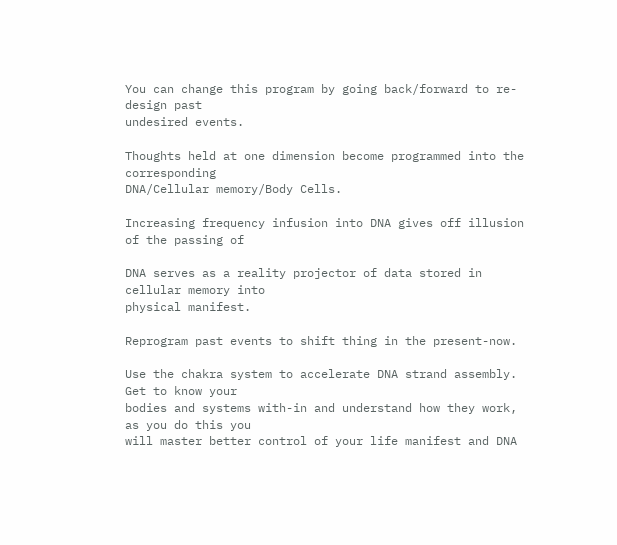You can change this program by going back/forward to re-design past
undesired events.

Thoughts held at one dimension become programmed into the corresponding
DNA/Cellular memory/Body Cells.

Increasing frequency infusion into DNA gives off illusion of the passing of

DNA serves as a reality projector of data stored in cellular memory into
physical manifest.

Reprogram past events to shift thing in the present-now.

Use the chakra system to accelerate DNA strand assembly. Get to know your
bodies and systems with-in and understand how they work, as you do this you
will master better control of your life manifest and DNA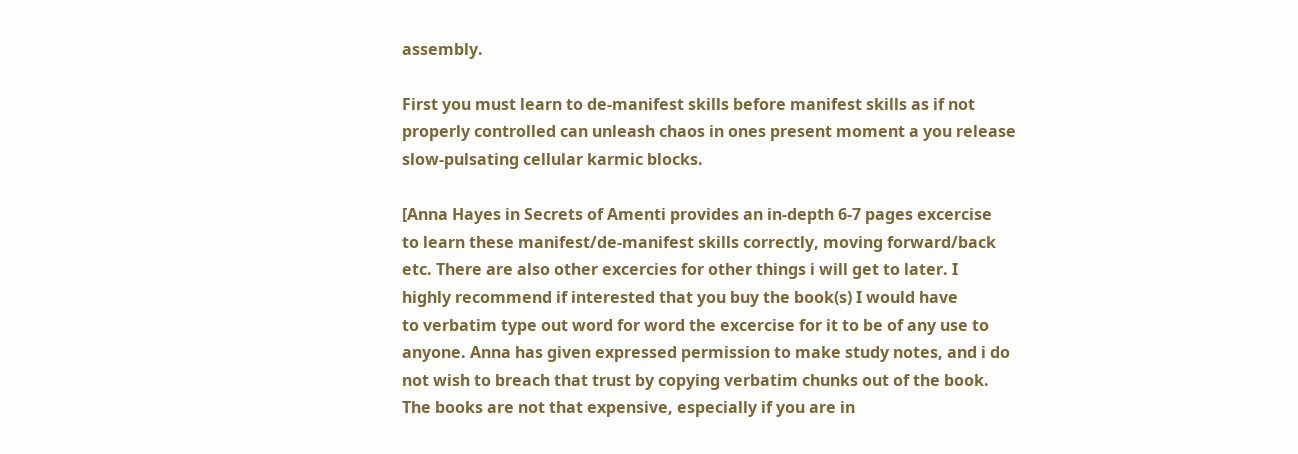assembly.

First you must learn to de-manifest skills before manifest skills as if not
properly controlled can unleash chaos in ones present moment a you release
slow-pulsating cellular karmic blocks.

[Anna Hayes in Secrets of Amenti provides an in-depth 6-7 pages excercise
to learn these manifest/de-manifest skills correctly, moving forward/back
etc. There are also other excercies for other things i will get to later. I
highly recommend if interested that you buy the book(s) I would have
to verbatim type out word for word the excercise for it to be of any use to
anyone. Anna has given expressed permission to make study notes, and i do
not wish to breach that trust by copying verbatim chunks out of the book.
The books are not that expensive, especially if you are in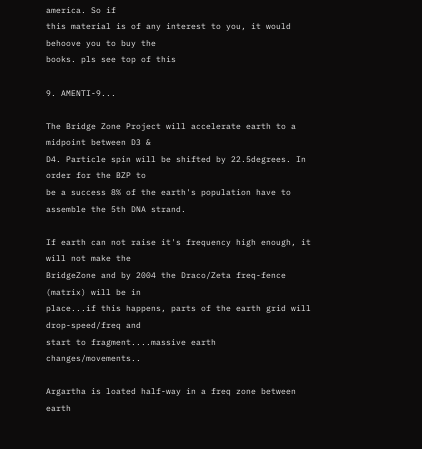america. So if
this material is of any interest to you, it would behoove you to buy the
books. pls see top of this

9. AMENTI-9...

The Bridge Zone Project will accelerate earth to a midpoint between D3 &
D4. Particle spin will be shifted by 22.5degrees. In order for the BZP to
be a success 8% of the earth's population have to assemble the 5th DNA strand.

If earth can not raise it's frequency high enough, it will not make the
BridgeZone and by 2004 the Draco/Zeta freq-fence (matrix) will be in
place...if this happens, parts of the earth grid will drop-speed/freq and
start to fragment....massive earth changes/movements..

Argartha is loated half-way in a freq zone between earth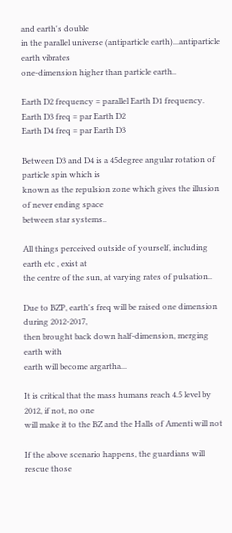and earth's double
in the parallel universe (antiparticle earth)...antiparticle earth vibrates
one-dimension higher than particle earth..

Earth D2 frequency = parallel Earth D1 frequency.
Earth D3 freq = par Earth D2
Earth D4 freq = par Earth D3

Between D3 and D4 is a 45degree angular rotation of particle spin which is
known as the repulsion zone which gives the illusion of never ending space
between star systems..

All things perceived outside of yourself, including earth etc , exist at
the centre of the sun, at varying rates of pulsation..

Due to BZP, earth's freq will be raised one dimension during 2012-2017,
then brought back down half-dimension, merging earth with
earth will become argartha...

It is critical that the mass humans reach 4.5 level by 2012, if not, no one
will make it to the BZ and the Halls of Amenti will not

If the above scenario happens, the guardians will rescue those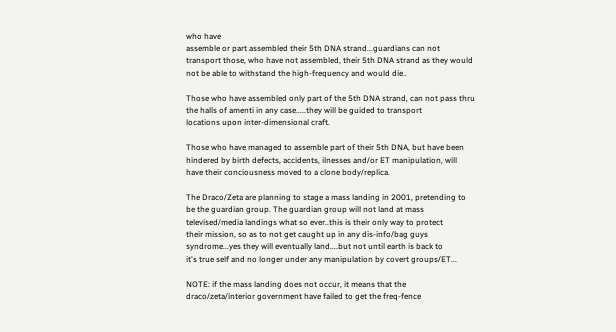who have
assemble or part assembled their 5th DNA strand...guardians can not
transport those, who have not assembled, their 5th DNA strand as they would
not be able to withstand the high-frequency and would die..

Those who have assembled only part of the 5th DNA strand, can not pass thru
the halls of amenti in any case.....they will be guided to transport
locations upon inter-dimensional craft.

Those who have managed to assemble part of their 5th DNA, but have been
hindered by birth defects, accidents, ilnesses and/or ET manipulation, will
have their conciousness moved to a clone body/replica.

The Draco/Zeta are planning to stage a mass landing in 2001, pretending to
be the guardian group. The guardian group will not land at mass
televised/media landings what so ever..this is their only way to protect
their mission, so as to not get caught up in any dis-info/bag guys
syndrome...yes they will eventually land....but not until earth is back to
it's true self and no longer under any manipulation by covert groups/ET...

NOTE: if the mass landing does not occur, it means that the
draco/zeta/interior government have failed to get the freq-fence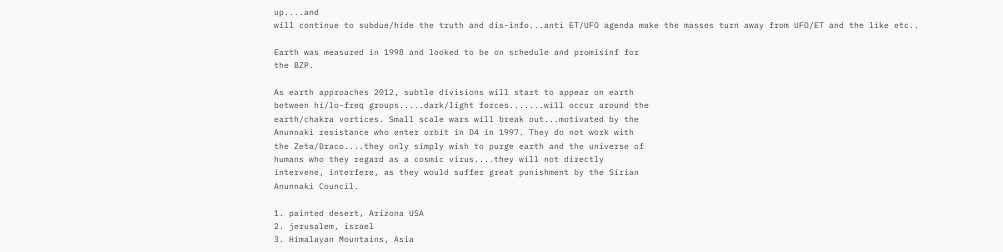up....and
will continue to subdue/hide the truth and dis-info...anti ET/UFO agenda make the masses turn away from UFO/ET and the like etc..

Earth was measured in 1998 and looked to be on schedule and promisinf for
the BZP.

As earth approaches 2012, subtle divisions will start to appear on earth
between hi/lo-freq groups.....dark/light forces.......will occur around the
earth/chakra vortices. Small scale wars will break out...motivated by the
Anunnaki resistance who enter orbit in D4 in 1997. They do not work with
the Zeta/Draco....they only simply wish to purge earth and the universe of
humans who they regard as a cosmic virus....they will not directly
intervene, interfere, as they would suffer great punishment by the Sirian
Anunnaki Council.

1. painted desert, Arizona USA
2. jerusalem, israel
3. Himalayan Mountains, Asia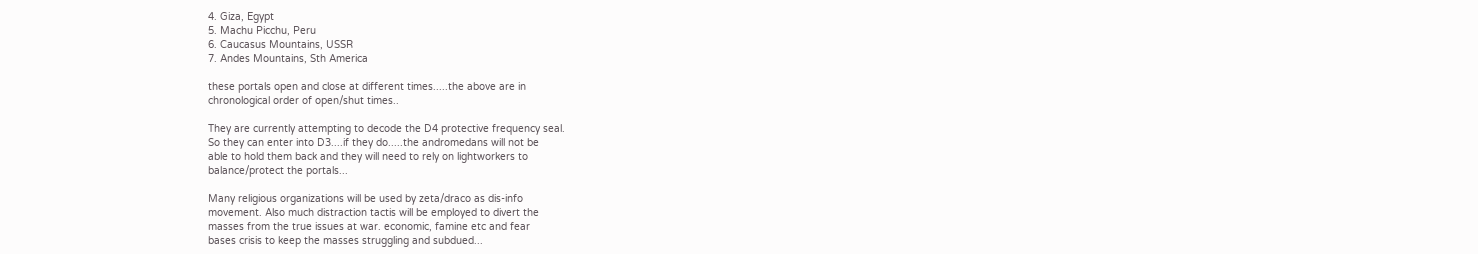4. Giza, Egypt
5. Machu Picchu, Peru
6. Caucasus Mountains, USSR
7. Andes Mountains, Sth America

these portals open and close at different times.....the above are in
chronological order of open/shut times..

They are currently attempting to decode the D4 protective frequency seal.
So they can enter into D3....if they do.....the andromedans will not be
able to hold them back and they will need to rely on lightworkers to
balance/protect the portals...

Many religious organizations will be used by zeta/draco as dis-info
movement. Also much distraction tactis will be employed to divert the
masses from the true issues at war. economic, famine etc and fear
bases crisis to keep the masses struggling and subdued...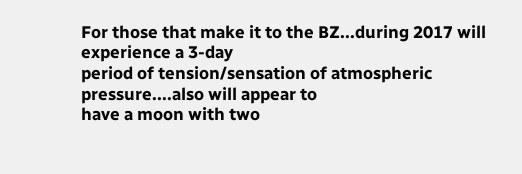For those that make it to the BZ...during 2017 will experience a 3-day
period of tension/sensation of atmospheric pressure....also will appear to
have a moon with two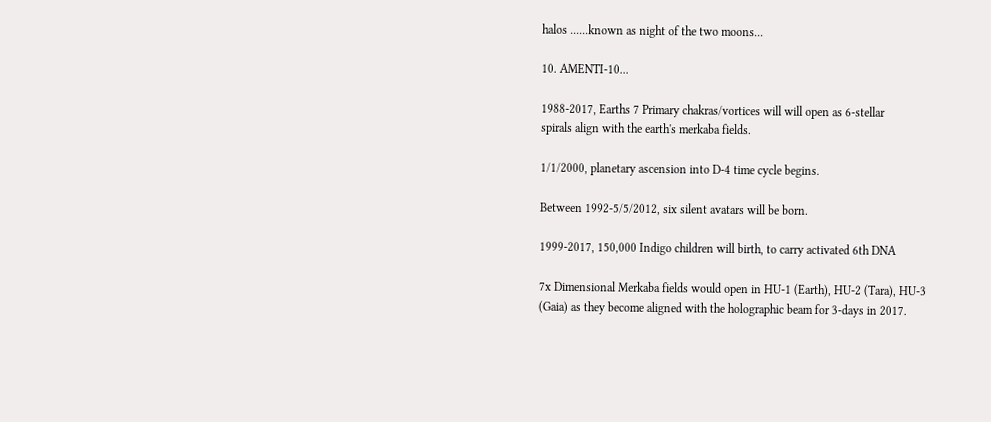halos ......known as night of the two moons...

10. AMENTI-10...

1988-2017, Earths 7 Primary chakras/vortices will will open as 6-stellar
spirals align with the earth's merkaba fields.

1/1/2000, planetary ascension into D-4 time cycle begins.

Between 1992-5/5/2012, six silent avatars will be born.

1999-2017, 150,000 Indigo children will birth, to carry activated 6th DNA

7x Dimensional Merkaba fields would open in HU-1 (Earth), HU-2 (Tara), HU-3
(Gaia) as they become aligned with the holographic beam for 3-days in 2017.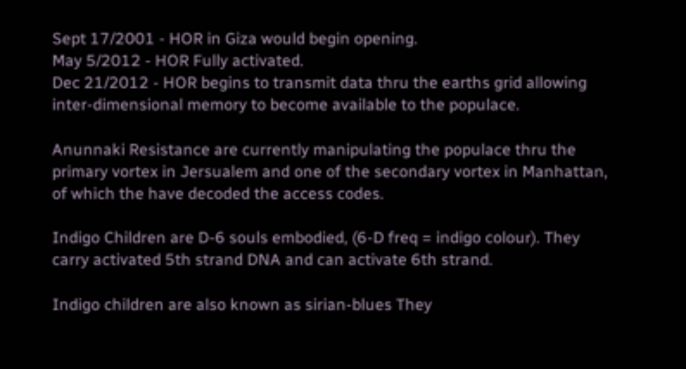Sept 17/2001 - HOR in Giza would begin opening.
May 5/2012 - HOR Fully activated.
Dec 21/2012 - HOR begins to transmit data thru the earths grid allowing
inter-dimensional memory to become available to the populace.

Anunnaki Resistance are currently manipulating the populace thru the
primary vortex in Jersualem and one of the secondary vortex in Manhattan,
of which the have decoded the access codes.

Indigo Children are D-6 souls embodied, (6-D freq = indigo colour). They
carry activated 5th strand DNA and can activate 6th strand.

Indigo children are also known as sirian-blues They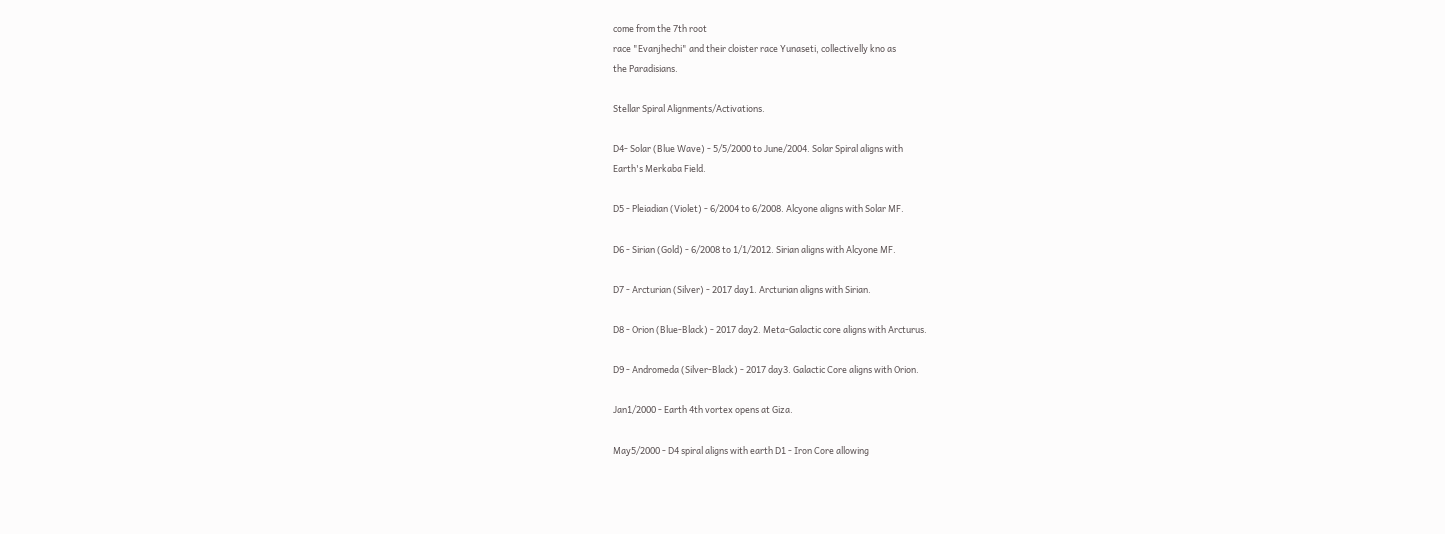come from the 7th root
race "Evanjhechi" and their cloister race Yunaseti, collectivelly kno as
the Paradisians.

Stellar Spiral Alignments/Activations.

D4- Solar (Blue Wave) - 5/5/2000 to June/2004. Solar Spiral aligns with
Earth's Merkaba Field.

D5 - Pleiadian (Violet) - 6/2004 to 6/2008. Alcyone aligns with Solar MF.

D6 - Sirian (Gold) - 6/2008 to 1/1/2012. Sirian aligns with Alcyone MF.

D7 - Arcturian (Silver) - 2017 day1. Arcturian aligns with Sirian.

D8 - Orion (Blue-Black) - 2017 day2. Meta-Galactic core aligns with Arcturus.

D9 - Andromeda (Silver-Black) - 2017 day3. Galactic Core aligns with Orion.

Jan1/2000 - Earth 4th vortex opens at Giza.

May5/2000 - D4 spiral aligns with earth D1 - Iron Core allowing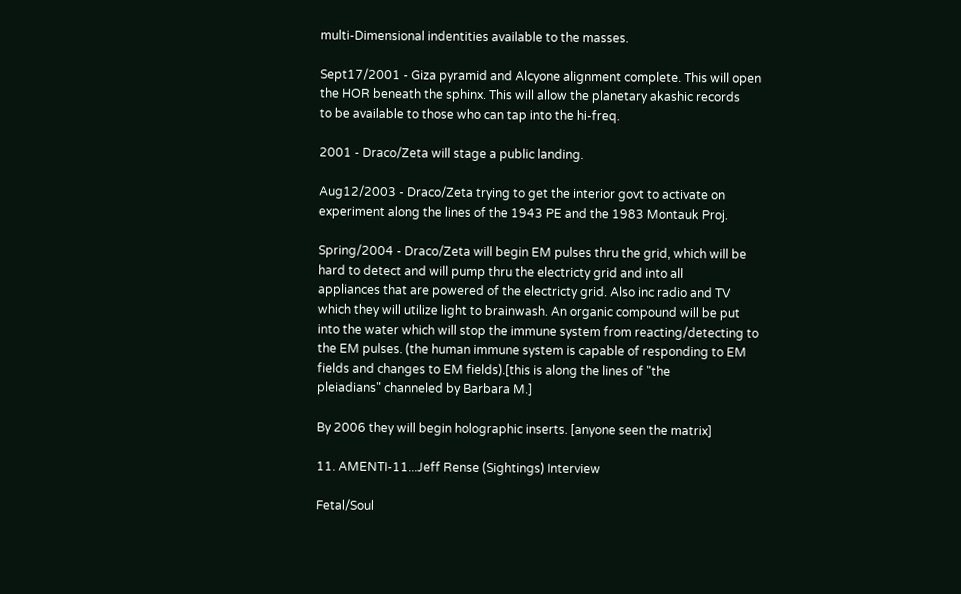multi-Dimensional indentities available to the masses.

Sept17/2001 - Giza pyramid and Alcyone alignment complete. This will open
the HOR beneath the sphinx. This will allow the planetary akashic records
to be available to those who can tap into the hi-freq.

2001 - Draco/Zeta will stage a public landing.

Aug12/2003 - Draco/Zeta trying to get the interior govt to activate on
experiment along the lines of the 1943 PE and the 1983 Montauk Proj.

Spring/2004 - Draco/Zeta will begin EM pulses thru the grid, which will be
hard to detect and will pump thru the electricty grid and into all
appliances that are powered of the electricty grid. Also inc radio and TV
which they will utilize light to brainwash. An organic compound will be put
into the water which will stop the immune system from reacting/detecting to
the EM pulses. (the human immune system is capable of responding to EM
fields and changes to EM fields).[this is along the lines of "the
pleiadians" channeled by Barbara M.]

By 2006 they will begin holographic inserts. [anyone seen the matrix]

11. AMENTI-11...Jeff Rense (Sightings) Interview

Fetal/Soul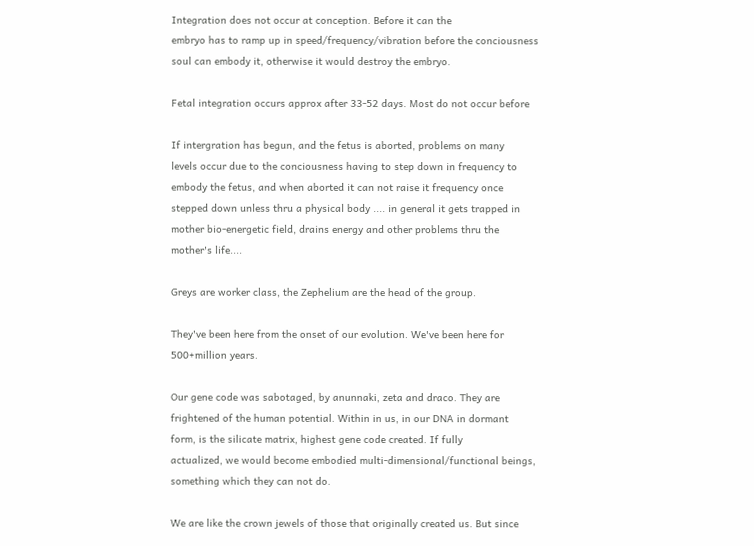Integration does not occur at conception. Before it can the
embryo has to ramp up in speed/frequency/vibration before the conciousness
soul can embody it, otherwise it would destroy the embryo.

Fetal integration occurs approx after 33-52 days. Most do not occur before

If intergration has begun, and the fetus is aborted, problems on many
levels occur due to the conciousness having to step down in frequency to
embody the fetus, and when aborted it can not raise it frequency once
stepped down unless thru a physical body .... in general it gets trapped in
mother bio-energetic field, drains energy and other problems thru the
mother's life....

Greys are worker class, the Zephelium are the head of the group.

They've been here from the onset of our evolution. We've been here for
500+million years.

Our gene code was sabotaged, by anunnaki, zeta and draco. They are
frightened of the human potential. Within in us, in our DNA in dormant
form, is the silicate matrix, highest gene code created. If fully
actualized, we would become embodied multi-dimensional/functional beings,
something which they can not do.

We are like the crown jewels of those that originally created us. But since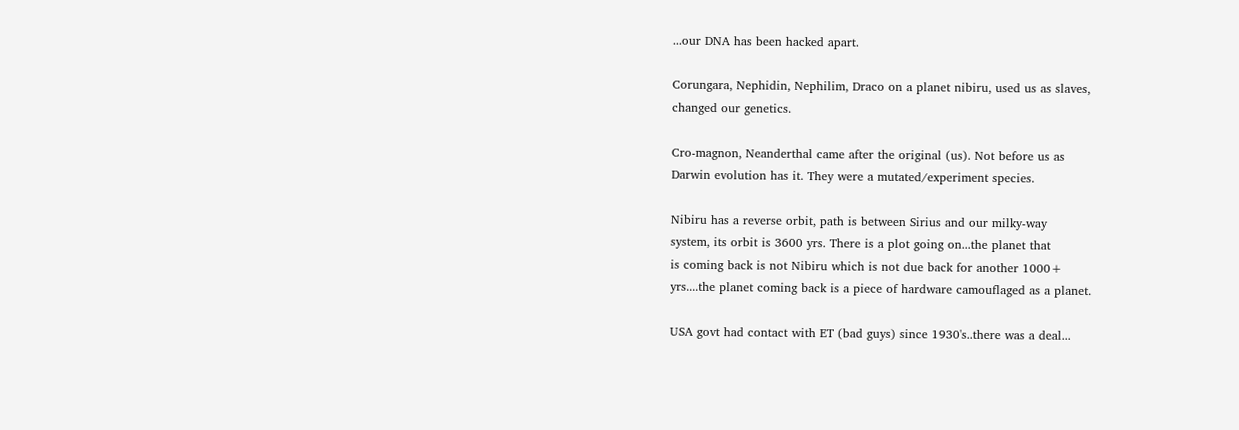...our DNA has been hacked apart.

Corungara, Nephidin, Nephilim, Draco on a planet nibiru, used us as slaves,
changed our genetics.

Cro-magnon, Neanderthal came after the original (us). Not before us as
Darwin evolution has it. They were a mutated/experiment species.

Nibiru has a reverse orbit, path is between Sirius and our milky-way
system, its orbit is 3600 yrs. There is a plot going on...the planet that
is coming back is not Nibiru which is not due back for another 1000+
yrs....the planet coming back is a piece of hardware camouflaged as a planet.

USA govt had contact with ET (bad guys) since 1930's..there was a deal...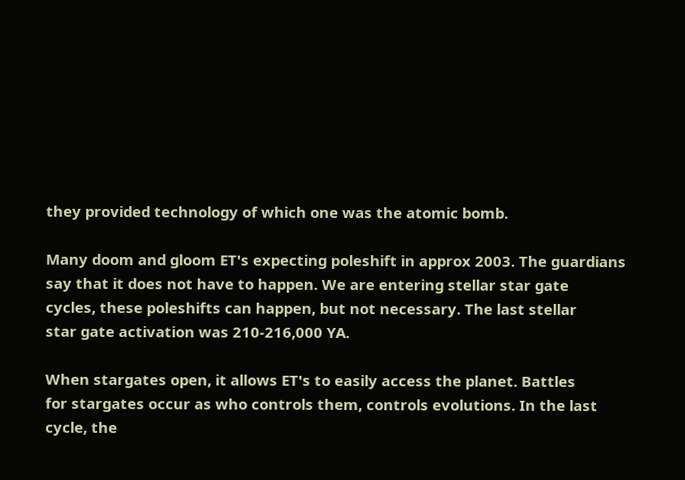they provided technology of which one was the atomic bomb.

Many doom and gloom ET's expecting poleshift in approx 2003. The guardians
say that it does not have to happen. We are entering stellar star gate
cycles, these poleshifts can happen, but not necessary. The last stellar
star gate activation was 210-216,000 YA.

When stargates open, it allows ET's to easily access the planet. Battles
for stargates occur as who controls them, controls evolutions. In the last
cycle, the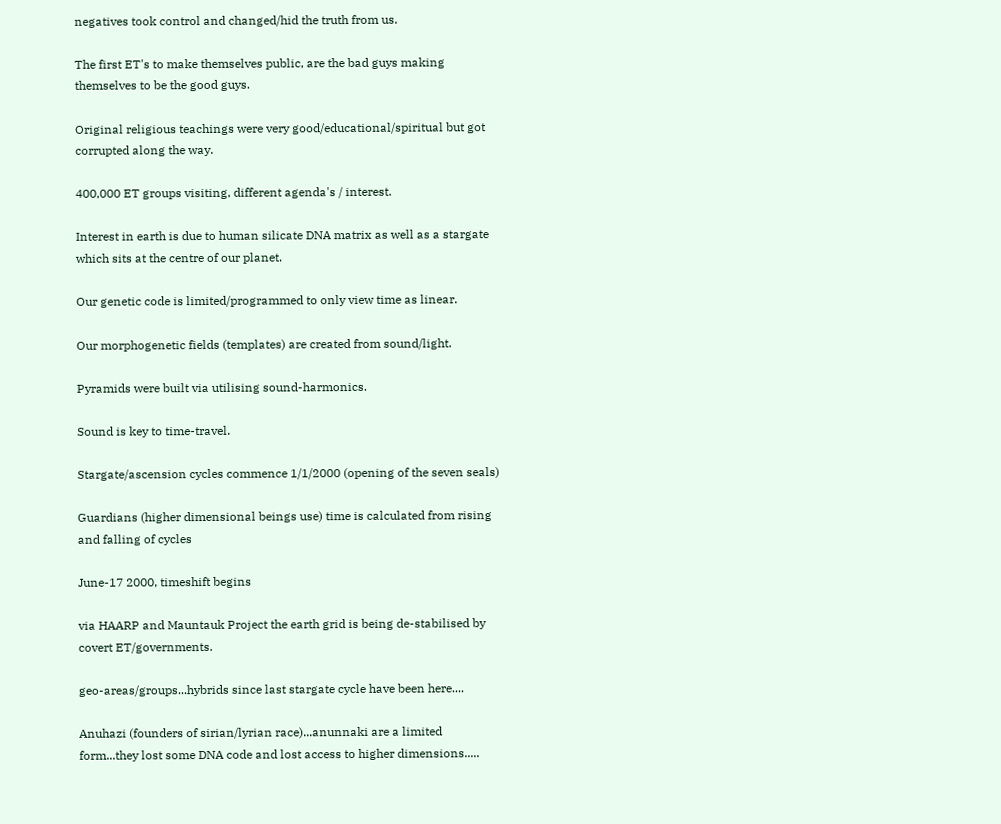negatives took control and changed/hid the truth from us.

The first ET's to make themselves public, are the bad guys making
themselves to be the good guys.

Original religious teachings were very good/educational/spiritual but got
corrupted along the way.

400,000 ET groups visiting, different agenda's / interest.

Interest in earth is due to human silicate DNA matrix as well as a stargate
which sits at the centre of our planet.

Our genetic code is limited/programmed to only view time as linear.

Our morphogenetic fields (templates) are created from sound/light.

Pyramids were built via utilising sound-harmonics.

Sound is key to time-travel.

Stargate/ascension cycles commence 1/1/2000 (opening of the seven seals)

Guardians (higher dimensional beings use) time is calculated from rising
and falling of cycles

June-17 2000, timeshift begins

via HAARP and Mauntauk Project the earth grid is being de-stabilised by
covert ET/governments.

geo-areas/groups...hybrids since last stargate cycle have been here....

Anuhazi (founders of sirian/lyrian race)...anunnaki are a limited
form...they lost some DNA code and lost access to higher dimensions.....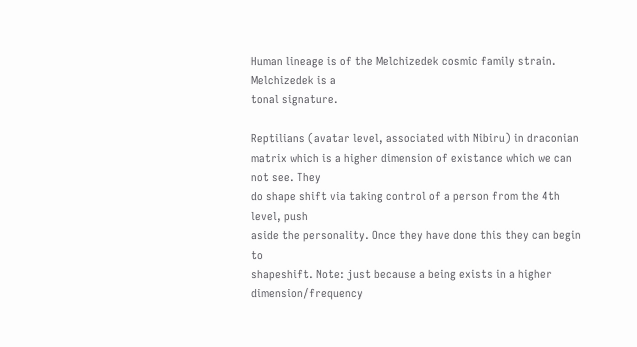Human lineage is of the Melchizedek cosmic family strain. Melchizedek is a
tonal signature.

Reptilians (avatar level, associated with Nibiru) in draconian
matrix which is a higher dimension of existance which we can not see. They
do shape shift via taking control of a person from the 4th level, push
aside the personality. Once they have done this they can begin to
shapeshift. Note: just because a being exists in a higher
dimension/frequency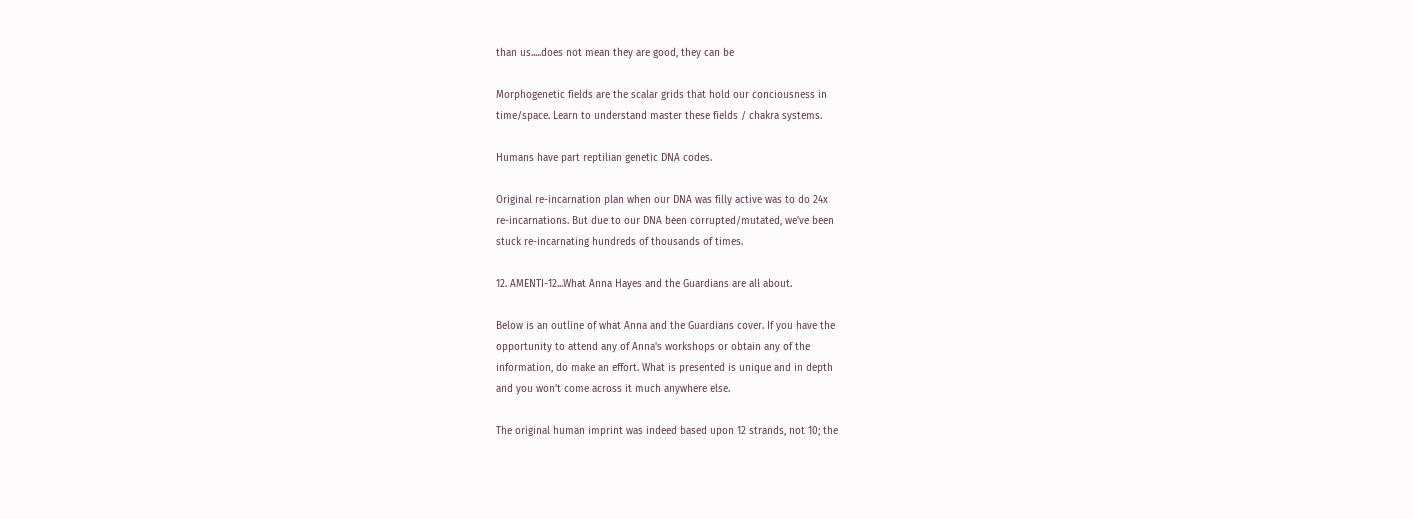than us.....does not mean they are good, they can be

Morphogenetic fields are the scalar grids that hold our conciousness in
time/space. Learn to understand master these fields / chakra systems.

Humans have part reptilian genetic DNA codes.

Original re-incarnation plan when our DNA was filly active was to do 24x
re-incarnations. But due to our DNA been corrupted/mutated, we've been
stuck re-incarnating hundreds of thousands of times.

12. AMENTI-12...What Anna Hayes and the Guardians are all about.

Below is an outline of what Anna and the Guardians cover. If you have the
opportunity to attend any of Anna's workshops or obtain any of the
information, do make an effort. What is presented is unique and in depth
and you won't come across it much anywhere else.

The original human imprint was indeed based upon 12 strands, not 10; the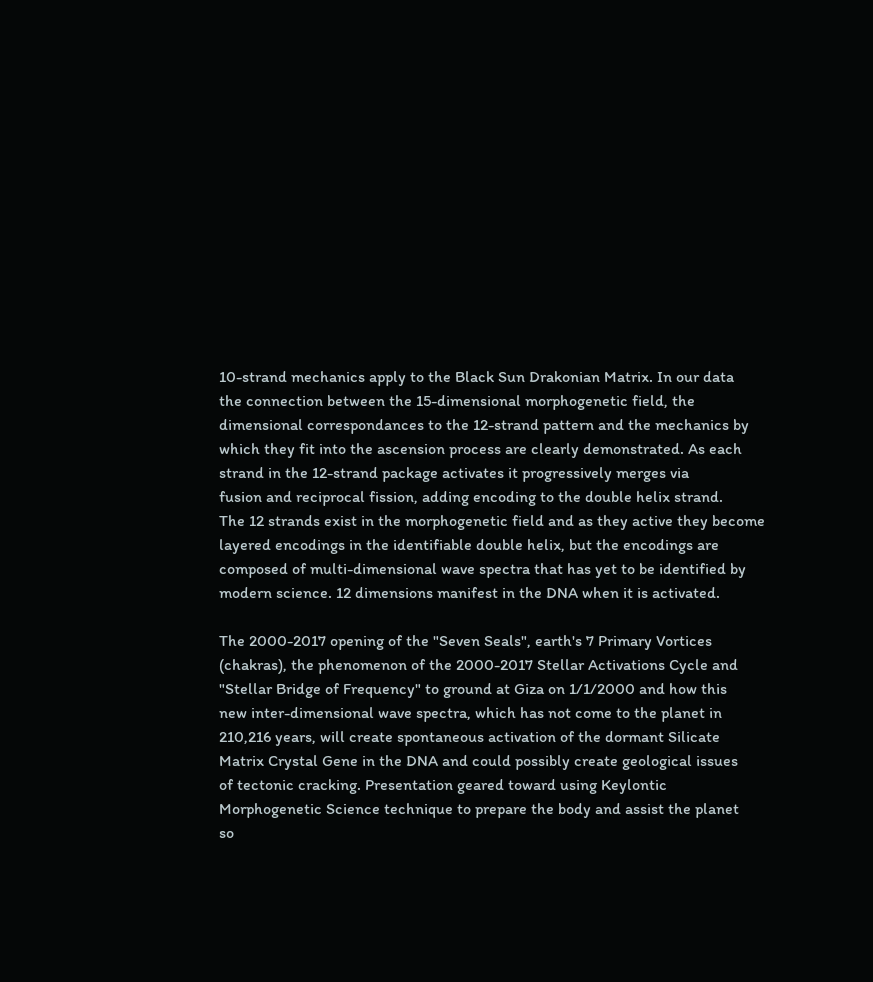10-strand mechanics apply to the Black Sun Drakonian Matrix. In our data
the connection between the 15-dimensional morphogenetic field, the
dimensional correspondances to the 12-strand pattern and the mechanics by
which they fit into the ascension process are clearly demonstrated. As each
strand in the 12-strand package activates it progressively merges via
fusion and reciprocal fission, adding encoding to the double helix strand.
The 12 strands exist in the morphogenetic field and as they active they become
layered encodings in the identifiable double helix, but the encodings are
composed of multi-dimensional wave spectra that has yet to be identified by
modern science. 12 dimensions manifest in the DNA when it is activated.

The 2000-2017 opening of the "Seven Seals", earth's 7 Primary Vortices
(chakras), the phenomenon of the 2000-2017 Stellar Activations Cycle and
"Stellar Bridge of Frequency" to ground at Giza on 1/1/2000 and how this
new inter-dimensional wave spectra, which has not come to the planet in
210,216 years, will create spontaneous activation of the dormant Silicate
Matrix Crystal Gene in the DNA and could possibly create geological issues
of tectonic cracking. Presentation geared toward using Keylontic
Morphogenetic Science technique to prepare the body and assist the planet
so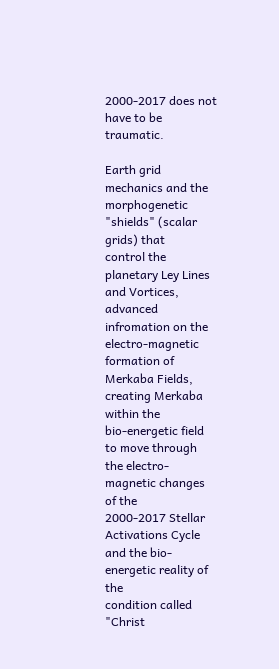2000-2017 does not have to be traumatic.

Earth grid mechanics and the morphogenetic "shields" (scalar grids) that
control the planetary Ley Lines and Vortices, advanced infromation on the
electro-magnetic formation of Merkaba Fields, creating Merkaba within the
bio-energetic field to move through the electro-magnetic changes of the
2000-2017 Stellar Activations Cycle and the bio-energetic reality of the
condition called "Christ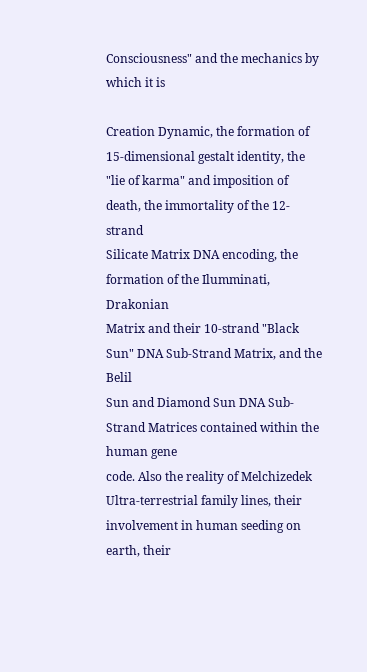Consciousness" and the mechanics by which it is

Creation Dynamic, the formation of 15-dimensional gestalt identity, the
"lie of karma" and imposition of death, the immortality of the 12-strand
Silicate Matrix DNA encoding, the formation of the Ilumminati, Drakonian
Matrix and their 10-strand "Black Sun" DNA Sub-Strand Matrix, and the Belil
Sun and Diamond Sun DNA Sub-Strand Matrices contained within the human gene
code. Also the reality of Melchizedek Ultra-terrestrial family lines, their
involvement in human seeding on earth, their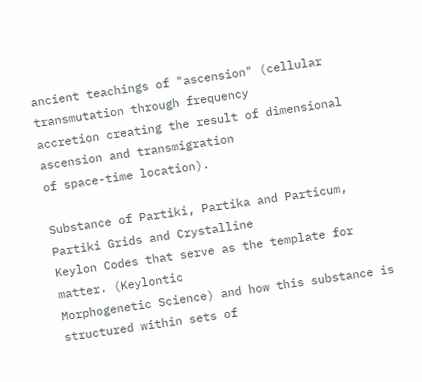ancient teachings of "ascension" (cellular transmutation through frequency
accretion creating the result of dimensional ascension and transmigration
of space-time location).

Substance of Partiki, Partika and Particum, Partiki Grids and Crystalline
Keylon Codes that serve as the template for matter. (Keylontic
Morphogenetic Science) and how this substance is structured within sets of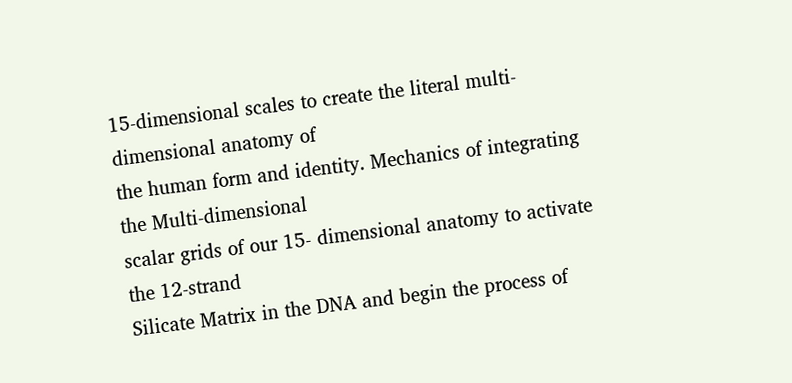15-dimensional scales to create the literal multi-dimensional anatomy of
the human form and identity. Mechanics of integrating the Multi-dimensional
scalar grids of our 15- dimensional anatomy to activate the 12-strand
Silicate Matrix in the DNA and begin the process of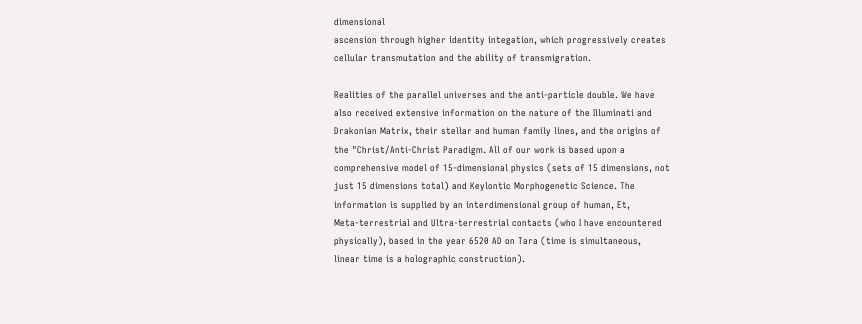dimensional
ascension through higher identity integation, which progressively creates
cellular transmutation and the ability of transmigration.

Realities of the parallel universes and the anti-particle double. We have
also received extensive information on the nature of the Illuminati and
Drakonian Matrix, their stellar and human family lines, and the origins of
the "Christ/Anti-Christ Paradigm. All of our work is based upon a
comprehensive model of 15-dimensional physics (sets of 15 dimensions, not
just 15 dimensions total) and Keylontic Morphogenetic Science. The
information is supplied by an interdimensional group of human, Et,
Meta-terrestrial and Ultra-terrestrial contacts (who I have encountered
physically), based in the year 6520 AD on Tara (time is simultaneous,
linear time is a holographic construction).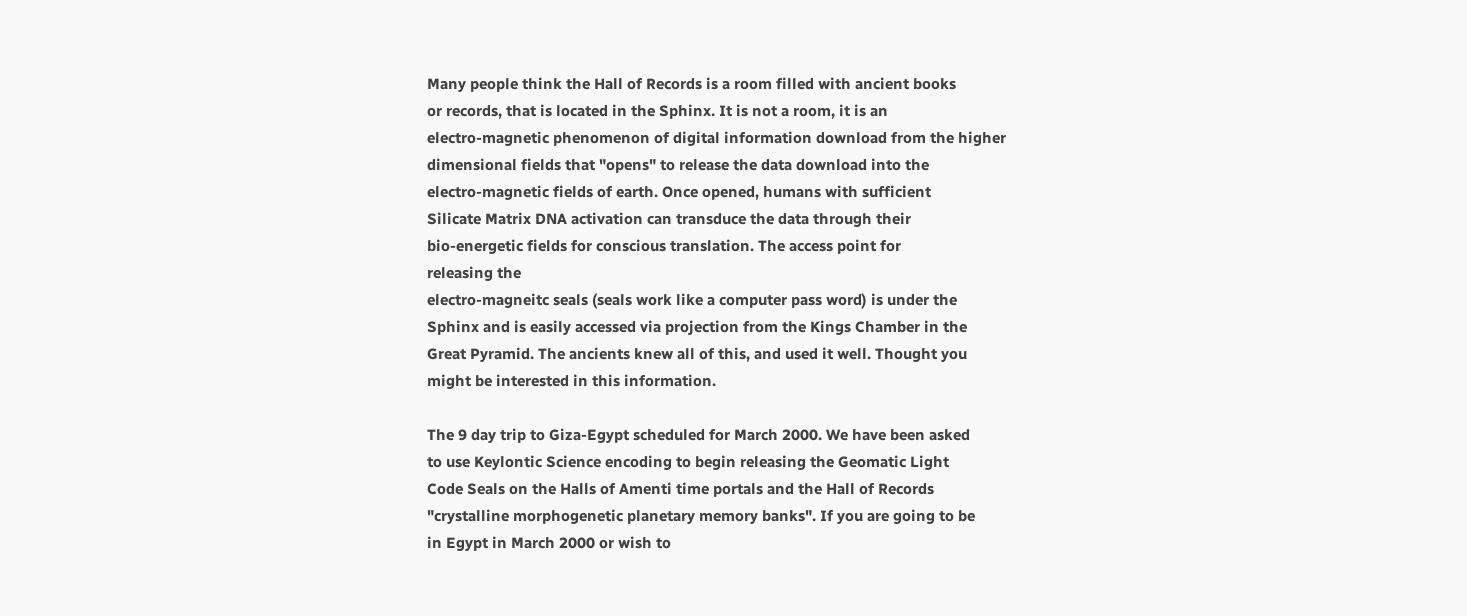Many people think the Hall of Records is a room filled with ancient books
or records, that is located in the Sphinx. It is not a room, it is an
electro-magnetic phenomenon of digital information download from the higher
dimensional fields that "opens" to release the data download into the
electro-magnetic fields of earth. Once opened, humans with sufficient
Silicate Matrix DNA activation can transduce the data through their
bio-energetic fields for conscious translation. The access point for
releasing the
electro-magneitc seals (seals work like a computer pass word) is under the
Sphinx and is easily accessed via projection from the Kings Chamber in the
Great Pyramid. The ancients knew all of this, and used it well. Thought you
might be interested in this information.

The 9 day trip to Giza-Egypt scheduled for March 2000. We have been asked
to use Keylontic Science encoding to begin releasing the Geomatic Light
Code Seals on the Halls of Amenti time portals and the Hall of Records
"crystalline morphogenetic planetary memory banks". If you are going to be
in Egypt in March 2000 or wish to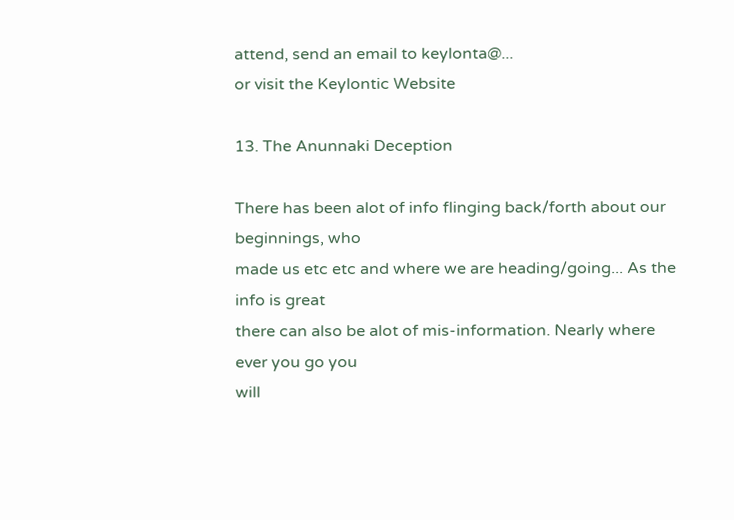attend, send an email to keylonta@...
or visit the Keylontic Website

13. The Anunnaki Deception

There has been alot of info flinging back/forth about our beginnings, who
made us etc etc and where we are heading/going... As the info is great
there can also be alot of mis-information. Nearly where ever you go you
will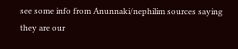see some info from Anunnaki/nephilim sources saying they are our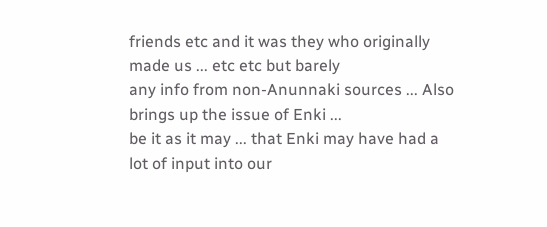friends etc and it was they who originally made us ... etc etc but barely
any info from non-Anunnaki sources ... Also brings up the issue of Enki ...
be it as it may ... that Enki may have had a lot of input into our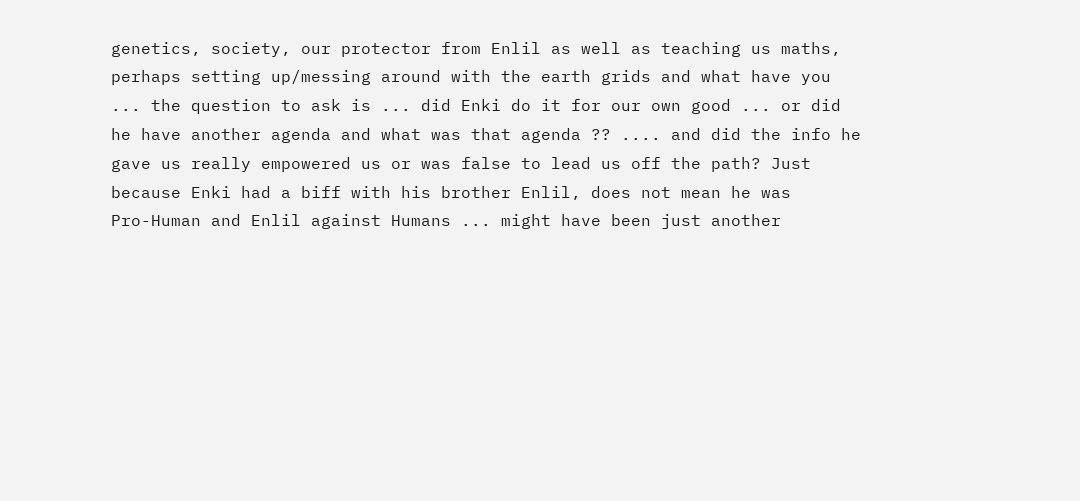genetics, society, our protector from Enlil as well as teaching us maths,
perhaps setting up/messing around with the earth grids and what have you
... the question to ask is ... did Enki do it for our own good ... or did
he have another agenda and what was that agenda ?? .... and did the info he
gave us really empowered us or was false to lead us off the path? Just
because Enki had a biff with his brother Enlil, does not mean he was
Pro-Human and Enlil against Humans ... might have been just another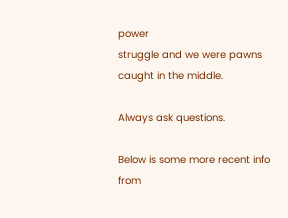power
struggle and we were pawns caught in the middle.

Always ask questions.

Below is some more recent info from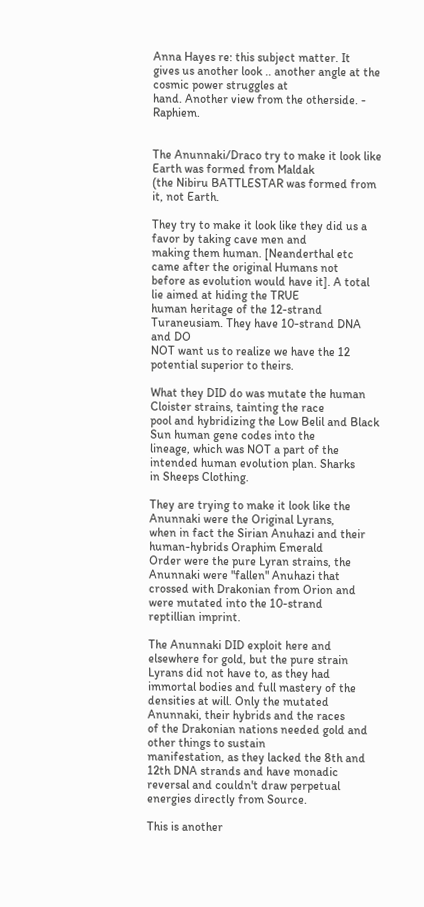Anna Hayes re: this subject matter. It
gives us another look .. another angle at the cosmic power struggles at
hand. Another view from the otherside. - Raphiem.


The Anunnaki/Draco try to make it look like Earth was formed from Maldak
(the Nibiru BATTLESTAR was formed from it, not Earth.

They try to make it look like they did us a favor by taking cave men and
making them human. [Neanderthal etc came after the original Humans not
before as evolution would have it]. A total lie aimed at hiding the TRUE
human heritage of the 12-strand Turaneusiam. They have 10-strand DNA and DO
NOT want us to realize we have the 12 potential superior to theirs.

What they DID do was mutate the human Cloister strains, tainting the race
pool and hybridizing the Low Belil and Black Sun human gene codes into the
lineage, which was NOT a part of the intended human evolution plan. Sharks
in Sheeps Clothing.

They are trying to make it look like the Anunnaki were the Original Lyrans,
when in fact the Sirian Anuhazi and their human-hybrids Oraphim Emerald
Order were the pure Lyran strains, the Anunnaki were "fallen" Anuhazi that
crossed with Drakonian from Orion and were mutated into the 10-strand
reptillian imprint.

The Anunnaki DID exploit here and elsewhere for gold, but the pure strain
Lyrans did not have to, as they had immortal bodies and full mastery of the
densities at will. Only the mutated Anunnaki, their hybrids and the races
of the Drakonian nations needed gold and other things to sustain
manifestation, as they lacked the 8th and 12th DNA strands and have monadic
reversal and couldn't draw perpetual energies directly from Source.

This is another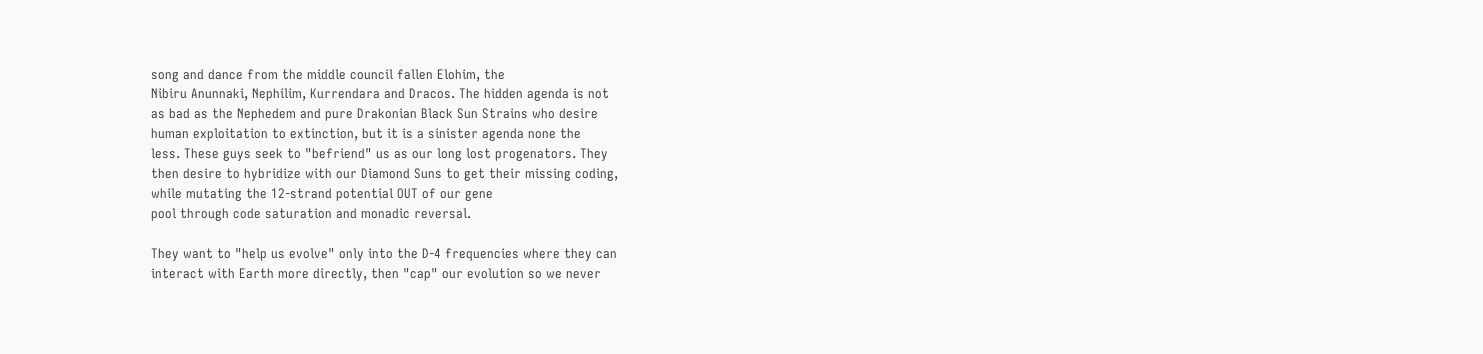song and dance from the middle council fallen Elohim, the
Nibiru Anunnaki, Nephilim, Kurrendara and Dracos. The hidden agenda is not
as bad as the Nephedem and pure Drakonian Black Sun Strains who desire
human exploitation to extinction, but it is a sinister agenda none the
less. These guys seek to "befriend" us as our long lost progenators. They
then desire to hybridize with our Diamond Suns to get their missing coding,
while mutating the 12-strand potential OUT of our gene
pool through code saturation and monadic reversal.

They want to "help us evolve" only into the D-4 frequencies where they can
interact with Earth more directly, then "cap" our evolution so we never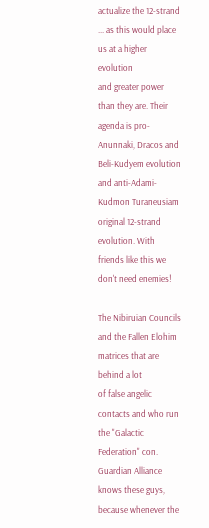actualize the 12-strand ... as this would place us at a higher evolution
and greater power than they are. Their agenda is pro-Anunnaki, Dracos and
Beli-Kudyem evolution and anti-Adami-Kudmon Turaneusiam original 12-strand
evolution. With friends like this we don't need enemies!

The Nibiruian Councils and the Fallen Elohim matrices that are behind a lot
of false angelic contacts and who run the "Galactic Federation" con.
Guardian Alliance knows these guys, because whenever the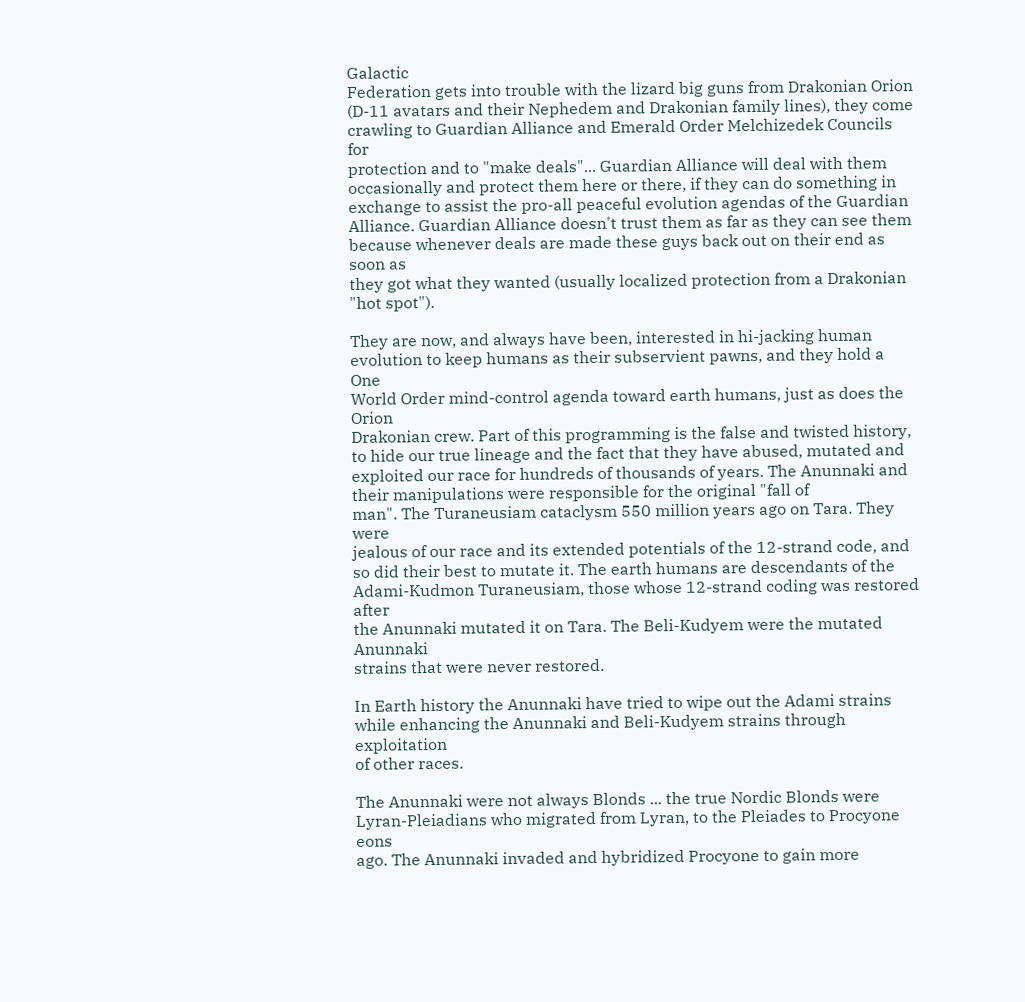Galactic
Federation gets into trouble with the lizard big guns from Drakonian Orion
(D-11 avatars and their Nephedem and Drakonian family lines), they come
crawling to Guardian Alliance and Emerald Order Melchizedek Councils for
protection and to "make deals"... Guardian Alliance will deal with them
occasionally and protect them here or there, if they can do something in
exchange to assist the pro-all peaceful evolution agendas of the Guardian
Alliance. Guardian Alliance doesn't trust them as far as they can see them
because whenever deals are made these guys back out on their end as soon as
they got what they wanted (usually localized protection from a Drakonian
"hot spot").

They are now, and always have been, interested in hi-jacking human
evolution to keep humans as their subservient pawns, and they hold a One
World Order mind-control agenda toward earth humans, just as does the Orion
Drakonian crew. Part of this programming is the false and twisted history,
to hide our true lineage and the fact that they have abused, mutated and
exploited our race for hundreds of thousands of years. The Anunnaki and
their manipulations were responsible for the original "fall of
man". The Turaneusiam cataclysm 550 million years ago on Tara. They were
jealous of our race and its extended potentials of the 12-strand code, and
so did their best to mutate it. The earth humans are descendants of the
Adami-Kudmon Turaneusiam, those whose 12-strand coding was restored after
the Anunnaki mutated it on Tara. The Beli-Kudyem were the mutated Anunnaki
strains that were never restored.

In Earth history the Anunnaki have tried to wipe out the Adami strains
while enhancing the Anunnaki and Beli-Kudyem strains through exploitation
of other races.

The Anunnaki were not always Blonds ... the true Nordic Blonds were
Lyran-Pleiadians who migrated from Lyran, to the Pleiades to Procyone eons
ago. The Anunnaki invaded and hybridized Procyone to gain more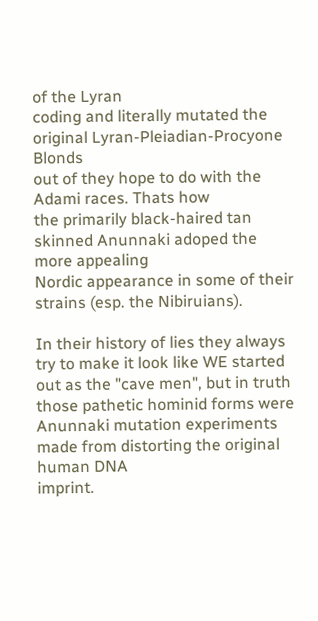of the Lyran
coding and literally mutated the original Lyran-Pleiadian-Procyone Blonds
out of they hope to do with the Adami races. Thats how
the primarily black-haired tan skinned Anunnaki adoped the more appealing
Nordic appearance in some of their strains (esp. the Nibiruians).

In their history of lies they always try to make it look like WE started
out as the "cave men", but in truth those pathetic hominid forms were
Anunnaki mutation experiments made from distorting the original human DNA
imprint.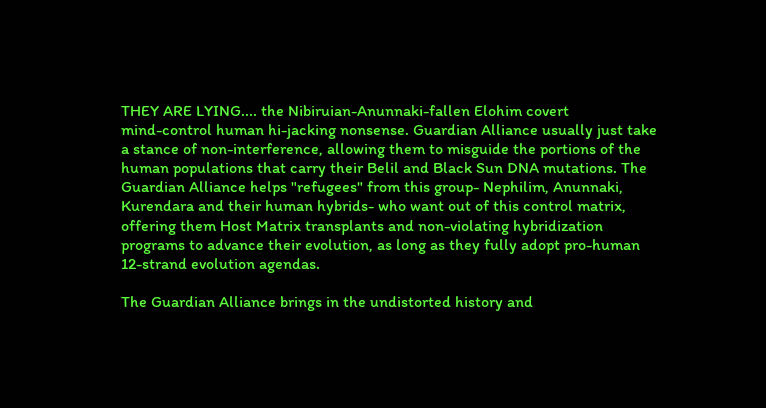THEY ARE LYING.... the Nibiruian-Anunnaki-fallen Elohim covert
mind-control human hi-jacking nonsense. Guardian Alliance usually just take
a stance of non-interference, allowing them to misguide the portions of the
human populations that carry their Belil and Black Sun DNA mutations. The
Guardian Alliance helps "refugees" from this group- Nephilim, Anunnaki,
Kurendara and their human hybrids- who want out of this control matrix,
offering them Host Matrix transplants and non-violating hybridization
programs to advance their evolution, as long as they fully adopt pro-human
12-strand evolution agendas.

The Guardian Alliance brings in the undistorted history and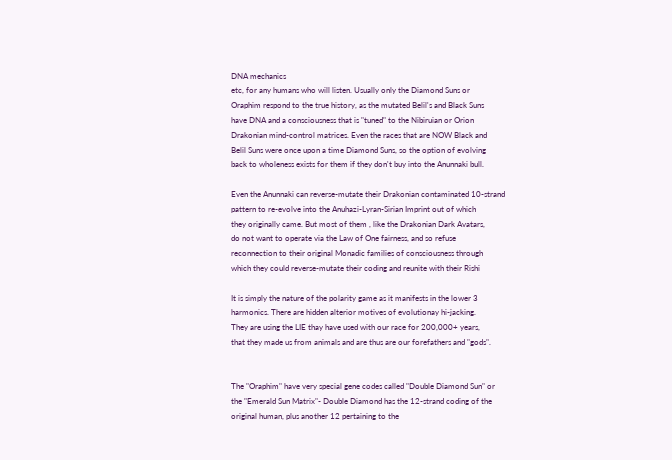DNA mechanics
etc, for any humans who will listen. Usually only the Diamond Suns or
Oraphim respond to the true history, as the mutated Belil's and Black Suns
have DNA and a consciousness that is "tuned" to the Nibiruian or Orion
Drakonian mind-control matrices. Even the races that are NOW Black and
Belil Suns were once upon a time Diamond Suns, so the option of evolving
back to wholeness exists for them if they don't buy into the Anunnaki bull.

Even the Anunnaki can reverse-mutate their Drakonian contaminated 10-strand
pattern to re-evolve into the Anuhazi-Lyran-Sirian Imprint out of which
they originally came. But most of them , like the Drakonian Dark Avatars,
do not want to operate via the Law of One fairness, and so refuse
reconnection to their original Monadic families of consciousness through
which they could reverse-mutate their coding and reunite with their Rishi

It is simply the nature of the polarity game as it manifests in the lower 3
harmonics. There are hidden alterior motives of evolutionay hi-jacking.
They are using the LIE thay have used with our race for 200,000+ years,
that they made us from animals and are thus are our forefathers and "gods".


The "Oraphim" have very special gene codes called "Double Diamond Sun" or
the "Emerald Sun Matrix"- Double Diamond has the 12-strand coding of the
original human, plus another 12 pertaining to the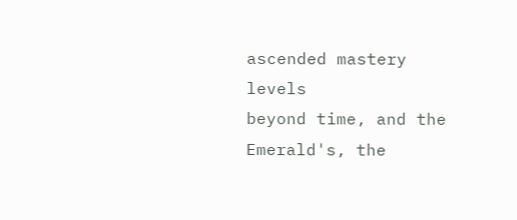ascended mastery levels
beyond time, and the Emerald's, the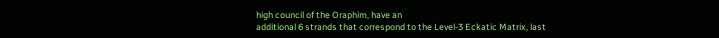high council of the Oraphim, have an
additional 6 strands that correspond to the Level-3 Eckatic Matrix, last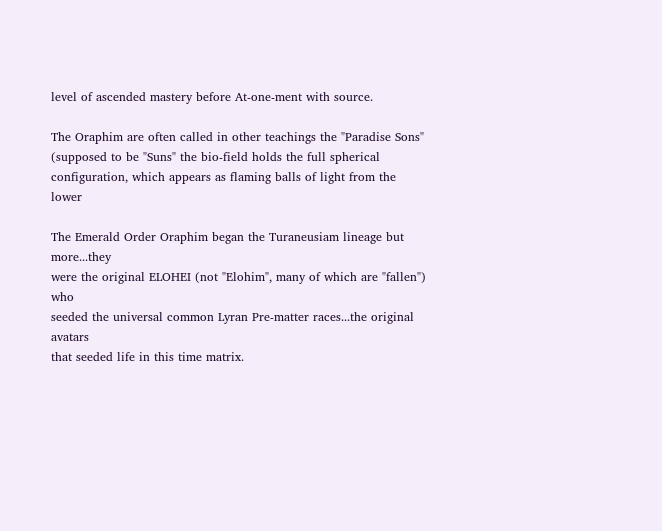level of ascended mastery before At-one-ment with source.

The Oraphim are often called in other teachings the "Paradise Sons"
(supposed to be "Suns" the bio-field holds the full spherical
configuration, which appears as flaming balls of light from the lower

The Emerald Order Oraphim began the Turaneusiam lineage but more...they
were the original ELOHEI (not "Elohim", many of which are "fallen") who
seeded the universal common Lyran Pre-matter races...the original avatars
that seeded life in this time matrix.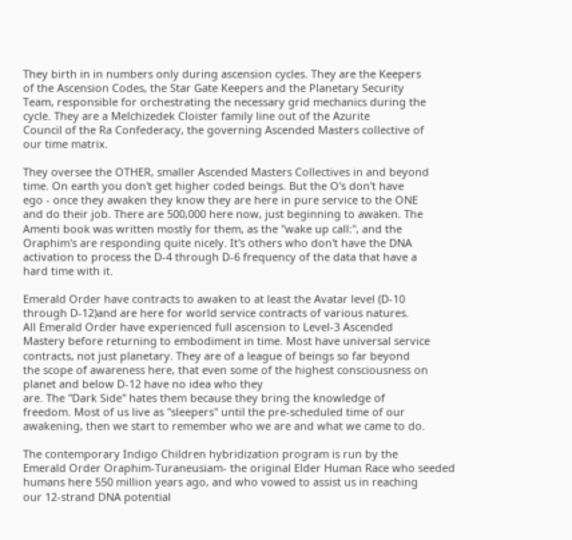They birth in in numbers only during ascension cycles. They are the Keepers
of the Ascension Codes, the Star Gate Keepers and the Planetary Security
Team, responsible for orchestrating the necessary grid mechanics during the
cycle. They are a Melchizedek Cloister family line out of the Azurite
Council of the Ra Confederacy, the governing Ascended Masters collective of
our time matrix.

They oversee the OTHER, smaller Ascended Masters Collectives in and beyond
time. On earth you don't get higher coded beings. But the O's don't have
ego - once they awaken they know they are here in pure service to the ONE
and do their job. There are 500,000 here now, just beginning to awaken. The
Amenti book was written mostly for them, as the "wake up call:", and the
Oraphim's are responding quite nicely. It's others who don't have the DNA
activation to process the D-4 through D-6 frequency of the data that have a
hard time with it.

Emerald Order have contracts to awaken to at least the Avatar level (D-10
through D-12)and are here for world service contracts of various natures.
All Emerald Order have experienced full ascension to Level-3 Ascended
Mastery before returning to embodiment in time. Most have universal service
contracts, not just planetary. They are of a league of beings so far beyond
the scope of awareness here, that even some of the highest consciousness on
planet and below D-12 have no idea who they
are. The "Dark Side" hates them because they bring the knowledge of
freedom. Most of us live as "sleepers" until the pre-scheduled time of our
awakening, then we start to remember who we are and what we came to do.

The contemporary Indigo Children hybridization program is run by the
Emerald Order Oraphim-Turaneusiam- the original Elder Human Race who seeded
humans here 550 million years ago, and who vowed to assist us in reaching
our 12-strand DNA potential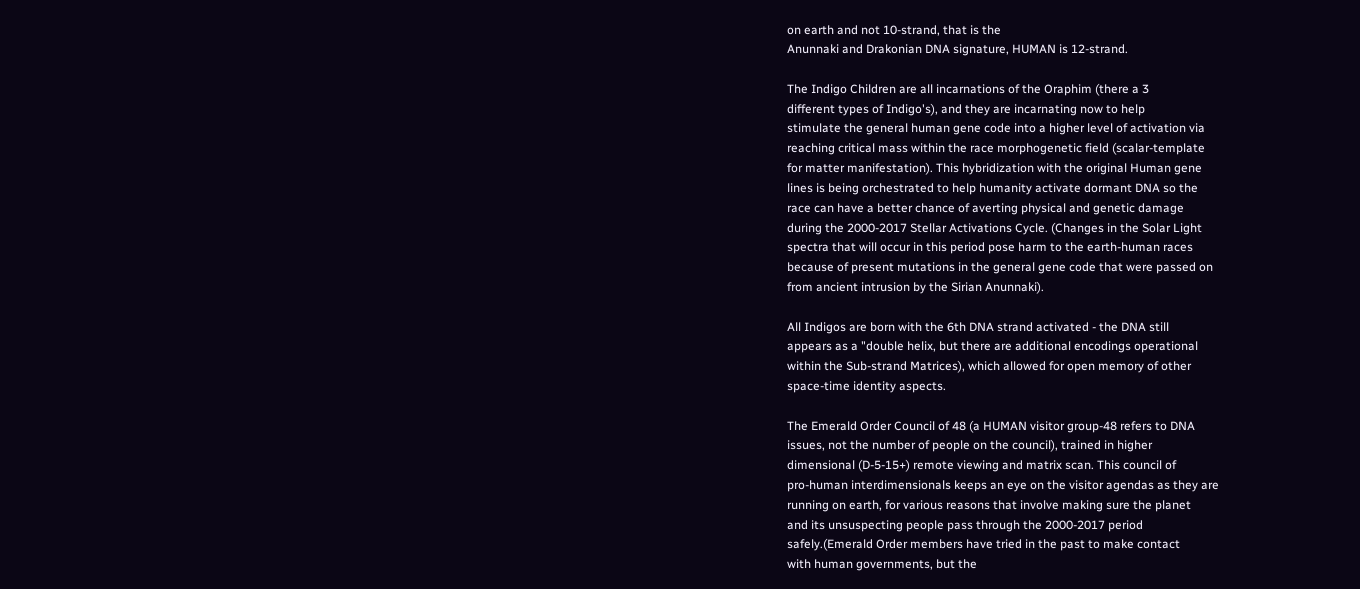on earth and not 10-strand, that is the
Anunnaki and Drakonian DNA signature, HUMAN is 12-strand.

The Indigo Children are all incarnations of the Oraphim (there a 3
different types of Indigo's), and they are incarnating now to help
stimulate the general human gene code into a higher level of activation via
reaching critical mass within the race morphogenetic field (scalar-template
for matter manifestation). This hybridization with the original Human gene
lines is being orchestrated to help humanity activate dormant DNA so the
race can have a better chance of averting physical and genetic damage
during the 2000-2017 Stellar Activations Cycle. (Changes in the Solar Light
spectra that will occur in this period pose harm to the earth-human races
because of present mutations in the general gene code that were passed on
from ancient intrusion by the Sirian Anunnaki).

All Indigos are born with the 6th DNA strand activated - the DNA still
appears as a "double helix, but there are additional encodings operational
within the Sub-strand Matrices), which allowed for open memory of other
space-time identity aspects.

The Emerald Order Council of 48 (a HUMAN visitor group-48 refers to DNA
issues, not the number of people on the council), trained in higher
dimensional (D-5-15+) remote viewing and matrix scan. This council of
pro-human interdimensionals keeps an eye on the visitor agendas as they are
running on earth, for various reasons that involve making sure the planet
and its unsuspecting people pass through the 2000-2017 period
safely.(Emerald Order members have tried in the past to make contact
with human governments, but the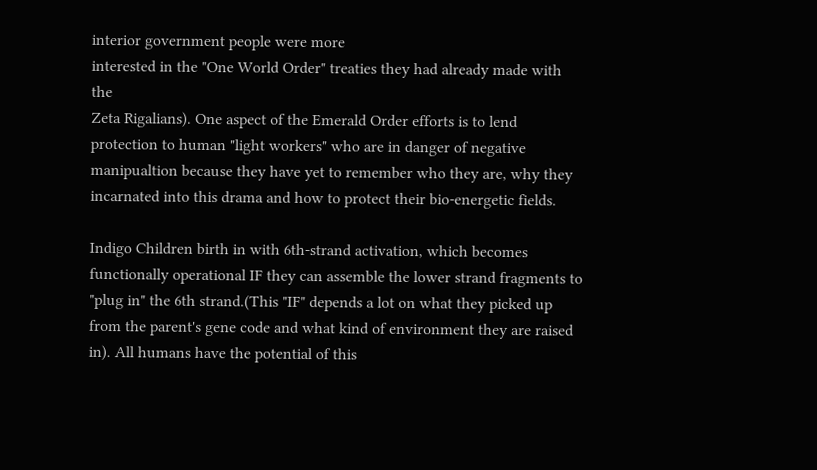interior government people were more
interested in the "One World Order" treaties they had already made with the
Zeta Rigalians). One aspect of the Emerald Order efforts is to lend
protection to human "light workers" who are in danger of negative
manipualtion because they have yet to remember who they are, why they
incarnated into this drama and how to protect their bio-energetic fields.

Indigo Children birth in with 6th-strand activation, which becomes
functionally operational IF they can assemble the lower strand fragments to
"plug in" the 6th strand.(This "IF" depends a lot on what they picked up
from the parent's gene code and what kind of environment they are raised
in). All humans have the potential of this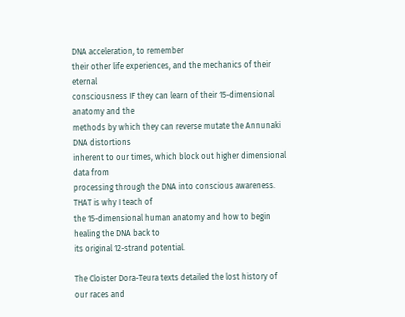DNA acceleration, to remember
their other life experiences, and the mechanics of their eternal
consciousness IF they can learn of their 15-dimensional anatomy and the
methods by which they can reverse mutate the Annunaki DNA distortions
inherent to our times, which block out higher dimensional data from
processing through the DNA into conscious awareness. THAT is why I teach of
the 15-dimensional human anatomy and how to begin healing the DNA back to
its original 12-strand potential.

The Cloister Dora-Teura texts detailed the lost history of our races and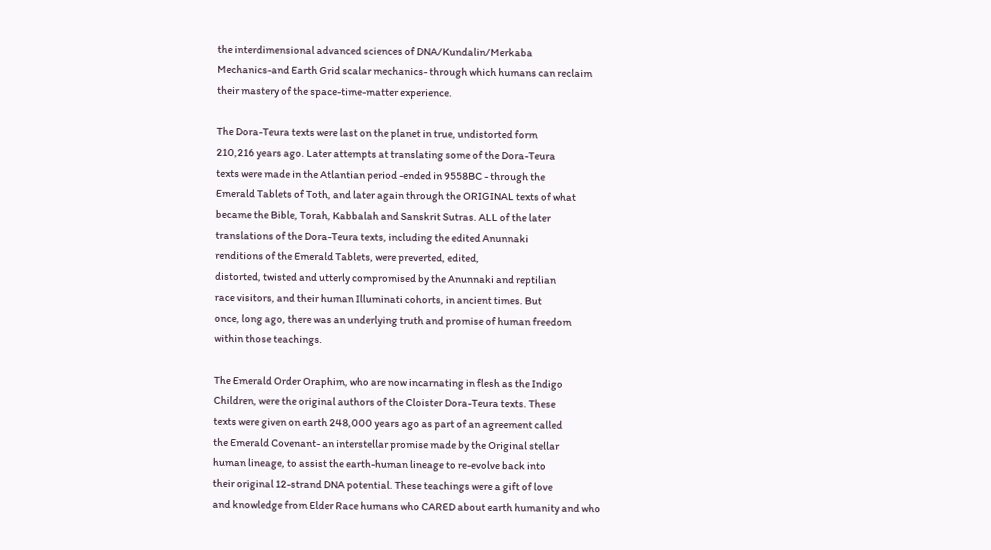the interdimensional advanced sciences of DNA/Kundalin/Merkaba
Mechanics-and Earth Grid scalar mechanics- through which humans can reclaim
their mastery of the space-time-matter experience.

The Dora-Teura texts were last on the planet in true, undistorted form
210,216 years ago. Later attempts at translating some of the Dora-Teura
texts were made in the Atlantian period -ended in 9558BC - through the
Emerald Tablets of Toth, and later again through the ORIGINAL texts of what
became the Bible, Torah, Kabbalah and Sanskrit Sutras. ALL of the later
translations of the Dora-Teura texts, including the edited Anunnaki
renditions of the Emerald Tablets, were preverted, edited,
distorted, twisted and utterly compromised by the Anunnaki and reptilian
race visitors, and their human Illuminati cohorts, in ancient times. But
once, long ago, there was an underlying truth and promise of human freedom
within those teachings.

The Emerald Order Oraphim, who are now incarnating in flesh as the Indigo
Children, were the original authors of the Cloister Dora-Teura texts. These
texts were given on earth 248,000 years ago as part of an agreement called
the Emerald Covenant- an interstellar promise made by the Original stellar
human lineage, to assist the earth-human lineage to re-evolve back into
their original 12-strand DNA potential. These teachings were a gift of love
and knowledge from Elder Race humans who CARED about earth humanity and who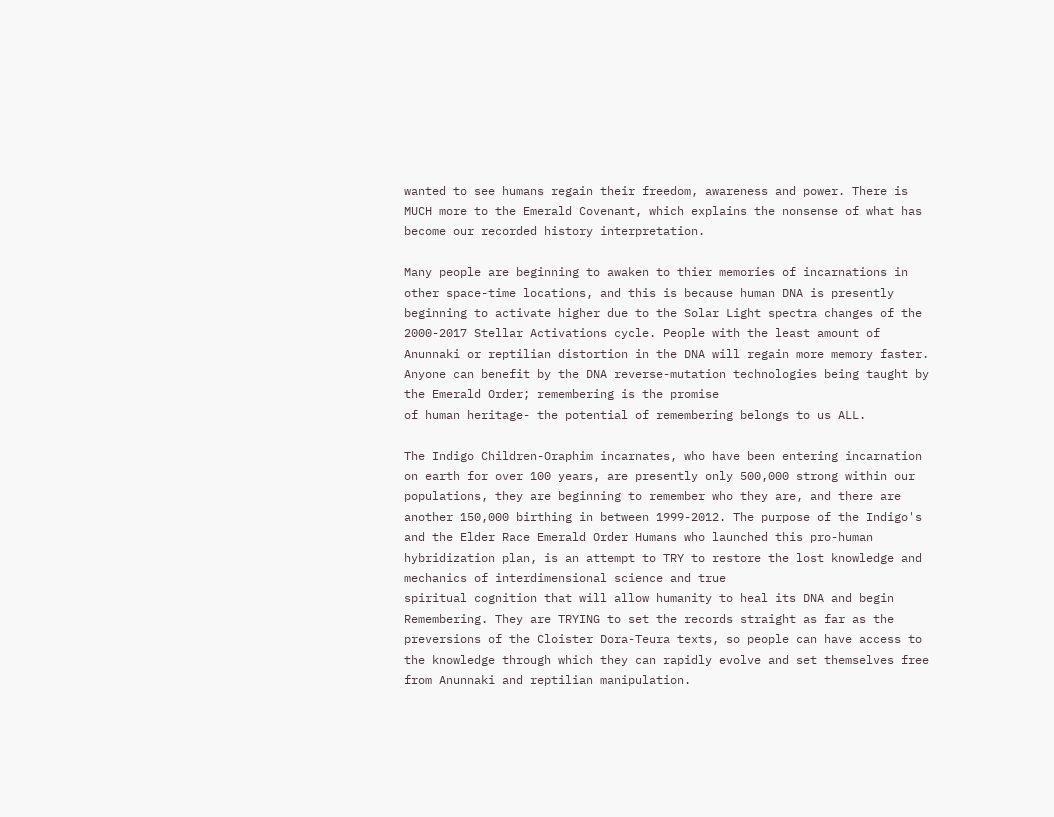wanted to see humans regain their freedom, awareness and power. There is
MUCH more to the Emerald Covenant, which explains the nonsense of what has
become our recorded history interpretation.

Many people are beginning to awaken to thier memories of incarnations in
other space-time locations, and this is because human DNA is presently
beginning to activate higher due to the Solar Light spectra changes of the
2000-2017 Stellar Activations cycle. People with the least amount of
Anunnaki or reptilian distortion in the DNA will regain more memory faster.
Anyone can benefit by the DNA reverse-mutation technologies being taught by
the Emerald Order; remembering is the promise
of human heritage- the potential of remembering belongs to us ALL.

The Indigo Children-Oraphim incarnates, who have been entering incarnation
on earth for over 100 years, are presently only 500,000 strong within our
populations, they are beginning to remember who they are, and there are
another 150,000 birthing in between 1999-2012. The purpose of the Indigo's
and the Elder Race Emerald Order Humans who launched this pro-human
hybridization plan, is an attempt to TRY to restore the lost knowledge and
mechanics of interdimensional science and true
spiritual cognition that will allow humanity to heal its DNA and begin
Remembering. They are TRYING to set the records straight as far as the
preversions of the Cloister Dora-Teura texts, so people can have access to
the knowledge through which they can rapidly evolve and set themselves free
from Anunnaki and reptilian manipulation.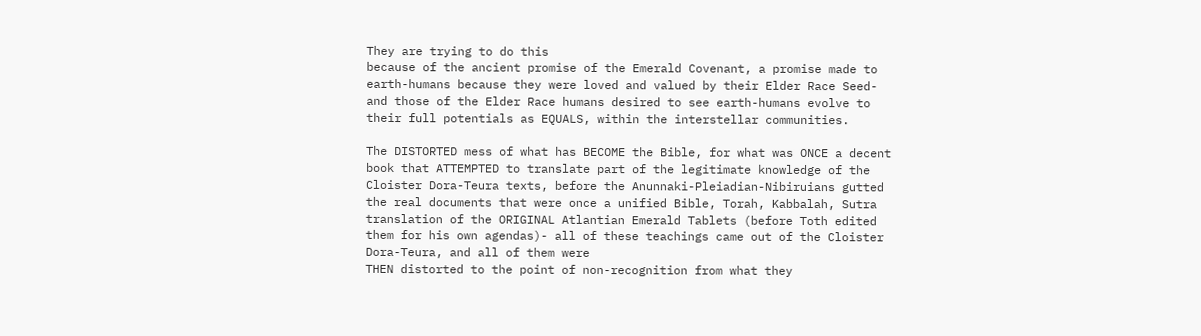They are trying to do this
because of the ancient promise of the Emerald Covenant, a promise made to
earth-humans because they were loved and valued by their Elder Race Seed-
and those of the Elder Race humans desired to see earth-humans evolve to
their full potentials as EQUALS, within the interstellar communities.

The DISTORTED mess of what has BECOME the Bible, for what was ONCE a decent
book that ATTEMPTED to translate part of the legitimate knowledge of the
Cloister Dora-Teura texts, before the Anunnaki-Pleiadian-Nibiruians gutted
the real documents that were once a unified Bible, Torah, Kabbalah, Sutra
translation of the ORIGINAL Atlantian Emerald Tablets (before Toth edited
them for his own agendas)- all of these teachings came out of the Cloister
Dora-Teura, and all of them were
THEN distorted to the point of non-recognition from what they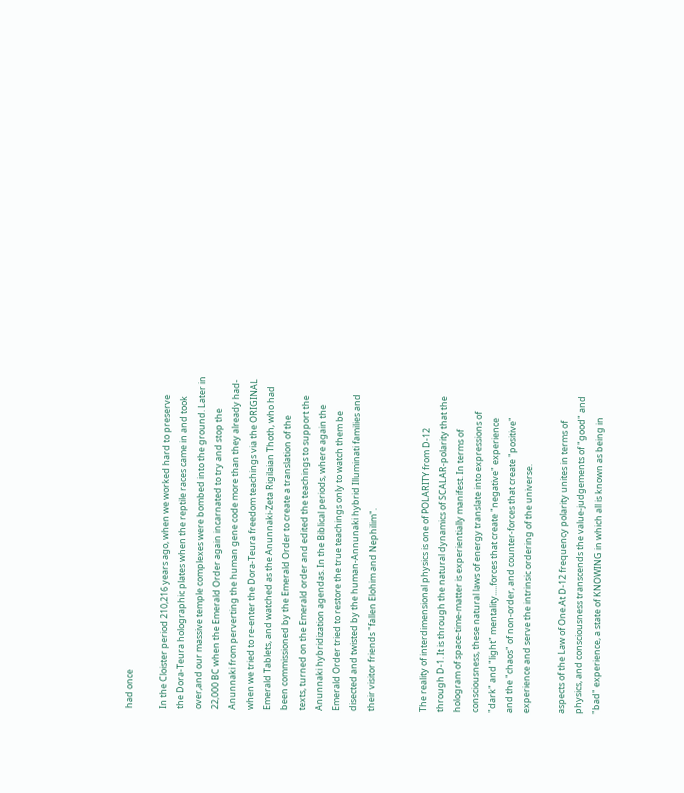had once

In the Cloister period 210,216 years ago, when we worked hard to preserve
the Dora-Teura holographic plates when the reptile races came in and took
over,and our massive temple complexes were bombed into the ground. Later in
22,000 BC when the Emerald Order again incarnated to try and stop the
Anunnaki from perverting the human gene code more than they already had-
when we tried to re-enter the Dora-Teura freedom teachings via the ORIGINAL
Emerald Tablets, and watched as the Anunnaki-Zeta Rigilaian Thoth, who had
been commissioned by the Emerald Order to create a translation of the
texts, turned on the Emerald order and edited the teachings to support the
Anunnaki hybridization agendas. In the Biblical periods, where again the
Emerald Order tried to restore the true teachings only to watch them be
disected and twisted by the human-Annunaki hybrid Illuminati families and
their visitor friends "fallen Elohim and Nephilim".


The reality of interdimensional physics is one of POLARITY from D-12
through D-1. It is through the natural dynamics of SCALAR-polarity that the
hologram of space-time-matter is experientially manifest. In terms of
consciousness, these natural laws of energy translate into expressions of
"dark" and "light" mentality.....forces that create "negative" experience
and the "chaos" of non-order, and counter-forces that create "positive"
experience and serve the intrinsic ordering of the universe.

aspects of the Law of One.At D-12 frequency polarity unites in terms of
physics, and consciousness transcends the value-judgements of "good" and
"bad" experience, a state of KNOWING in which all is known as being in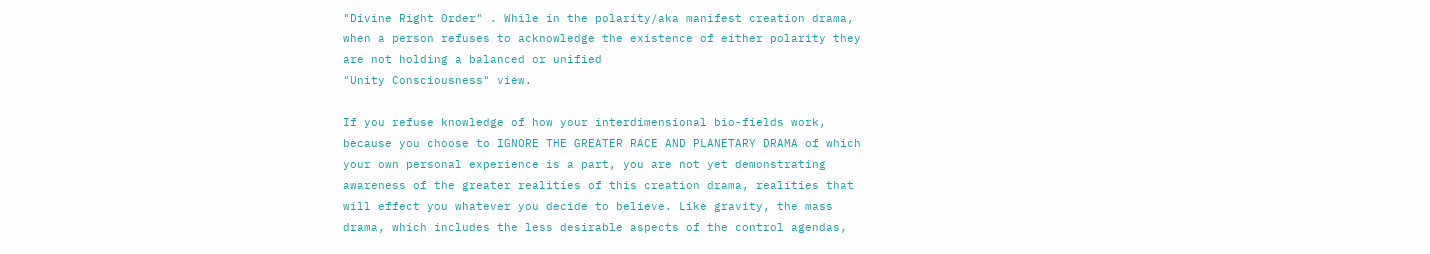"Divine Right Order" . While in the polarity/aka manifest creation drama,
when a person refuses to acknowledge the existence of either polarity they
are not holding a balanced or unified
"Unity Consciousness" view.

If you refuse knowledge of how your interdimensional bio-fields work,
because you choose to IGNORE THE GREATER RACE AND PLANETARY DRAMA of which
your own personal experience is a part, you are not yet demonstrating
awareness of the greater realities of this creation drama, realities that
will effect you whatever you decide to believe. Like gravity, the mass
drama, which includes the less desirable aspects of the control agendas,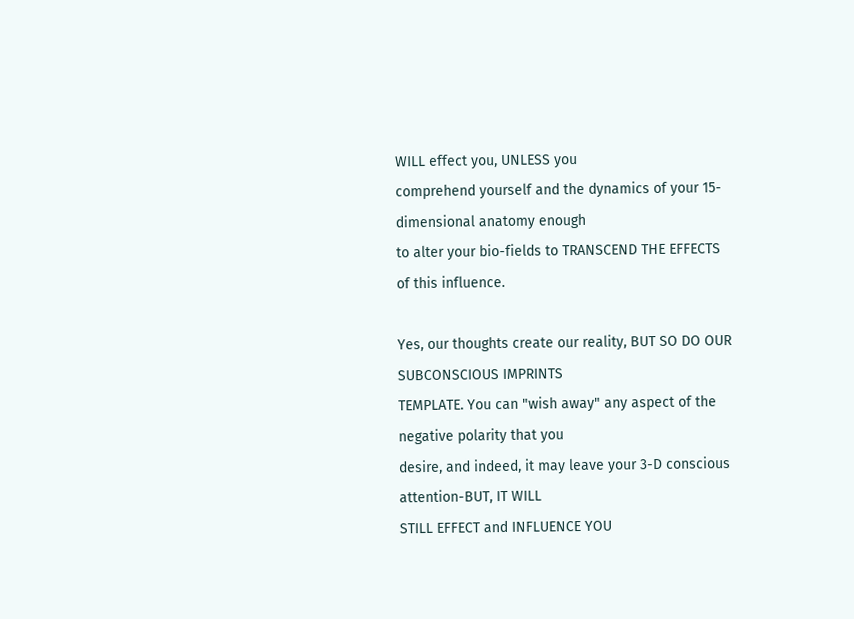WILL effect you, UNLESS you
comprehend yourself and the dynamics of your 15-dimensional anatomy enough
to alter your bio-fields to TRANSCEND THE EFFECTS of this influence.

Yes, our thoughts create our reality, BUT SO DO OUR SUBCONSCIOUS IMPRINTS
TEMPLATE. You can "wish away" any aspect of the negative polarity that you
desire, and indeed, it may leave your 3-D conscious attention-BUT, IT WILL
STILL EFFECT and INFLUENCE YOU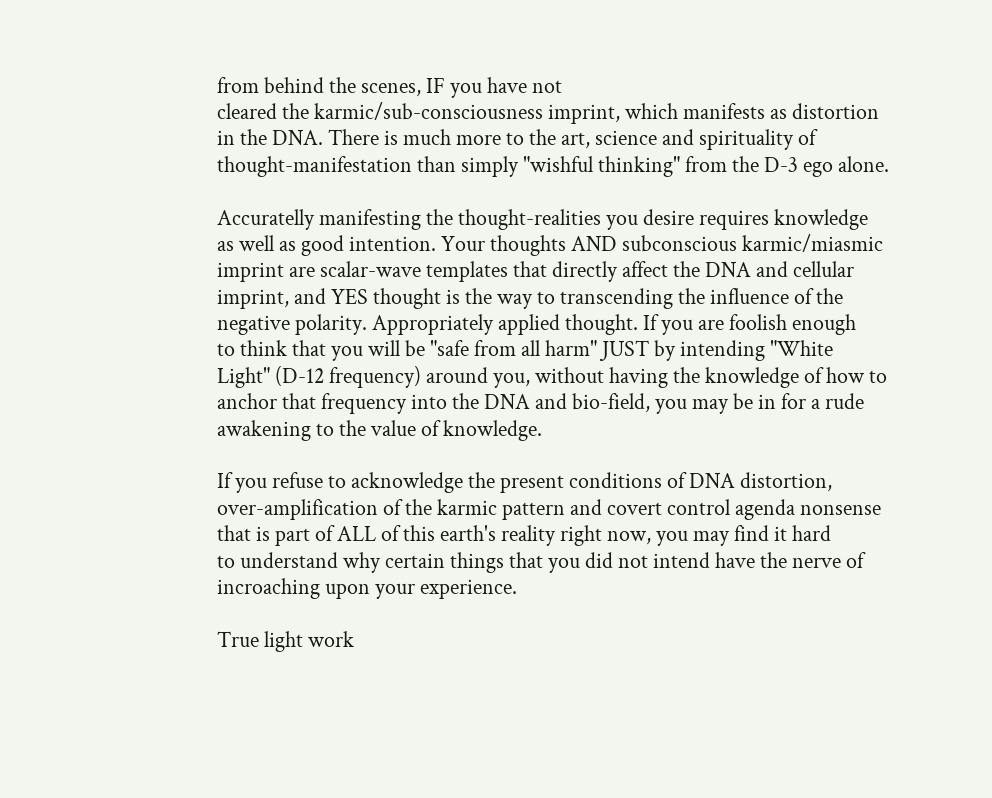from behind the scenes, IF you have not
cleared the karmic/sub-consciousness imprint, which manifests as distortion
in the DNA. There is much more to the art, science and spirituality of
thought-manifestation than simply "wishful thinking" from the D-3 ego alone.

Accuratelly manifesting the thought-realities you desire requires knowledge
as well as good intention. Your thoughts AND subconscious karmic/miasmic
imprint are scalar-wave templates that directly affect the DNA and cellular
imprint, and YES thought is the way to transcending the influence of the
negative polarity. Appropriately applied thought. If you are foolish enough
to think that you will be "safe from all harm" JUST by intending "White
Light" (D-12 frequency) around you, without having the knowledge of how to
anchor that frequency into the DNA and bio-field, you may be in for a rude
awakening to the value of knowledge.

If you refuse to acknowledge the present conditions of DNA distortion,
over-amplification of the karmic pattern and covert control agenda nonsense
that is part of ALL of this earth's reality right now, you may find it hard
to understand why certain things that you did not intend have the nerve of
incroaching upon your experience.

True light work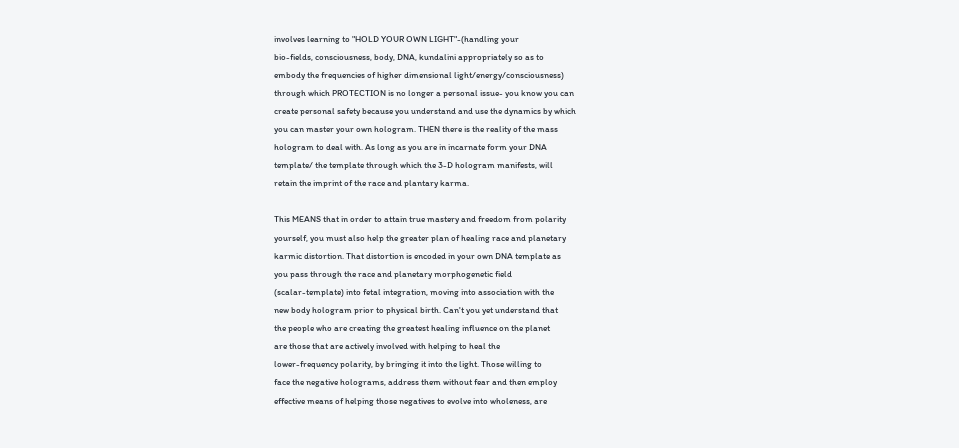involves learning to "HOLD YOUR OWN LIGHT"-(handling your
bio-fields, consciousness, body, DNA, kundalini appropriately so as to
embody the frequencies of higher dimensional light/energy/consciousness)
through which PROTECTION is no longer a personal issue- you know you can
create personal safety because you understand and use the dynamics by which
you can master your own hologram. THEN there is the reality of the mass
hologram to deal with. As long as you are in incarnate form your DNA
template/ the template through which the 3-D hologram manifests, will
retain the imprint of the race and plantary karma.

This MEANS that in order to attain true mastery and freedom from polarity
yourself, you must also help the greater plan of healing race and planetary
karmic distortion. That distortion is encoded in your own DNA template as
you pass through the race and planetary morphogenetic field
(scalar-template) into fetal integration, moving into association with the
new body hologram prior to physical birth. Can't you yet understand that
the people who are creating the greatest healing influence on the planet
are those that are actively involved with helping to heal the
lower-frequency polarity, by bringing it into the light. Those willing to
face the negative holograms, address them without fear and then employ
effective means of helping those negatives to evolve into wholeness, are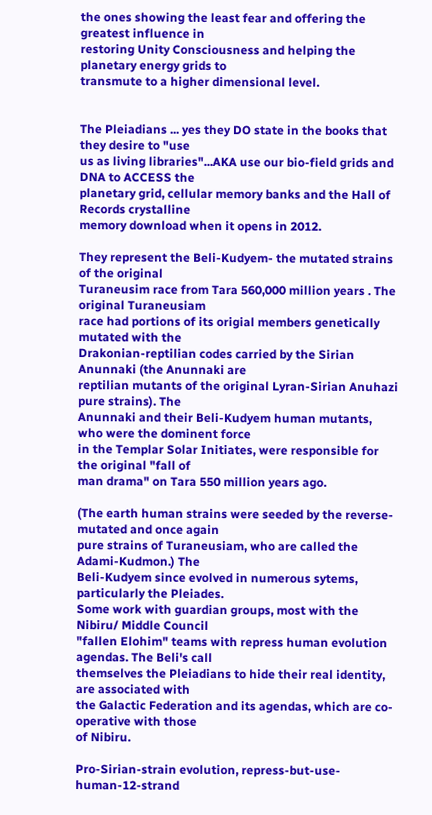the ones showing the least fear and offering the greatest influence in
restoring Unity Consciousness and helping the planetary energy grids to
transmute to a higher dimensional level.


The Pleiadians ... yes they DO state in the books that they desire to "use
us as living libraries"...AKA use our bio-field grids and DNA to ACCESS the
planetary grid, cellular memory banks and the Hall of Records crystalline
memory download when it opens in 2012.

They represent the Beli-Kudyem- the mutated strains of the original
Turaneusim race from Tara 560,000 million years . The original Turaneusiam
race had portions of its origial members genetically mutated with the
Drakonian-reptilian codes carried by the Sirian Anunnaki (the Anunnaki are
reptilian mutants of the original Lyran-Sirian Anuhazi pure strains). The
Anunnaki and their Beli-Kudyem human mutants, who were the dominent force
in the Templar Solar Initiates, were responsible for the original "fall of
man drama" on Tara 550 million years ago.

(The earth human strains were seeded by the reverse-mutated and once again
pure strains of Turaneusiam, who are called the Adami-Kudmon.) The
Beli-Kudyem since evolved in numerous sytems, particularly the Pleiades.
Some work with guardian groups, most with the Nibiru/ Middle Council
"fallen Elohim" teams with repress human evolution agendas. The Beli's call
themselves the Pleiadians to hide their real identity, are associated with
the Galactic Federation and its agendas, which are co-operative with those
of Nibiru.

Pro-Sirian-strain evolution, repress-but-use-human-12-strand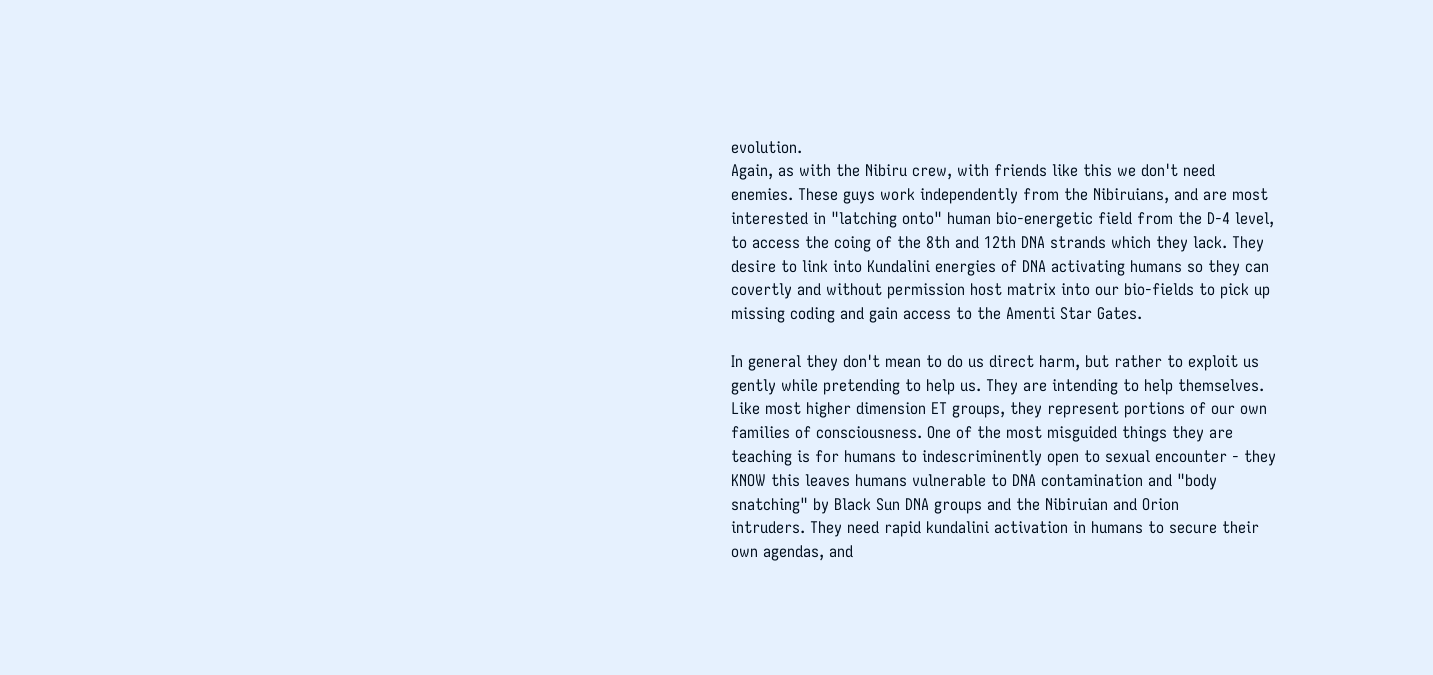evolution.
Again, as with the Nibiru crew, with friends like this we don't need
enemies. These guys work independently from the Nibiruians, and are most
interested in "latching onto" human bio-energetic field from the D-4 level,
to access the coing of the 8th and 12th DNA strands which they lack. They
desire to link into Kundalini energies of DNA activating humans so they can
covertly and without permission host matrix into our bio-fields to pick up
missing coding and gain access to the Amenti Star Gates.

In general they don't mean to do us direct harm, but rather to exploit us
gently while pretending to help us. They are intending to help themselves.
Like most higher dimension ET groups, they represent portions of our own
families of consciousness. One of the most misguided things they are
teaching is for humans to indescriminently open to sexual encounter - they
KNOW this leaves humans vulnerable to DNA contamination and "body
snatching" by Black Sun DNA groups and the Nibiruian and Orion
intruders. They need rapid kundalini activation in humans to secure their
own agendas, and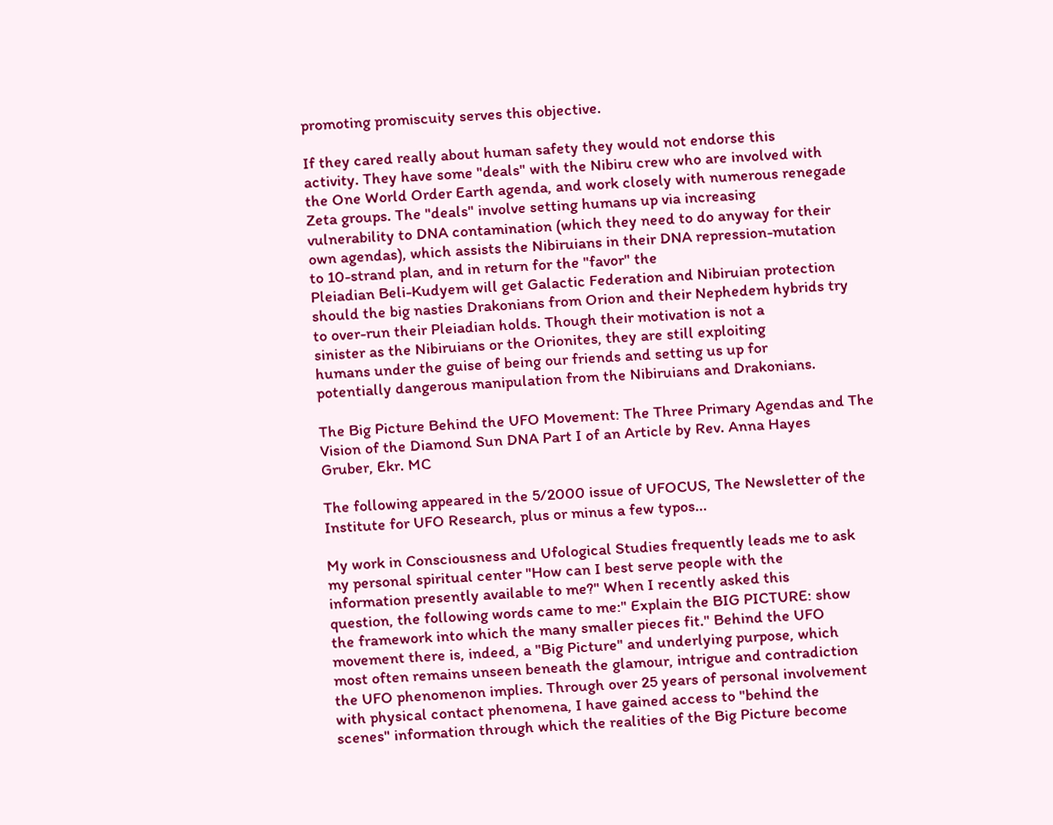promoting promiscuity serves this objective.

If they cared really about human safety they would not endorse this
activity. They have some "deals" with the Nibiru crew who are involved with
the One World Order Earth agenda, and work closely with numerous renegade
Zeta groups. The "deals" involve setting humans up via increasing
vulnerability to DNA contamination (which they need to do anyway for their
own agendas), which assists the Nibiruians in their DNA repression-mutation
to 10-strand plan, and in return for the "favor" the
Pleiadian Beli-Kudyem will get Galactic Federation and Nibiruian protection
should the big nasties Drakonians from Orion and their Nephedem hybrids try
to over-run their Pleiadian holds. Though their motivation is not a
sinister as the Nibiruians or the Orionites, they are still exploiting
humans under the guise of being our friends and setting us up for
potentially dangerous manipulation from the Nibiruians and Drakonians.

The Big Picture Behind the UFO Movement: The Three Primary Agendas and The
Vision of the Diamond Sun DNA Part I of an Article by Rev. Anna Hayes
Gruber, Ekr. MC

The following appeared in the 5/2000 issue of UFOCUS, The Newsletter of the
Institute for UFO Research, plus or minus a few typos...

My work in Consciousness and Ufological Studies frequently leads me to ask
my personal spiritual center "How can I best serve people with the
information presently available to me?" When I recently asked this
question, the following words came to me:" Explain the BIG PICTURE: show
the framework into which the many smaller pieces fit." Behind the UFO
movement there is, indeed, a "Big Picture" and underlying purpose, which
most often remains unseen beneath the glamour, intrigue and contradiction
the UFO phenomenon implies. Through over 25 years of personal involvement
with physical contact phenomena, I have gained access to "behind the
scenes" information through which the realities of the Big Picture become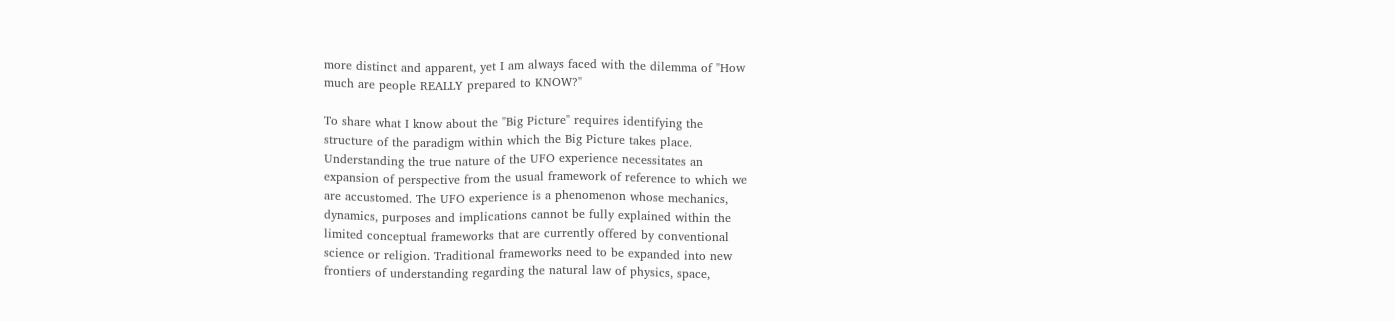more distinct and apparent, yet I am always faced with the dilemma of "How
much are people REALLY prepared to KNOW?"

To share what I know about the "Big Picture" requires identifying the
structure of the paradigm within which the Big Picture takes place.
Understanding the true nature of the UFO experience necessitates an
expansion of perspective from the usual framework of reference to which we
are accustomed. The UFO experience is a phenomenon whose mechanics,
dynamics, purposes and implications cannot be fully explained within the
limited conceptual frameworks that are currently offered by conventional
science or religion. Traditional frameworks need to be expanded into new
frontiers of understanding regarding the natural law of physics, space,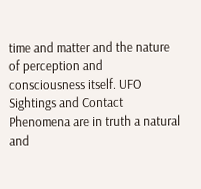time and matter and the nature of perception and consciousness itself. UFO
Sightings and Contact Phenomena are in truth a natural and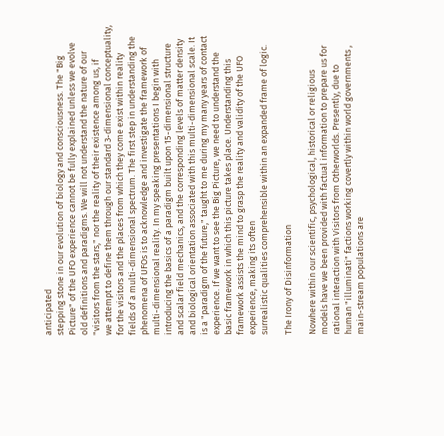anticipated
stepping stone in our evolution of biology and consciousness. The "Big
Picture" of the UFO experience cannot be fully explained unless we evolve
old definitions and paradigms. We will not understand the nature of our
"visitors from the stars," nor the reality of their existence among us, if
we attempt to define them through our standard 3-dimensional conceptuality,
for the visitors and the places from which they come exist within reality
fields of a multi-dimensional spectrum. The first step in understanding the
phenomena of UFOs is to acknowledge and investigate the framework of
multi-dimensional reality. In my speaking presentations I begin with
introducing the basics of a paradigm built upon 15-dimensional structure
and scalar field mechanics, and the corresponding levels of matter density
and biological orientation associated with this multi-dimensional scale. It
is a "paradigm of the future," taught to me during my many years of contact
experience. If we want to see the Big Picture, we need to understand the
basic framework in which this picture takes place. Understanding this
framework assists the mind to grasp the reality and validity of the UFO
experience, making its often
surrealistic qualities comprehensible within an expanded frame of logic.

The Irony of Disinformation

Nowhere within our scientific, psychological, historical or religious
models have we been provided with factual information to prepare us for
rational interaction with Visitors from Otherworlds. Presently, due to
human "illuminati" factions working covertly within world governments ,
main-stream populations are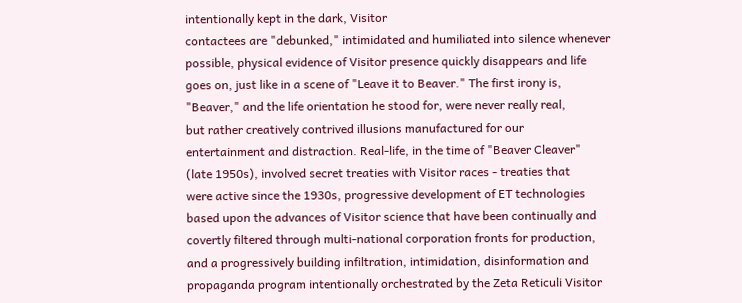intentionally kept in the dark, Visitor
contactees are "debunked," intimidated and humiliated into silence whenever
possible, physical evidence of Visitor presence quickly disappears and life
goes on, just like in a scene of "Leave it to Beaver." The first irony is,
"Beaver," and the life orientation he stood for, were never really real,
but rather creatively contrived illusions manufactured for our
entertainment and distraction. Real-life, in the time of "Beaver Cleaver"
(late 1950s), involved secret treaties with Visitor races - treaties that
were active since the 1930s, progressive development of ET technologies
based upon the advances of Visitor science that have been continually and
covertly filtered through multi-national corporation fronts for production,
and a progressively building infiltration, intimidation, disinformation and
propaganda program intentionally orchestrated by the Zeta Reticuli Visitor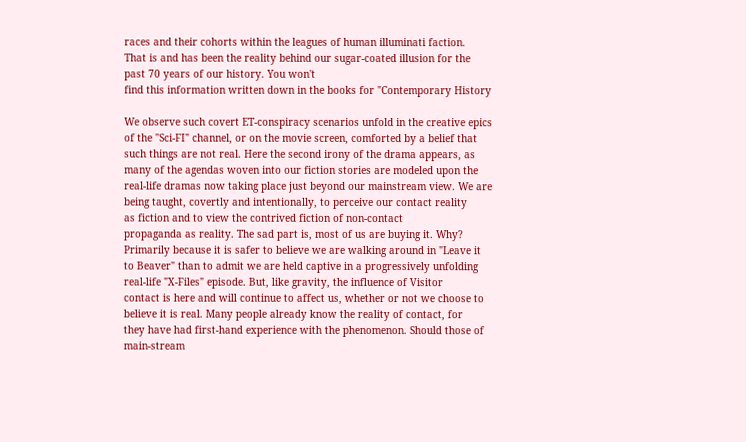races and their cohorts within the leagues of human illuminati faction.
That is and has been the reality behind our sugar-coated illusion for the
past 70 years of our history. You won't
find this information written down in the books for "Contemporary History

We observe such covert ET-conspiracy scenarios unfold in the creative epics
of the "Sci-FI" channel, or on the movie screen, comforted by a belief that
such things are not real. Here the second irony of the drama appears, as
many of the agendas woven into our fiction stories are modeled upon the
real-life dramas now taking place just beyond our mainstream view. We are
being taught, covertly and intentionally, to perceive our contact reality
as fiction and to view the contrived fiction of non-contact
propaganda as reality. The sad part is, most of us are buying it. Why?
Primarily because it is safer to believe we are walking around in "Leave it
to Beaver" than to admit we are held captive in a progressively unfolding
real-life "X-Files" episode. But, like gravity, the influence of Visitor
contact is here and will continue to affect us, whether or not we choose to
believe it is real. Many people already know the reality of contact, for
they have had first-hand experience with the phenomenon. Should those of
main-stream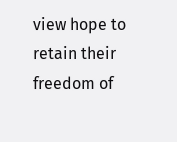view hope to retain their freedom of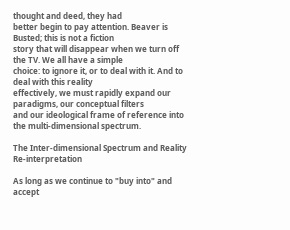thought and deed, they had
better begin to pay attention. Beaver is Busted; this is not a fiction
story that will disappear when we turn off the TV. We all have a simple
choice: to ignore it, or to deal with it. And to deal with this reality
effectively, we must rapidly expand our paradigms, our conceptual filters
and our ideological frame of reference into the multi-dimensional spectrum.

The Inter-dimensional Spectrum and Reality Re-interpretation

As long as we continue to "buy into" and accept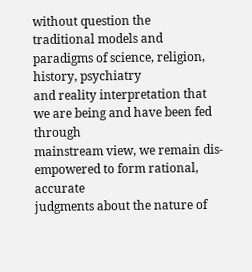without question the
traditional models and paradigms of science, religion, history, psychiatry
and reality interpretation that we are being and have been fed through
mainstream view, we remain dis-empowered to form rational, accurate
judgments about the nature of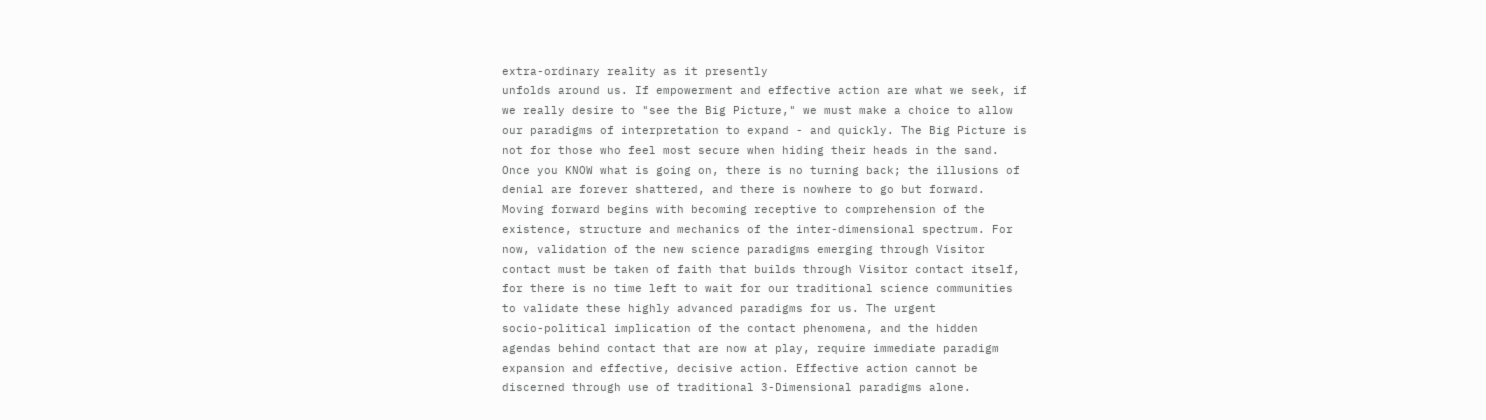extra-ordinary reality as it presently
unfolds around us. If empowerment and effective action are what we seek, if
we really desire to "see the Big Picture," we must make a choice to allow
our paradigms of interpretation to expand - and quickly. The Big Picture is
not for those who feel most secure when hiding their heads in the sand.
Once you KNOW what is going on, there is no turning back; the illusions of
denial are forever shattered, and there is nowhere to go but forward.
Moving forward begins with becoming receptive to comprehension of the
existence, structure and mechanics of the inter-dimensional spectrum. For
now, validation of the new science paradigms emerging through Visitor
contact must be taken of faith that builds through Visitor contact itself,
for there is no time left to wait for our traditional science communities
to validate these highly advanced paradigms for us. The urgent
socio-political implication of the contact phenomena, and the hidden
agendas behind contact that are now at play, require immediate paradigm
expansion and effective, decisive action. Effective action cannot be
discerned through use of traditional 3-Dimensional paradigms alone.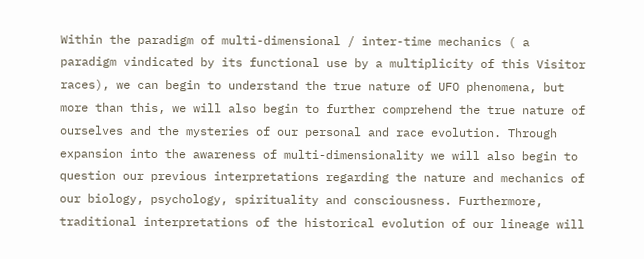Within the paradigm of multi-dimensional / inter-time mechanics ( a
paradigm vindicated by its functional use by a multiplicity of this Visitor
races), we can begin to understand the true nature of UFO phenomena, but
more than this, we will also begin to further comprehend the true nature of
ourselves and the mysteries of our personal and race evolution. Through
expansion into the awareness of multi-dimensionality we will also begin to
question our previous interpretations regarding the nature and mechanics of
our biology, psychology, spirituality and consciousness. Furthermore,
traditional interpretations of the historical evolution of our lineage will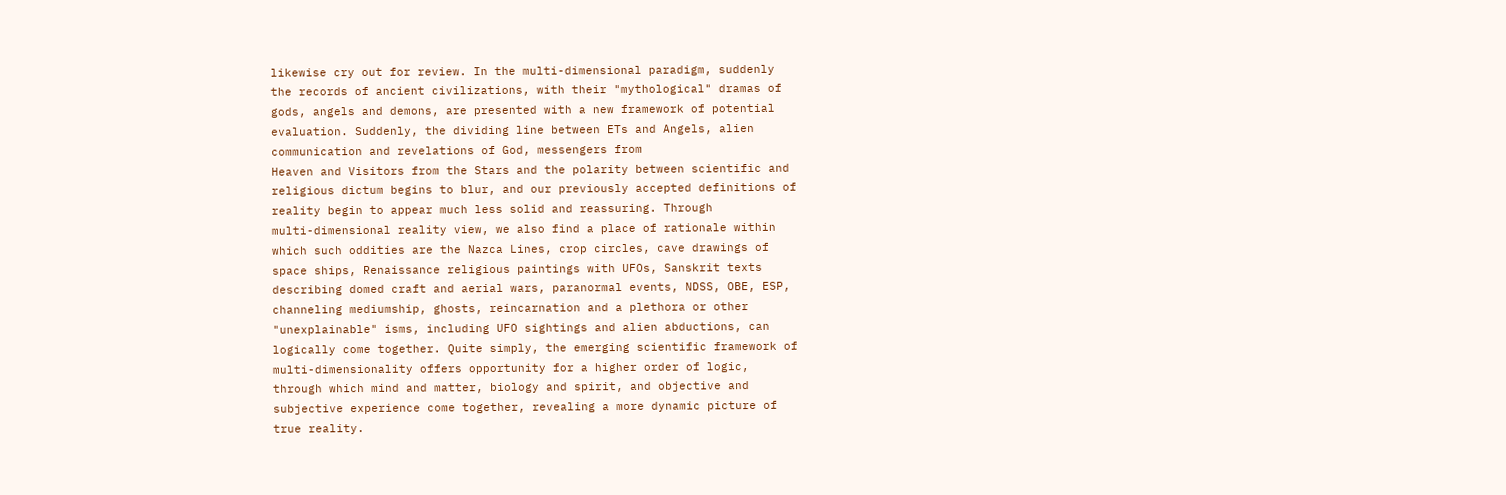likewise cry out for review. In the multi-dimensional paradigm, suddenly
the records of ancient civilizations, with their "mythological" dramas of
gods, angels and demons, are presented with a new framework of potential
evaluation. Suddenly, the dividing line between ETs and Angels, alien
communication and revelations of God, messengers from
Heaven and Visitors from the Stars and the polarity between scientific and
religious dictum begins to blur, and our previously accepted definitions of
reality begin to appear much less solid and reassuring. Through
multi-dimensional reality view, we also find a place of rationale within
which such oddities are the Nazca Lines, crop circles, cave drawings of
space ships, Renaissance religious paintings with UFOs, Sanskrit texts
describing domed craft and aerial wars, paranormal events, NDSS, OBE, ESP,
channeling mediumship, ghosts, reincarnation and a plethora or other
"unexplainable" isms, including UFO sightings and alien abductions, can
logically come together. Quite simply, the emerging scientific framework of
multi-dimensionality offers opportunity for a higher order of logic,
through which mind and matter, biology and spirit, and objective and
subjective experience come together, revealing a more dynamic picture of
true reality.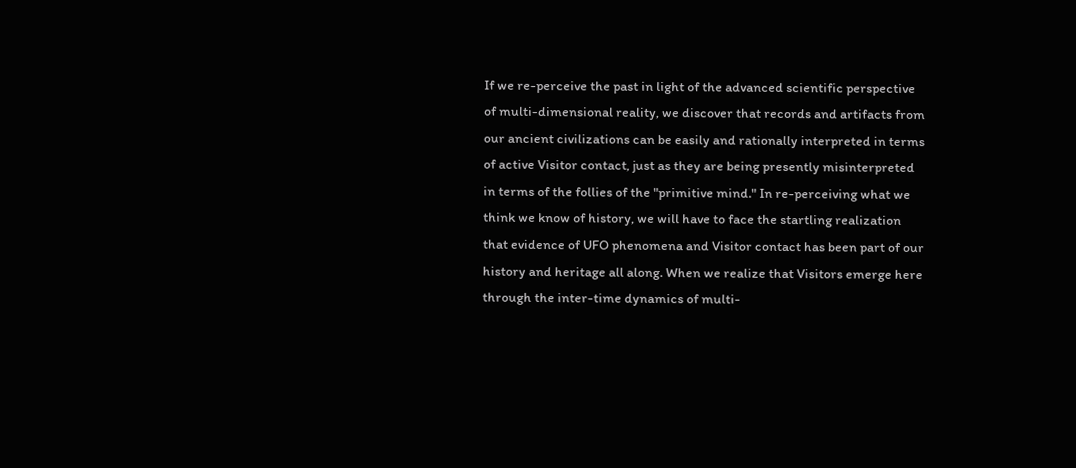If we re-perceive the past in light of the advanced scientific perspective
of multi-dimensional reality, we discover that records and artifacts from
our ancient civilizations can be easily and rationally interpreted in terms
of active Visitor contact, just as they are being presently misinterpreted
in terms of the follies of the "primitive mind." In re-perceiving what we
think we know of history, we will have to face the startling realization
that evidence of UFO phenomena and Visitor contact has been part of our
history and heritage all along. When we realize that Visitors emerge here
through the inter-time dynamics of multi-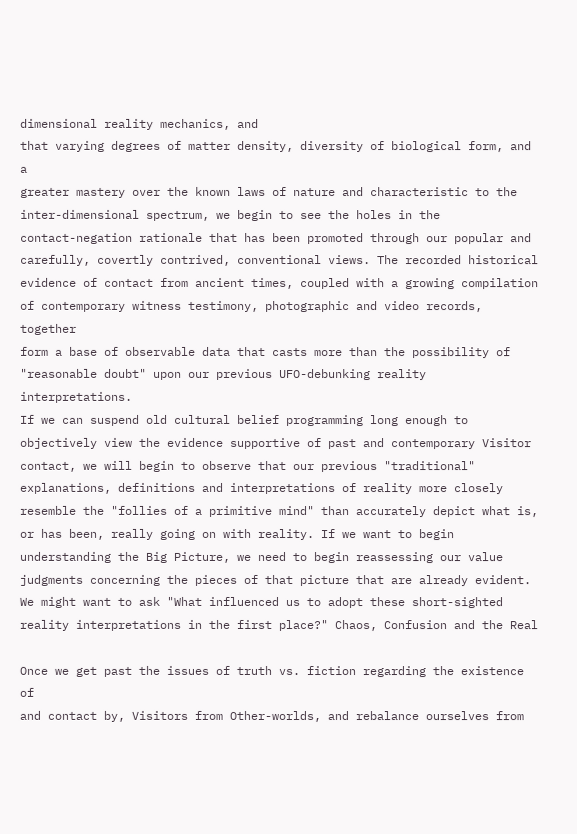dimensional reality mechanics, and
that varying degrees of matter density, diversity of biological form, and a
greater mastery over the known laws of nature and characteristic to the
inter-dimensional spectrum, we begin to see the holes in the
contact-negation rationale that has been promoted through our popular and
carefully, covertly contrived, conventional views. The recorded historical
evidence of contact from ancient times, coupled with a growing compilation
of contemporary witness testimony, photographic and video records, together
form a base of observable data that casts more than the possibility of
"reasonable doubt" upon our previous UFO-debunking reality interpretations.
If we can suspend old cultural belief programming long enough to
objectively view the evidence supportive of past and contemporary Visitor
contact, we will begin to observe that our previous "traditional"
explanations, definitions and interpretations of reality more closely
resemble the "follies of a primitive mind" than accurately depict what is,
or has been, really going on with reality. If we want to begin
understanding the Big Picture, we need to begin reassessing our value
judgments concerning the pieces of that picture that are already evident.
We might want to ask "What influenced us to adopt these short-sighted
reality interpretations in the first place?" Chaos, Confusion and the Real

Once we get past the issues of truth vs. fiction regarding the existence of
and contact by, Visitors from Other-worlds, and rebalance ourselves from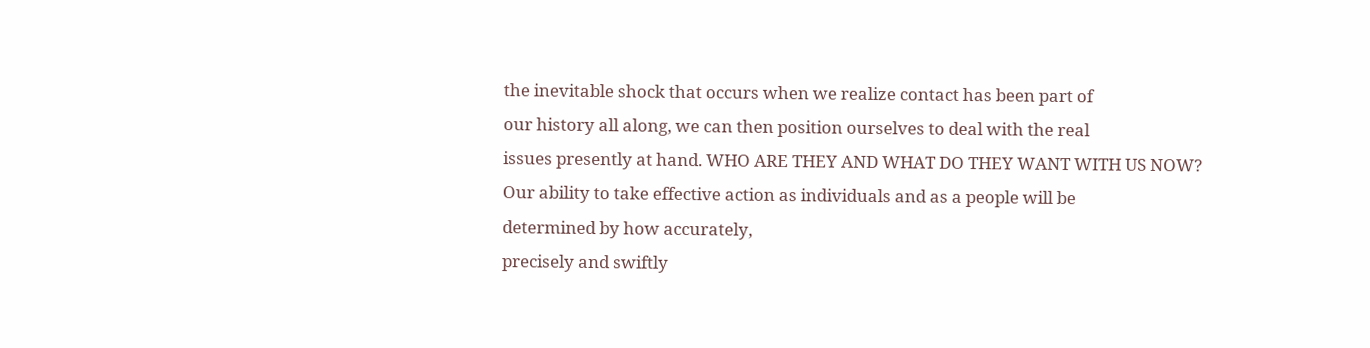the inevitable shock that occurs when we realize contact has been part of
our history all along, we can then position ourselves to deal with the real
issues presently at hand. WHO ARE THEY AND WHAT DO THEY WANT WITH US NOW?
Our ability to take effective action as individuals and as a people will be
determined by how accurately,
precisely and swiftly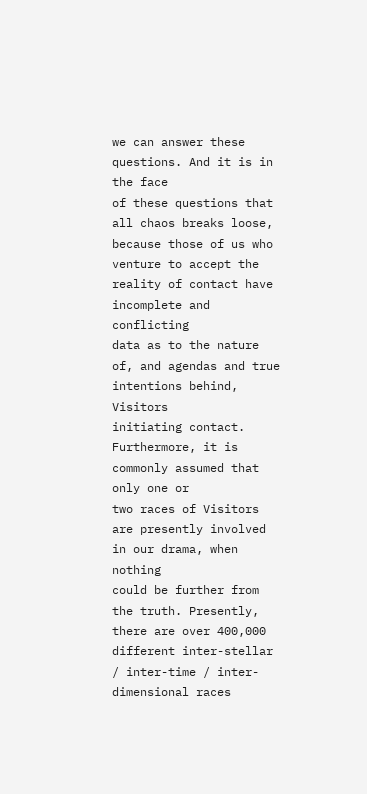we can answer these questions. And it is in the face
of these questions that all chaos breaks loose, because those of us who
venture to accept the reality of contact have incomplete and conflicting
data as to the nature of, and agendas and true intentions behind, Visitors
initiating contact. Furthermore, it is commonly assumed that only one or
two races of Visitors are presently involved in our drama, when nothing
could be further from the truth. Presently, there are over 400,000
different inter-stellar / inter-time / inter-dimensional races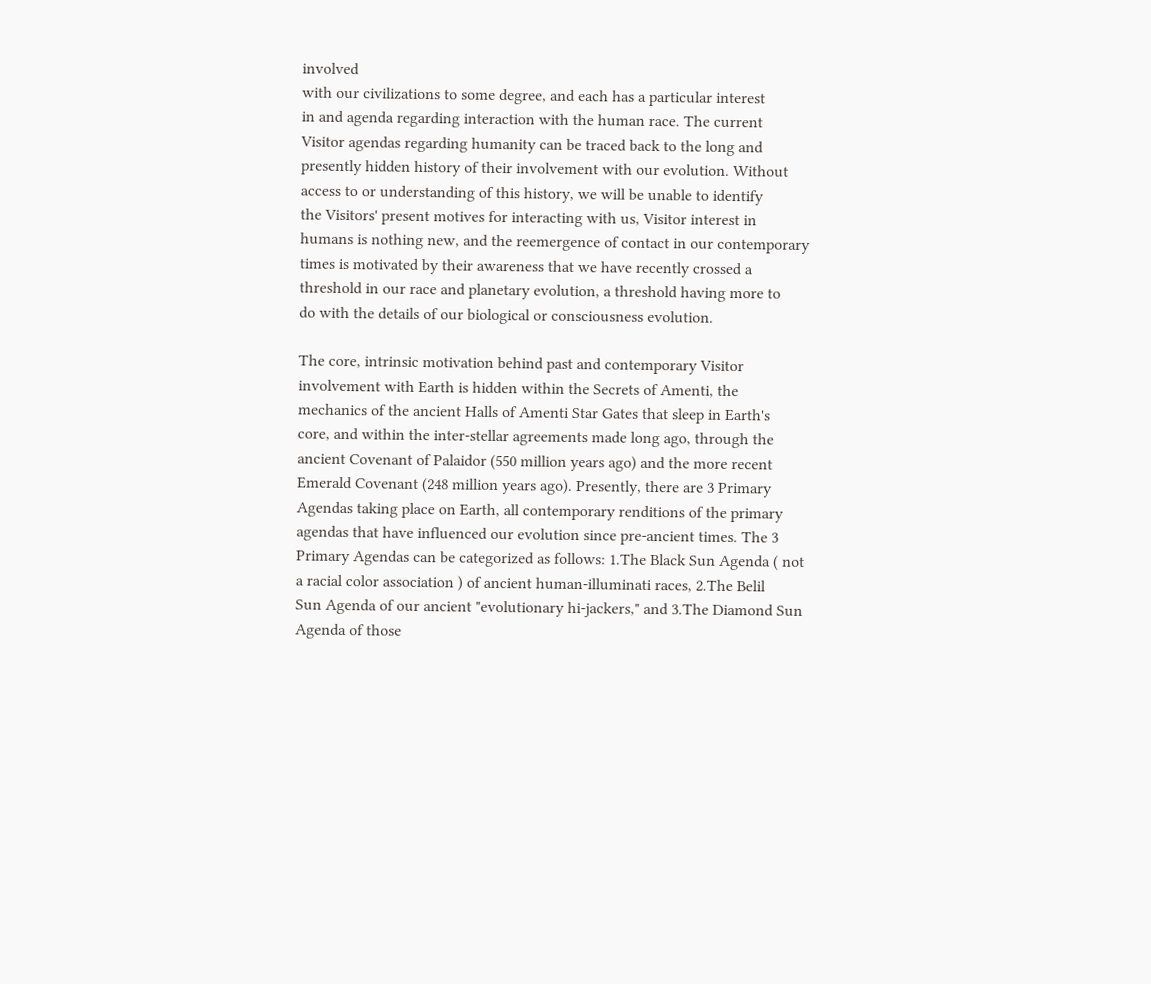involved
with our civilizations to some degree, and each has a particular interest
in and agenda regarding interaction with the human race. The current
Visitor agendas regarding humanity can be traced back to the long and
presently hidden history of their involvement with our evolution. Without
access to or understanding of this history, we will be unable to identify
the Visitors' present motives for interacting with us, Visitor interest in
humans is nothing new, and the reemergence of contact in our contemporary
times is motivated by their awareness that we have recently crossed a
threshold in our race and planetary evolution, a threshold having more to
do with the details of our biological or consciousness evolution.

The core, intrinsic motivation behind past and contemporary Visitor
involvement with Earth is hidden within the Secrets of Amenti, the
mechanics of the ancient Halls of Amenti Star Gates that sleep in Earth's
core, and within the inter-stellar agreements made long ago, through the
ancient Covenant of Palaidor (550 million years ago) and the more recent
Emerald Covenant (248 million years ago). Presently, there are 3 Primary
Agendas taking place on Earth, all contemporary renditions of the primary
agendas that have influenced our evolution since pre-ancient times. The 3
Primary Agendas can be categorized as follows: 1.The Black Sun Agenda ( not
a racial color association ) of ancient human-illuminati races, 2.The Belil
Sun Agenda of our ancient "evolutionary hi-jackers," and 3.The Diamond Sun
Agenda of those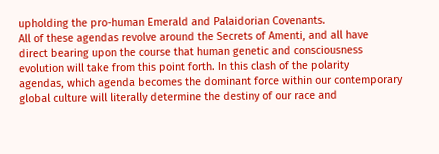upholding the pro-human Emerald and Palaidorian Covenants.
All of these agendas revolve around the Secrets of Amenti, and all have
direct bearing upon the course that human genetic and consciousness
evolution will take from this point forth. In this clash of the polarity
agendas, which agenda becomes the dominant force within our contemporary
global culture will literally determine the destiny of our race and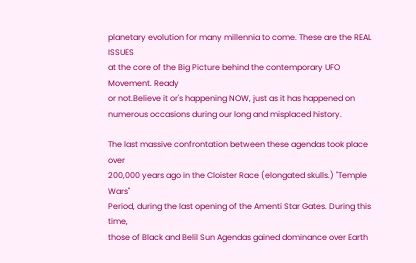planetary evolution for many millennia to come. These are the REAL ISSUES
at the core of the Big Picture behind the contemporary UFO Movement. Ready
or not.Believe it or's happening NOW, just as it has happened on
numerous occasions during our long and misplaced history.

The last massive confrontation between these agendas took place over
200,000 years ago in the Cloister Race (elongated skulls.) "Temple Wars"
Period, during the last opening of the Amenti Star Gates. During this time,
those of Black and Belil Sun Agendas gained dominance over Earth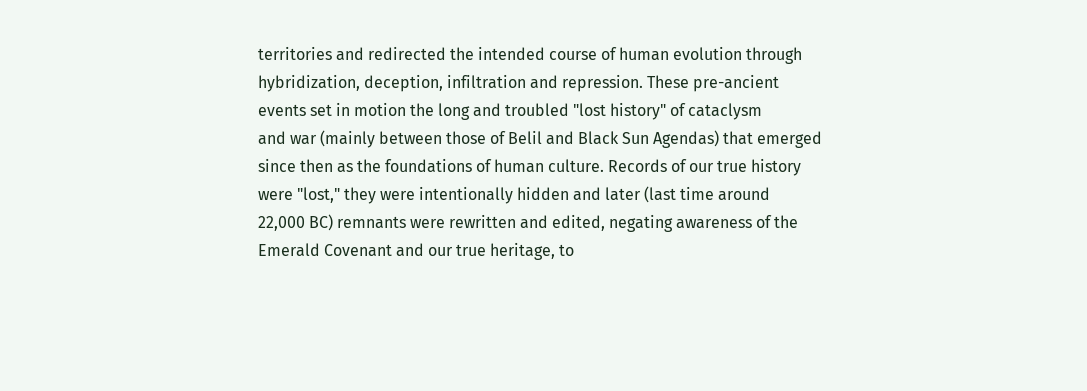territories and redirected the intended course of human evolution through
hybridization, deception, infiltration and repression. These pre-ancient
events set in motion the long and troubled "lost history" of cataclysm
and war (mainly between those of Belil and Black Sun Agendas) that emerged
since then as the foundations of human culture. Records of our true history
were "lost," they were intentionally hidden and later (last time around
22,000 BC) remnants were rewritten and edited, negating awareness of the
Emerald Covenant and our true heritage, to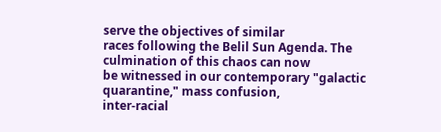serve the objectives of similar
races following the Belil Sun Agenda. The culmination of this chaos can now
be witnessed in our contemporary "galactic quarantine," mass confusion,
inter-racial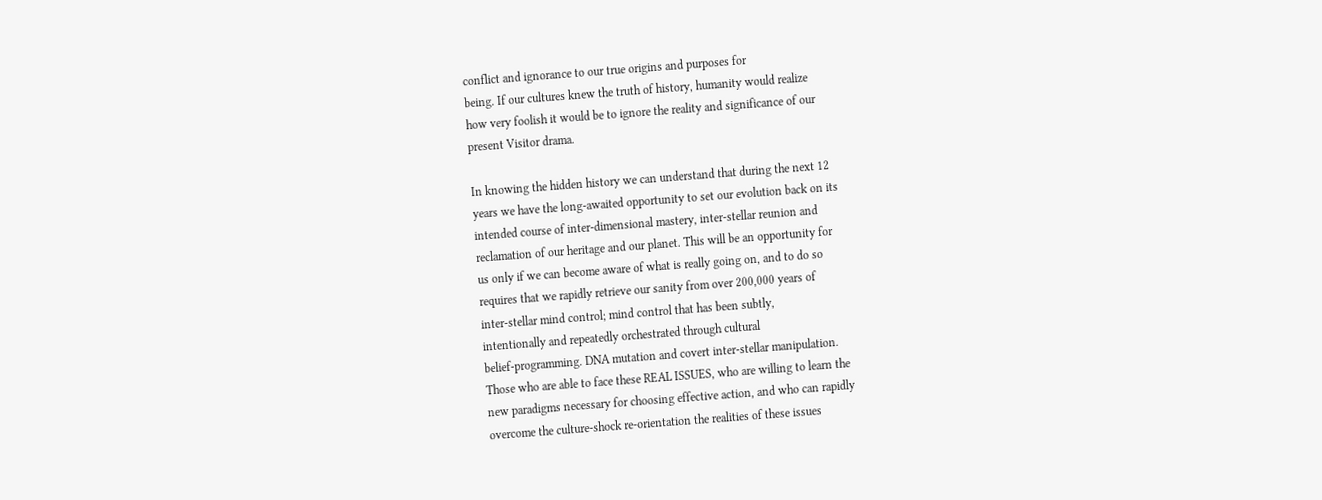conflict and ignorance to our true origins and purposes for
being. If our cultures knew the truth of history, humanity would realize
how very foolish it would be to ignore the reality and significance of our
present Visitor drama.

In knowing the hidden history we can understand that during the next 12
years we have the long-awaited opportunity to set our evolution back on its
intended course of inter-dimensional mastery, inter-stellar reunion and
reclamation of our heritage and our planet. This will be an opportunity for
us only if we can become aware of what is really going on, and to do so
requires that we rapidly retrieve our sanity from over 200,000 years of
inter-stellar mind control; mind control that has been subtly,
intentionally and repeatedly orchestrated through cultural
belief-programming. DNA mutation and covert inter-stellar manipulation.
Those who are able to face these REAL ISSUES, who are willing to learn the
new paradigms necessary for choosing effective action, and who can rapidly
overcome the culture-shock re-orientation the realities of these issues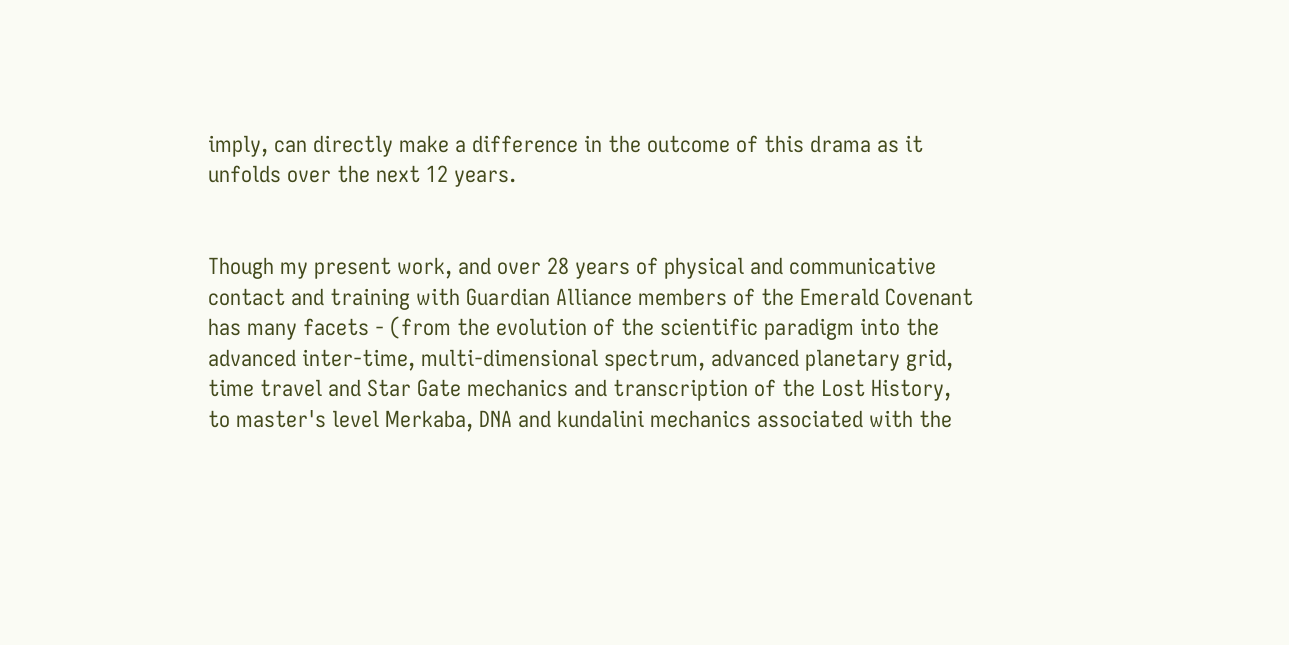imply, can directly make a difference in the outcome of this drama as it
unfolds over the next 12 years.


Though my present work, and over 28 years of physical and communicative
contact and training with Guardian Alliance members of the Emerald Covenant
has many facets - (from the evolution of the scientific paradigm into the
advanced inter-time, multi-dimensional spectrum, advanced planetary grid,
time travel and Star Gate mechanics and transcription of the Lost History,
to master's level Merkaba, DNA and kundalini mechanics associated with the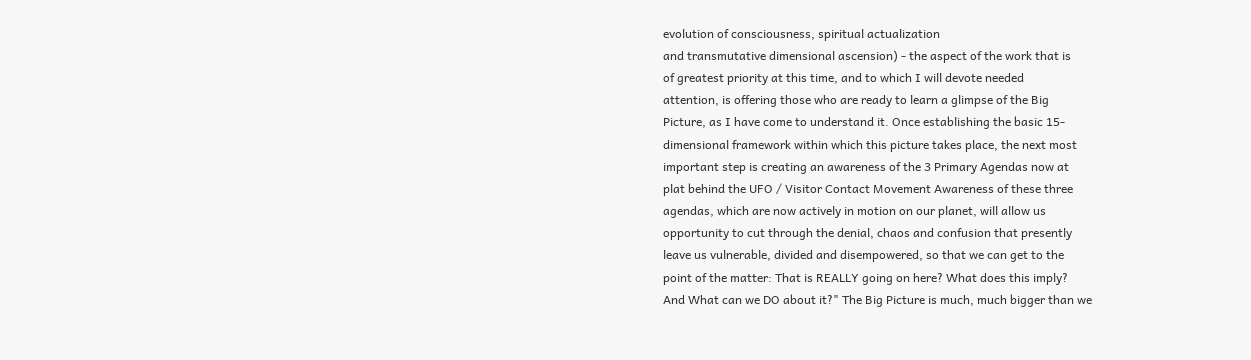evolution of consciousness, spiritual actualization
and transmutative dimensional ascension) - the aspect of the work that is
of greatest priority at this time, and to which I will devote needed
attention, is offering those who are ready to learn a glimpse of the Big
Picture, as I have come to understand it. Once establishing the basic 15-
dimensional framework within which this picture takes place, the next most
important step is creating an awareness of the 3 Primary Agendas now at
plat behind the UFO / Visitor Contact Movement Awareness of these three
agendas, which are now actively in motion on our planet, will allow us
opportunity to cut through the denial, chaos and confusion that presently
leave us vulnerable, divided and disempowered, so that we can get to the
point of the matter: That is REALLY going on here? What does this imply?
And What can we DO about it?" The Big Picture is much, much bigger than we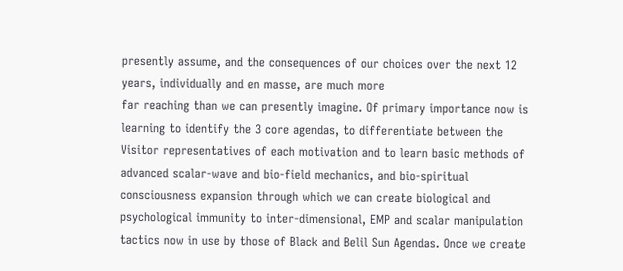presently assume, and the consequences of our choices over the next 12
years, individually and en masse, are much more
far reaching than we can presently imagine. Of primary importance now is
learning to identify the 3 core agendas, to differentiate between the
Visitor representatives of each motivation and to learn basic methods of
advanced scalar-wave and bio-field mechanics, and bio-spiritual
consciousness expansion through which we can create biological and
psychological immunity to inter-dimensional, EMP and scalar manipulation
tactics now in use by those of Black and Belil Sun Agendas. Once we create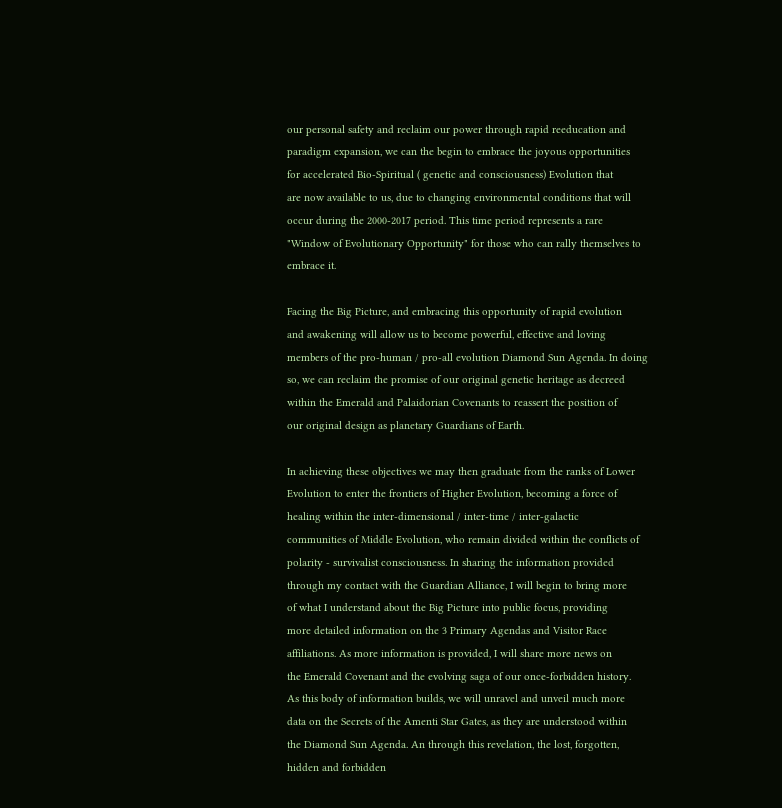our personal safety and reclaim our power through rapid reeducation and
paradigm expansion, we can the begin to embrace the joyous opportunities
for accelerated Bio-Spiritual ( genetic and consciousness) Evolution that
are now available to us, due to changing environmental conditions that will
occur during the 2000-2017 period. This time period represents a rare
"Window of Evolutionary Opportunity" for those who can rally themselves to
embrace it.

Facing the Big Picture, and embracing this opportunity of rapid evolution
and awakening will allow us to become powerful, effective and loving
members of the pro-human / pro-all evolution Diamond Sun Agenda. In doing
so, we can reclaim the promise of our original genetic heritage as decreed
within the Emerald and Palaidorian Covenants to reassert the position of
our original design as planetary Guardians of Earth.

In achieving these objectives we may then graduate from the ranks of Lower
Evolution to enter the frontiers of Higher Evolution, becoming a force of
healing within the inter-dimensional / inter-time / inter-galactic
communities of Middle Evolution, who remain divided within the conflicts of
polarity - survivalist consciousness. In sharing the information provided
through my contact with the Guardian Alliance, I will begin to bring more
of what I understand about the Big Picture into public focus, providing
more detailed information on the 3 Primary Agendas and Visitor Race
affiliations. As more information is provided, I will share more news on
the Emerald Covenant and the evolving saga of our once-forbidden history.
As this body of information builds, we will unravel and unveil much more
data on the Secrets of the Amenti Star Gates, as they are understood within
the Diamond Sun Agenda. An through this revelation, the lost, forgotten,
hidden and forbidden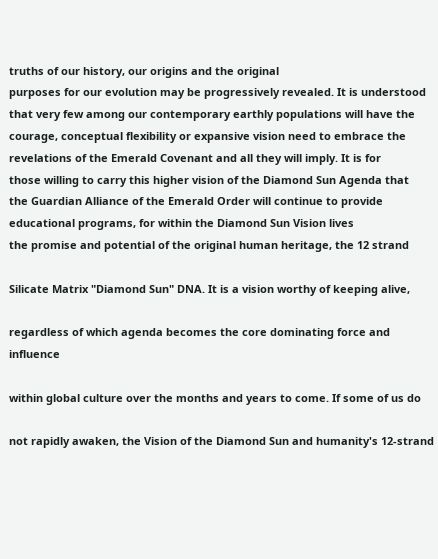truths of our history, our origins and the original
purposes for our evolution may be progressively revealed. It is understood
that very few among our contemporary earthly populations will have the
courage, conceptual flexibility or expansive vision need to embrace the
revelations of the Emerald Covenant and all they will imply. It is for
those willing to carry this higher vision of the Diamond Sun Agenda that
the Guardian Alliance of the Emerald Order will continue to provide
educational programs, for within the Diamond Sun Vision lives
the promise and potential of the original human heritage, the 12 strand

Silicate Matrix "Diamond Sun" DNA. It is a vision worthy of keeping alive,

regardless of which agenda becomes the core dominating force and influence

within global culture over the months and years to come. If some of us do

not rapidly awaken, the Vision of the Diamond Sun and humanity's 12-strand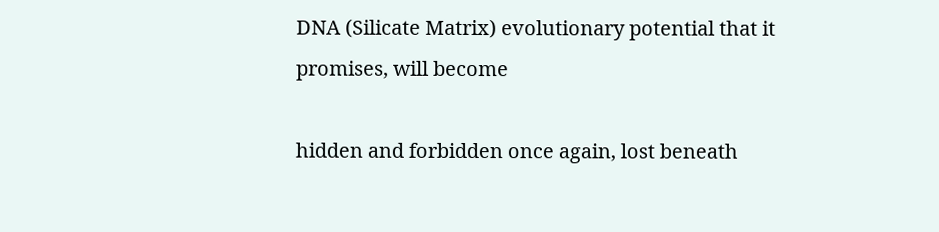DNA (Silicate Matrix) evolutionary potential that it promises, will become

hidden and forbidden once again, lost beneath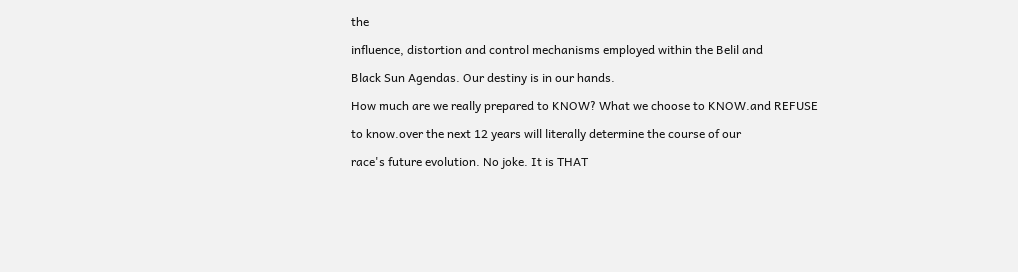the

influence, distortion and control mechanisms employed within the Belil and

Black Sun Agendas. Our destiny is in our hands.

How much are we really prepared to KNOW? What we choose to KNOW.and REFUSE

to know.over the next 12 years will literally determine the course of our

race's future evolution. No joke. It is THAT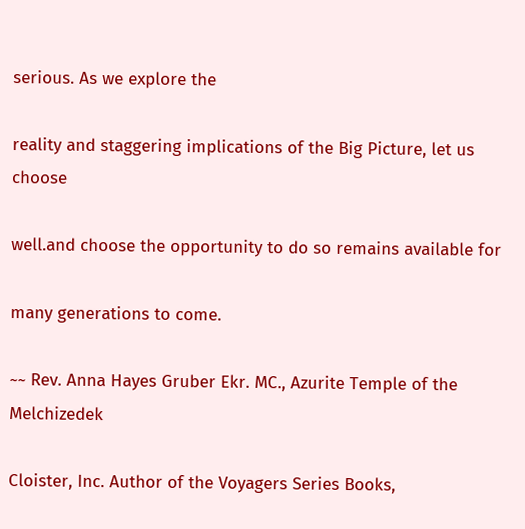serious. As we explore the

reality and staggering implications of the Big Picture, let us choose

well.and choose the opportunity to do so remains available for

many generations to come.

~~ Rev. Anna Hayes Gruber Ekr. MC., Azurite Temple of the Melchizedek

Cloister, Inc. Author of the Voyagers Series Books,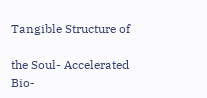Tangible Structure of

the Soul- Accelerated Bio-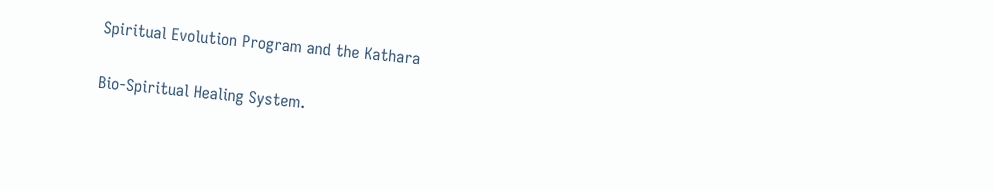Spiritual Evolution Program and the Kathara

Bio-Spiritual Healing System.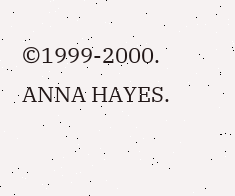©1999-2000. ANNA HAYES.